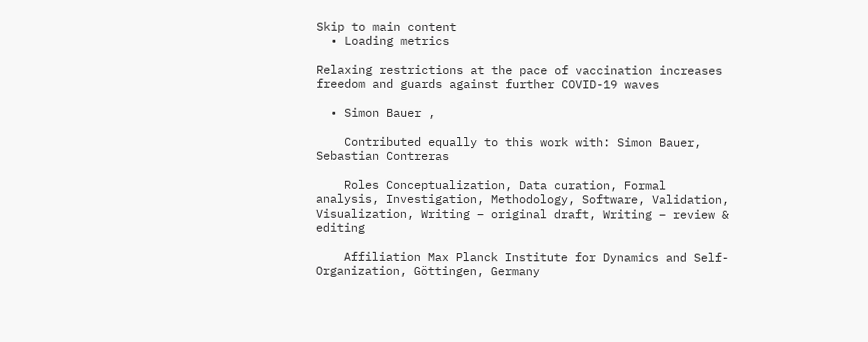Skip to main content
  • Loading metrics

Relaxing restrictions at the pace of vaccination increases freedom and guards against further COVID-19 waves

  • Simon Bauer ,

    Contributed equally to this work with: Simon Bauer, Sebastian Contreras

    Roles Conceptualization, Data curation, Formal analysis, Investigation, Methodology, Software, Validation, Visualization, Writing – original draft, Writing – review & editing

    Affiliation Max Planck Institute for Dynamics and Self-Organization, Göttingen, Germany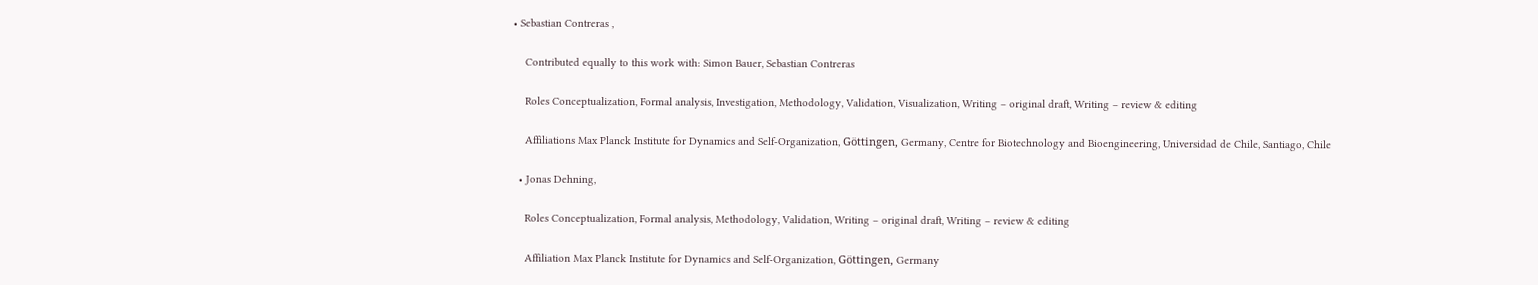• Sebastian Contreras ,

    Contributed equally to this work with: Simon Bauer, Sebastian Contreras

    Roles Conceptualization, Formal analysis, Investigation, Methodology, Validation, Visualization, Writing – original draft, Writing – review & editing

    Affiliations Max Planck Institute for Dynamics and Self-Organization, Göttingen, Germany, Centre for Biotechnology and Bioengineering, Universidad de Chile, Santiago, Chile

  • Jonas Dehning,

    Roles Conceptualization, Formal analysis, Methodology, Validation, Writing – original draft, Writing – review & editing

    Affiliation Max Planck Institute for Dynamics and Self-Organization, Göttingen, Germany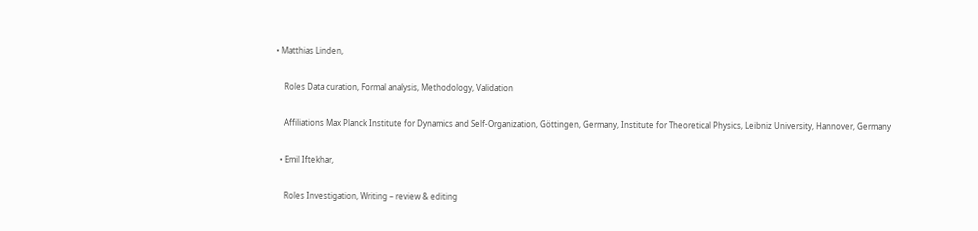• Matthias Linden,

    Roles Data curation, Formal analysis, Methodology, Validation

    Affiliations Max Planck Institute for Dynamics and Self-Organization, Göttingen, Germany, Institute for Theoretical Physics, Leibniz University, Hannover, Germany

  • Emil Iftekhar,

    Roles Investigation, Writing – review & editing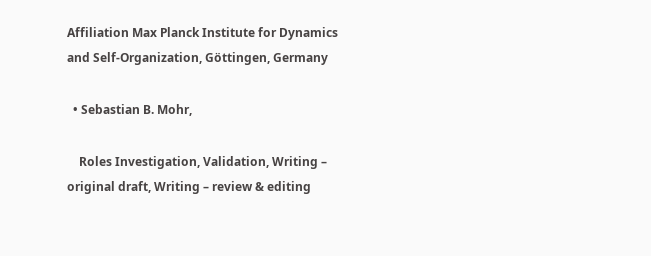Affiliation Max Planck Institute for Dynamics and Self-Organization, Göttingen, Germany

  • Sebastian B. Mohr,

    Roles Investigation, Validation, Writing – original draft, Writing – review & editing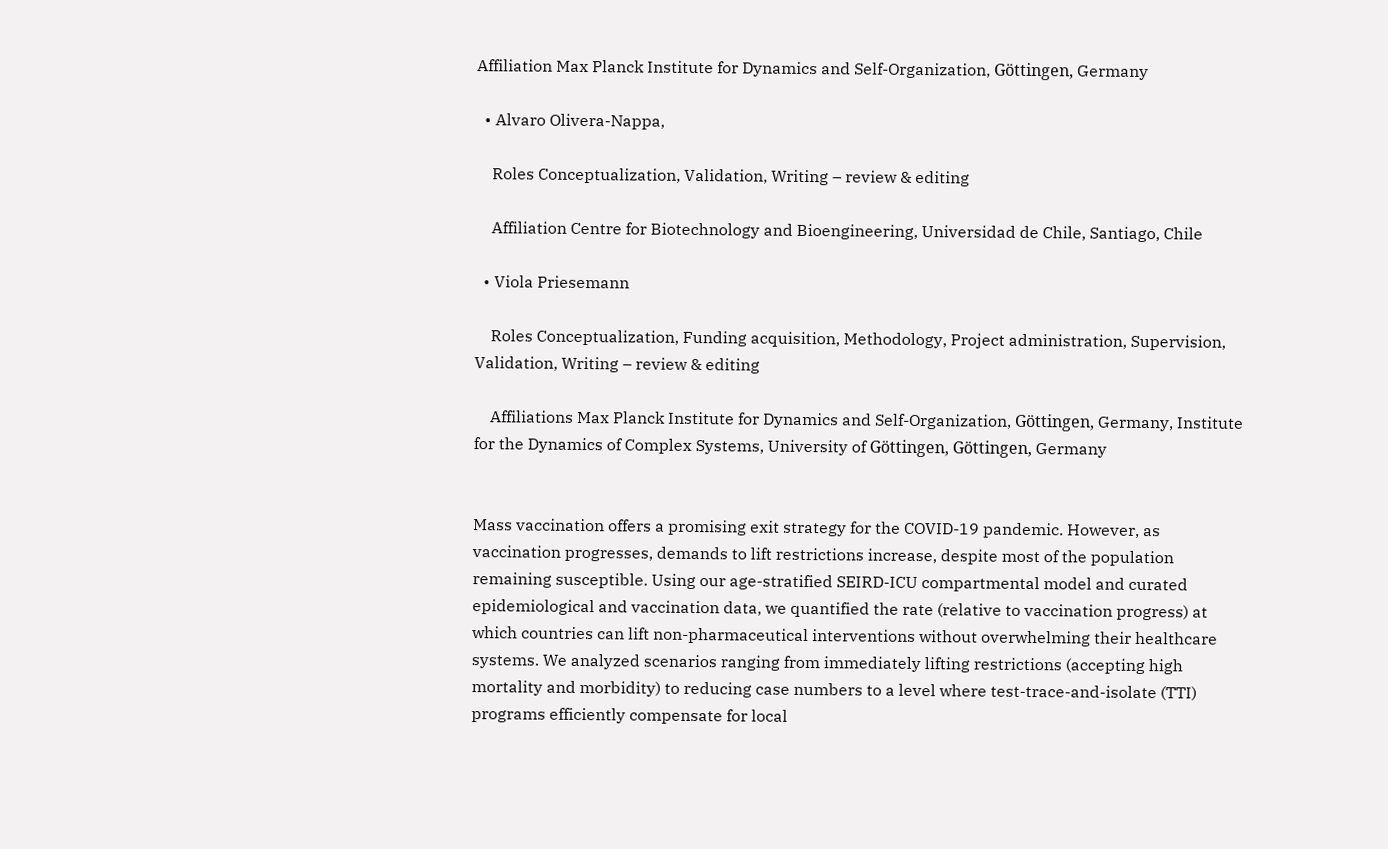Affiliation Max Planck Institute for Dynamics and Self-Organization, Göttingen, Germany

  • Alvaro Olivera-Nappa,

    Roles Conceptualization, Validation, Writing – review & editing

    Affiliation Centre for Biotechnology and Bioengineering, Universidad de Chile, Santiago, Chile

  • Viola Priesemann

    Roles Conceptualization, Funding acquisition, Methodology, Project administration, Supervision, Validation, Writing – review & editing

    Affiliations Max Planck Institute for Dynamics and Self-Organization, Göttingen, Germany, Institute for the Dynamics of Complex Systems, University of Göttingen, Göttingen, Germany


Mass vaccination offers a promising exit strategy for the COVID-19 pandemic. However, as vaccination progresses, demands to lift restrictions increase, despite most of the population remaining susceptible. Using our age-stratified SEIRD-ICU compartmental model and curated epidemiological and vaccination data, we quantified the rate (relative to vaccination progress) at which countries can lift non-pharmaceutical interventions without overwhelming their healthcare systems. We analyzed scenarios ranging from immediately lifting restrictions (accepting high mortality and morbidity) to reducing case numbers to a level where test-trace-and-isolate (TTI) programs efficiently compensate for local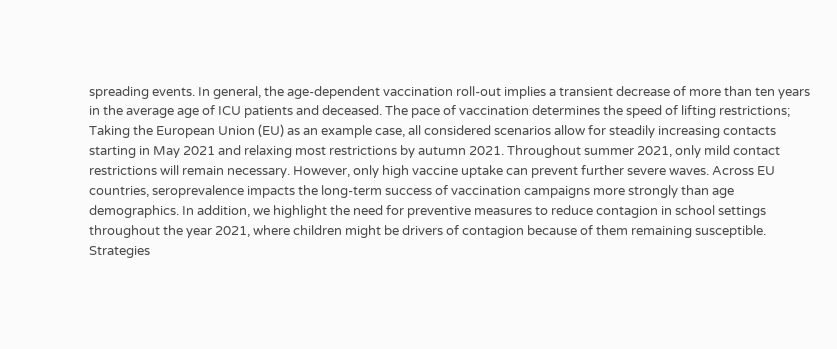spreading events. In general, the age-dependent vaccination roll-out implies a transient decrease of more than ten years in the average age of ICU patients and deceased. The pace of vaccination determines the speed of lifting restrictions; Taking the European Union (EU) as an example case, all considered scenarios allow for steadily increasing contacts starting in May 2021 and relaxing most restrictions by autumn 2021. Throughout summer 2021, only mild contact restrictions will remain necessary. However, only high vaccine uptake can prevent further severe waves. Across EU countries, seroprevalence impacts the long-term success of vaccination campaigns more strongly than age demographics. In addition, we highlight the need for preventive measures to reduce contagion in school settings throughout the year 2021, where children might be drivers of contagion because of them remaining susceptible. Strategies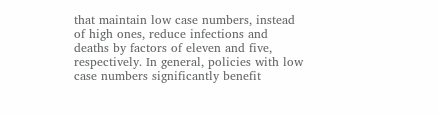that maintain low case numbers, instead of high ones, reduce infections and deaths by factors of eleven and five, respectively. In general, policies with low case numbers significantly benefit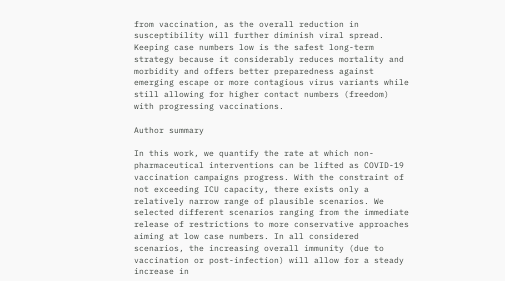from vaccination, as the overall reduction in susceptibility will further diminish viral spread. Keeping case numbers low is the safest long-term strategy because it considerably reduces mortality and morbidity and offers better preparedness against emerging escape or more contagious virus variants while still allowing for higher contact numbers (freedom) with progressing vaccinations.

Author summary

In this work, we quantify the rate at which non-pharmaceutical interventions can be lifted as COVID-19 vaccination campaigns progress. With the constraint of not exceeding ICU capacity, there exists only a relatively narrow range of plausible scenarios. We selected different scenarios ranging from the immediate release of restrictions to more conservative approaches aiming at low case numbers. In all considered scenarios, the increasing overall immunity (due to vaccination or post-infection) will allow for a steady increase in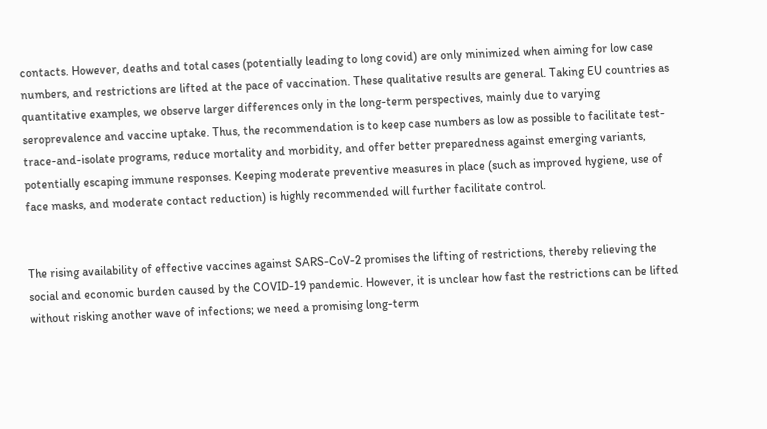contacts. However, deaths and total cases (potentially leading to long covid) are only minimized when aiming for low case numbers, and restrictions are lifted at the pace of vaccination. These qualitative results are general. Taking EU countries as quantitative examples, we observe larger differences only in the long-term perspectives, mainly due to varying seroprevalence and vaccine uptake. Thus, the recommendation is to keep case numbers as low as possible to facilitate test-trace-and-isolate programs, reduce mortality and morbidity, and offer better preparedness against emerging variants, potentially escaping immune responses. Keeping moderate preventive measures in place (such as improved hygiene, use of face masks, and moderate contact reduction) is highly recommended will further facilitate control.


The rising availability of effective vaccines against SARS-CoV-2 promises the lifting of restrictions, thereby relieving the social and economic burden caused by the COVID-19 pandemic. However, it is unclear how fast the restrictions can be lifted without risking another wave of infections; we need a promising long-term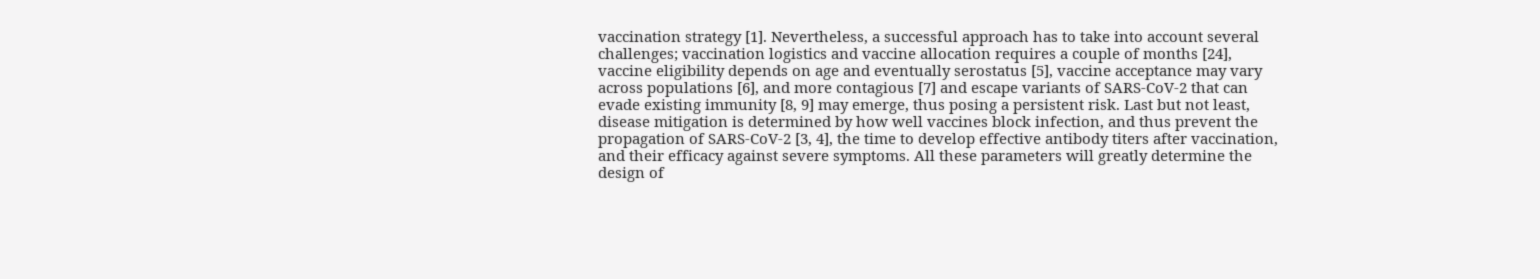vaccination strategy [1]. Nevertheless, a successful approach has to take into account several challenges; vaccination logistics and vaccine allocation requires a couple of months [24], vaccine eligibility depends on age and eventually serostatus [5], vaccine acceptance may vary across populations [6], and more contagious [7] and escape variants of SARS-CoV-2 that can evade existing immunity [8, 9] may emerge, thus posing a persistent risk. Last but not least, disease mitigation is determined by how well vaccines block infection, and thus prevent the propagation of SARS-CoV-2 [3, 4], the time to develop effective antibody titers after vaccination, and their efficacy against severe symptoms. All these parameters will greatly determine the design of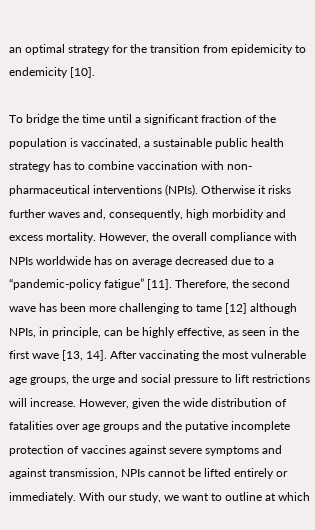an optimal strategy for the transition from epidemicity to endemicity [10].

To bridge the time until a significant fraction of the population is vaccinated, a sustainable public health strategy has to combine vaccination with non-pharmaceutical interventions (NPIs). Otherwise it risks further waves and, consequently, high morbidity and excess mortality. However, the overall compliance with NPIs worldwide has on average decreased due to a “pandemic-policy fatigue” [11]. Therefore, the second wave has been more challenging to tame [12] although NPIs, in principle, can be highly effective, as seen in the first wave [13, 14]. After vaccinating the most vulnerable age groups, the urge and social pressure to lift restrictions will increase. However, given the wide distribution of fatalities over age groups and the putative incomplete protection of vaccines against severe symptoms and against transmission, NPIs cannot be lifted entirely or immediately. With our study, we want to outline at which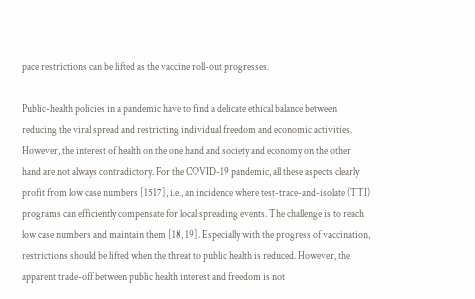pace restrictions can be lifted as the vaccine roll-out progresses.

Public-health policies in a pandemic have to find a delicate ethical balance between reducing the viral spread and restricting individual freedom and economic activities. However, the interest of health on the one hand and society and economy on the other hand are not always contradictory. For the COVID-19 pandemic, all these aspects clearly profit from low case numbers [1517], i.e., an incidence where test-trace-and-isolate (TTI) programs can efficiently compensate for local spreading events. The challenge is to reach low case numbers and maintain them [18, 19]. Especially with the progress of vaccination, restrictions should be lifted when the threat to public health is reduced. However, the apparent trade-off between public health interest and freedom is not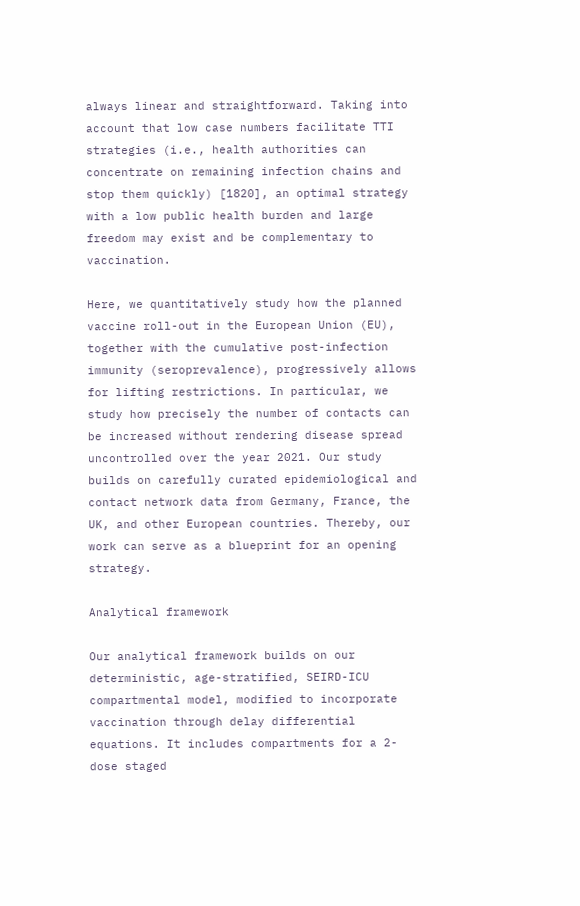always linear and straightforward. Taking into account that low case numbers facilitate TTI strategies (i.e., health authorities can concentrate on remaining infection chains and stop them quickly) [1820], an optimal strategy with a low public health burden and large freedom may exist and be complementary to vaccination.

Here, we quantitatively study how the planned vaccine roll-out in the European Union (EU), together with the cumulative post-infection immunity (seroprevalence), progressively allows for lifting restrictions. In particular, we study how precisely the number of contacts can be increased without rendering disease spread uncontrolled over the year 2021. Our study builds on carefully curated epidemiological and contact network data from Germany, France, the UK, and other European countries. Thereby, our work can serve as a blueprint for an opening strategy.

Analytical framework

Our analytical framework builds on our deterministic, age-stratified, SEIRD-ICU compartmental model, modified to incorporate vaccination through delay differential equations. It includes compartments for a 2-dose staged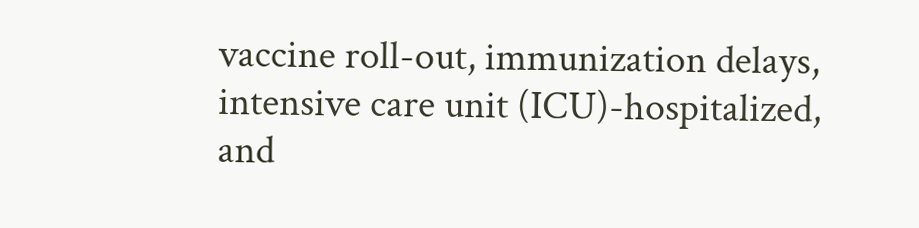vaccine roll-out, immunization delays, intensive care unit (ICU)-hospitalized, and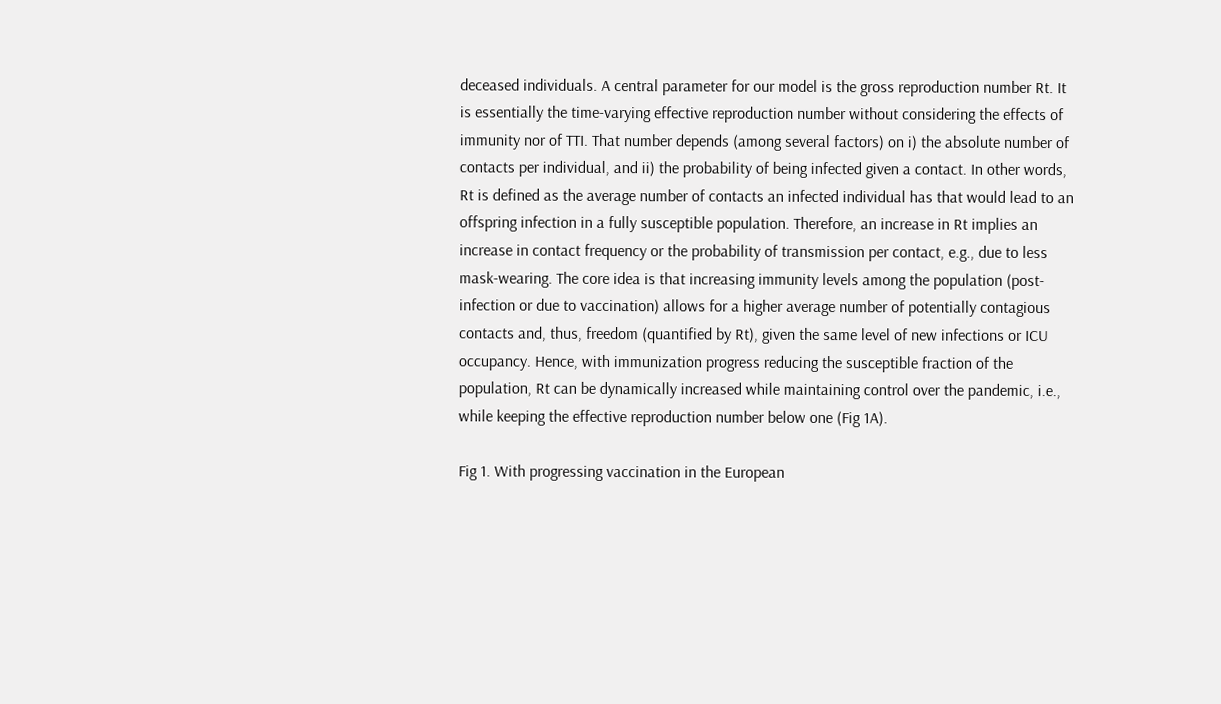deceased individuals. A central parameter for our model is the gross reproduction number Rt. It is essentially the time-varying effective reproduction number without considering the effects of immunity nor of TTI. That number depends (among several factors) on i) the absolute number of contacts per individual, and ii) the probability of being infected given a contact. In other words, Rt is defined as the average number of contacts an infected individual has that would lead to an offspring infection in a fully susceptible population. Therefore, an increase in Rt implies an increase in contact frequency or the probability of transmission per contact, e.g., due to less mask-wearing. The core idea is that increasing immunity levels among the population (post-infection or due to vaccination) allows for a higher average number of potentially contagious contacts and, thus, freedom (quantified by Rt), given the same level of new infections or ICU occupancy. Hence, with immunization progress reducing the susceptible fraction of the population, Rt can be dynamically increased while maintaining control over the pandemic, i.e., while keeping the effective reproduction number below one (Fig 1A).

Fig 1. With progressing vaccination in the European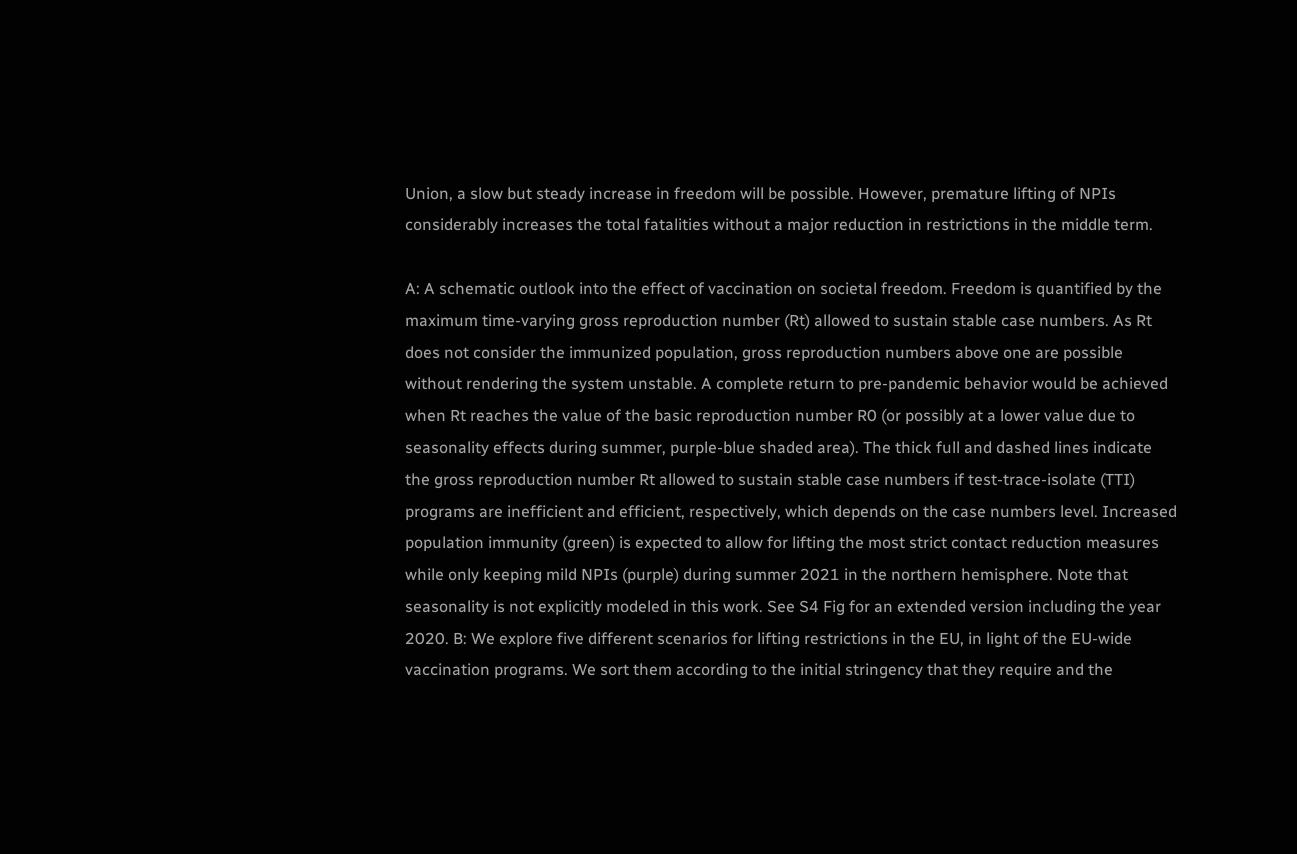Union, a slow but steady increase in freedom will be possible. However, premature lifting of NPIs considerably increases the total fatalities without a major reduction in restrictions in the middle term.

A: A schematic outlook into the effect of vaccination on societal freedom. Freedom is quantified by the maximum time-varying gross reproduction number (Rt) allowed to sustain stable case numbers. As Rt does not consider the immunized population, gross reproduction numbers above one are possible without rendering the system unstable. A complete return to pre-pandemic behavior would be achieved when Rt reaches the value of the basic reproduction number R0 (or possibly at a lower value due to seasonality effects during summer, purple-blue shaded area). The thick full and dashed lines indicate the gross reproduction number Rt allowed to sustain stable case numbers if test-trace-isolate (TTI) programs are inefficient and efficient, respectively, which depends on the case numbers level. Increased population immunity (green) is expected to allow for lifting the most strict contact reduction measures while only keeping mild NPIs (purple) during summer 2021 in the northern hemisphere. Note that seasonality is not explicitly modeled in this work. See S4 Fig for an extended version including the year 2020. B: We explore five different scenarios for lifting restrictions in the EU, in light of the EU-wide vaccination programs. We sort them according to the initial stringency that they require and the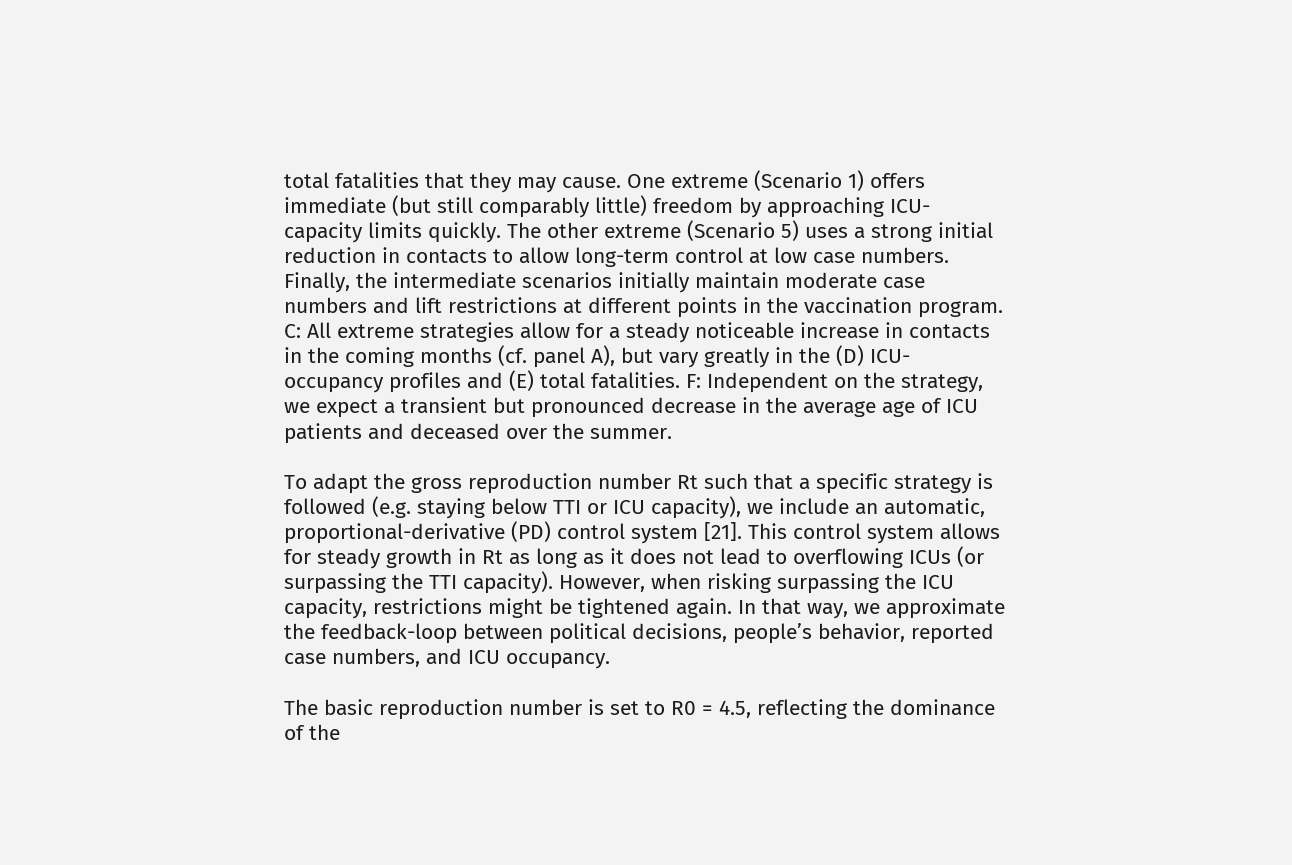total fatalities that they may cause. One extreme (Scenario 1) offers immediate (but still comparably little) freedom by approaching ICU-capacity limits quickly. The other extreme (Scenario 5) uses a strong initial reduction in contacts to allow long-term control at low case numbers. Finally, the intermediate scenarios initially maintain moderate case numbers and lift restrictions at different points in the vaccination program. C: All extreme strategies allow for a steady noticeable increase in contacts in the coming months (cf. panel A), but vary greatly in the (D) ICU-occupancy profiles and (E) total fatalities. F: Independent on the strategy, we expect a transient but pronounced decrease in the average age of ICU patients and deceased over the summer.

To adapt the gross reproduction number Rt such that a specific strategy is followed (e.g. staying below TTI or ICU capacity), we include an automatic, proportional-derivative (PD) control system [21]. This control system allows for steady growth in Rt as long as it does not lead to overflowing ICUs (or surpassing the TTI capacity). However, when risking surpassing the ICU capacity, restrictions might be tightened again. In that way, we approximate the feedback-loop between political decisions, people’s behavior, reported case numbers, and ICU occupancy.

The basic reproduction number is set to R0 = 4.5, reflecting the dominance of the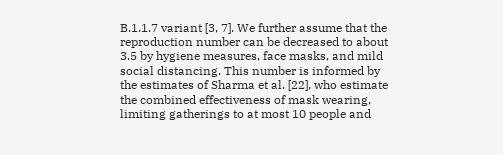B.1.1.7 variant [3, 7]. We further assume that the reproduction number can be decreased to about 3.5 by hygiene measures, face masks, and mild social distancing. This number is informed by the estimates of Sharma et al. [22], who estimate the combined effectiveness of mask wearing, limiting gatherings to at most 10 people and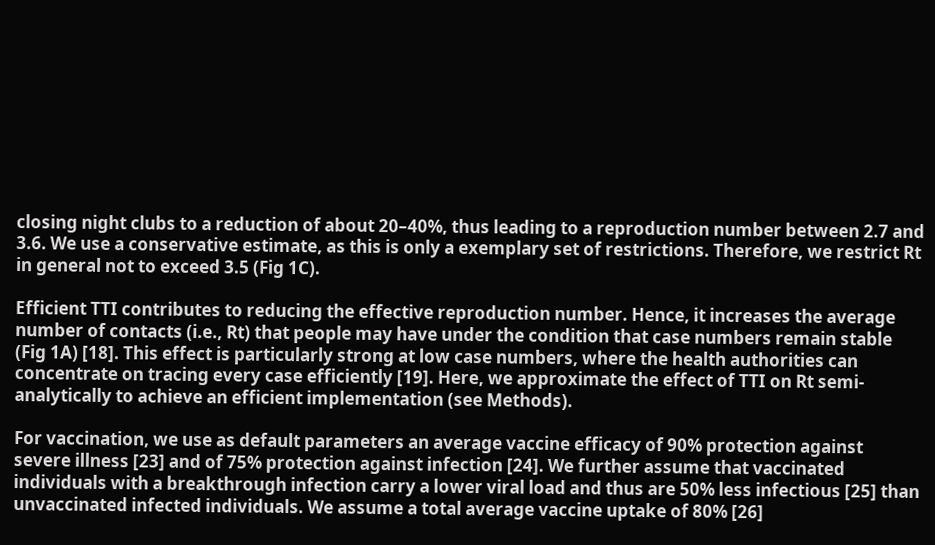closing night clubs to a reduction of about 20–40%, thus leading to a reproduction number between 2.7 and 3.6. We use a conservative estimate, as this is only a exemplary set of restrictions. Therefore, we restrict Rt in general not to exceed 3.5 (Fig 1C).

Efficient TTI contributes to reducing the effective reproduction number. Hence, it increases the average number of contacts (i.e., Rt) that people may have under the condition that case numbers remain stable (Fig 1A) [18]. This effect is particularly strong at low case numbers, where the health authorities can concentrate on tracing every case efficiently [19]. Here, we approximate the effect of TTI on Rt semi-analytically to achieve an efficient implementation (see Methods).

For vaccination, we use as default parameters an average vaccine efficacy of 90% protection against severe illness [23] and of 75% protection against infection [24]. We further assume that vaccinated individuals with a breakthrough infection carry a lower viral load and thus are 50% less infectious [25] than unvaccinated infected individuals. We assume a total average vaccine uptake of 80% [26]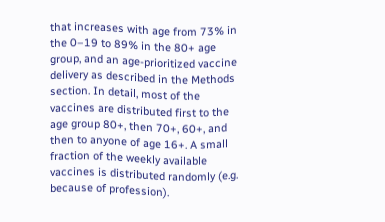that increases with age from 73% in the 0–19 to 89% in the 80+ age group, and an age-prioritized vaccine delivery as described in the Methods section. In detail, most of the vaccines are distributed first to the age group 80+, then 70+, 60+, and then to anyone of age 16+. A small fraction of the weekly available vaccines is distributed randomly (e.g. because of profession).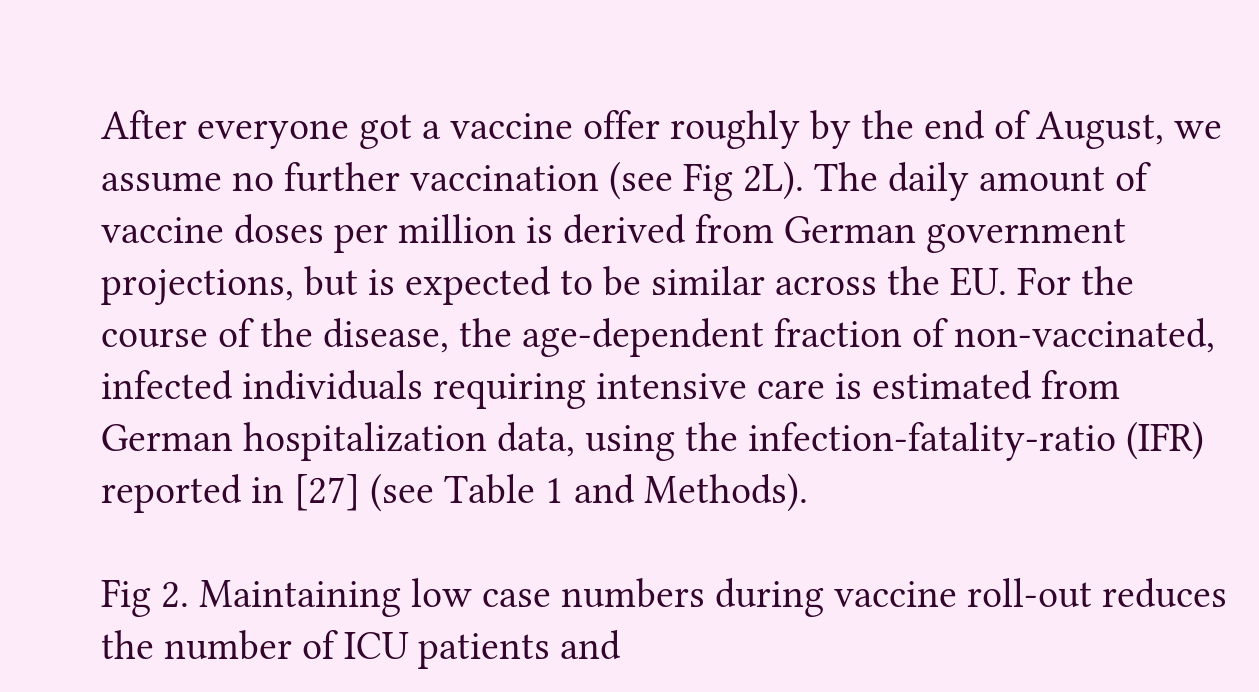After everyone got a vaccine offer roughly by the end of August, we assume no further vaccination (see Fig 2L). The daily amount of vaccine doses per million is derived from German government projections, but is expected to be similar across the EU. For the course of the disease, the age-dependent fraction of non-vaccinated, infected individuals requiring intensive care is estimated from German hospitalization data, using the infection-fatality-ratio (IFR) reported in [27] (see Table 1 and Methods).

Fig 2. Maintaining low case numbers during vaccine roll-out reduces the number of ICU patients and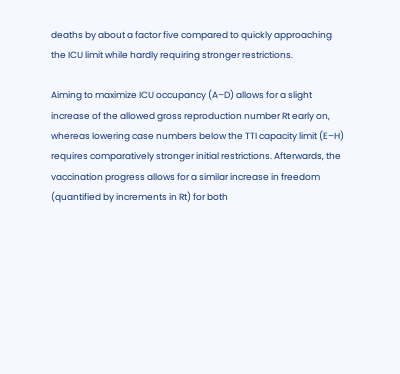deaths by about a factor five compared to quickly approaching the ICU limit while hardly requiring stronger restrictions.

Aiming to maximize ICU occupancy (A–D) allows for a slight increase of the allowed gross reproduction number Rt early on, whereas lowering case numbers below the TTI capacity limit (E–H) requires comparatively stronger initial restrictions. Afterwards, the vaccination progress allows for a similar increase in freedom (quantified by increments in Rt) for both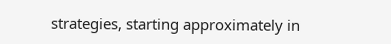strategies, starting approximately in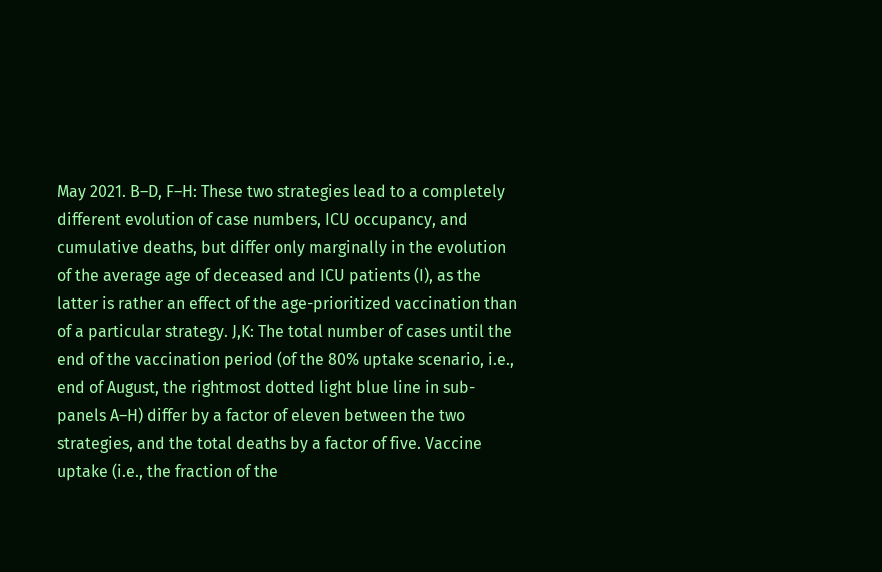May 2021. B–D, F–H: These two strategies lead to a completely different evolution of case numbers, ICU occupancy, and cumulative deaths, but differ only marginally in the evolution of the average age of deceased and ICU patients (I), as the latter is rather an effect of the age-prioritized vaccination than of a particular strategy. J,K: The total number of cases until the end of the vaccination period (of the 80% uptake scenario, i.e., end of August, the rightmost dotted light blue line in sub-panels A–H) differ by a factor of eleven between the two strategies, and the total deaths by a factor of five. Vaccine uptake (i.e., the fraction of the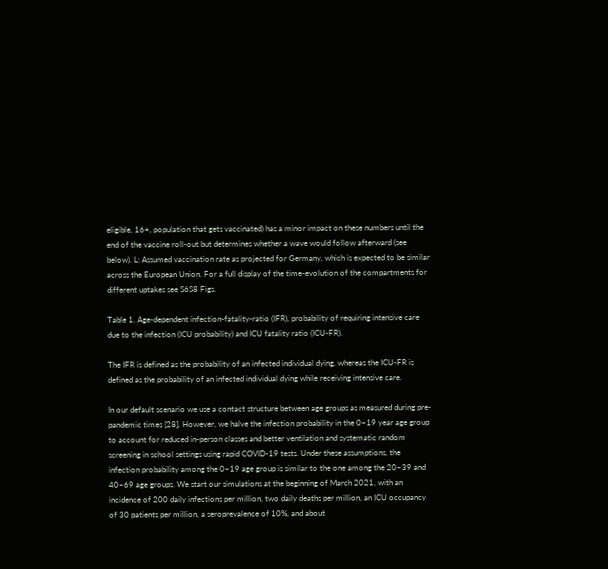eligible, 16+, population that gets vaccinated) has a minor impact on these numbers until the end of the vaccine roll-out but determines whether a wave would follow afterward (see below). L: Assumed vaccination rate as projected for Germany, which is expected to be similar across the European Union. For a full display of the time-evolution of the compartments for different uptakes see S6S8 Figs.

Table 1. Age-dependent infection-fatality-ratio (IFR), probability of requiring intensive care due to the infection (ICU probability) and ICU fatality ratio (ICU-FR).

The IFR is defined as the probability of an infected individual dying, whereas the ICU-FR is defined as the probability of an infected individual dying while receiving intensive care.

In our default scenario we use a contact structure between age groups as measured during pre-pandemic times [28]. However, we halve the infection probability in the 0–19 year age group to account for reduced in-person classes and better ventilation and systematic random screening in school settings using rapid COVID-19 tests. Under these assumptions, the infection probability among the 0–19 age group is similar to the one among the 20–39 and 40–69 age groups. We start our simulations at the beginning of March 2021, with an incidence of 200 daily infections per million, two daily deaths per million, an ICU occupancy of 30 patients per million, a seroprevalence of 10%, and about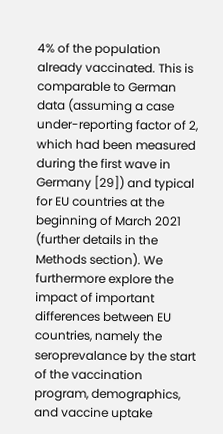4% of the population already vaccinated. This is comparable to German data (assuming a case under-reporting factor of 2, which had been measured during the first wave in Germany [29]) and typical for EU countries at the beginning of March 2021 (further details in the Methods section). We furthermore explore the impact of important differences between EU countries, namely the seroprevalance by the start of the vaccination program, demographics, and vaccine uptake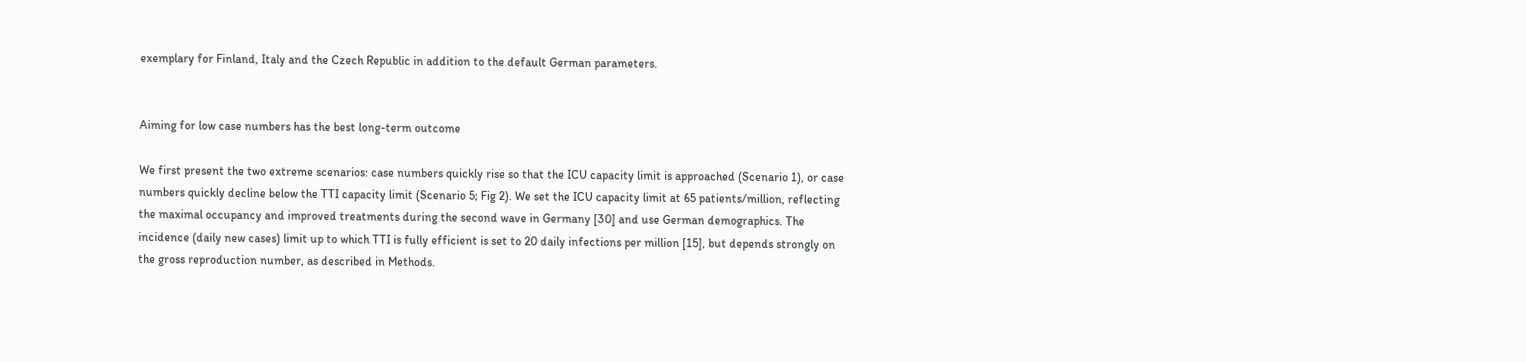exemplary for Finland, Italy and the Czech Republic in addition to the default German parameters.


Aiming for low case numbers has the best long-term outcome

We first present the two extreme scenarios: case numbers quickly rise so that the ICU capacity limit is approached (Scenario 1), or case numbers quickly decline below the TTI capacity limit (Scenario 5; Fig 2). We set the ICU capacity limit at 65 patients/million, reflecting the maximal occupancy and improved treatments during the second wave in Germany [30] and use German demographics. The incidence (daily new cases) limit up to which TTI is fully efficient is set to 20 daily infections per million [15], but depends strongly on the gross reproduction number, as described in Methods.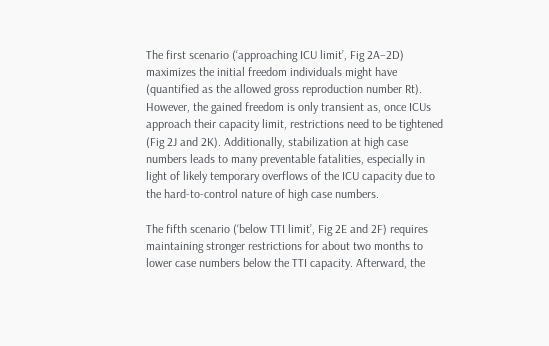The first scenario (‘approaching ICU limit’, Fig 2A–2D) maximizes the initial freedom individuals might have (quantified as the allowed gross reproduction number Rt). However, the gained freedom is only transient as, once ICUs approach their capacity limit, restrictions need to be tightened (Fig 2J and 2K). Additionally, stabilization at high case numbers leads to many preventable fatalities, especially in light of likely temporary overflows of the ICU capacity due to the hard-to-control nature of high case numbers.

The fifth scenario (‘below TTI limit’, Fig 2E and 2F) requires maintaining stronger restrictions for about two months to lower case numbers below the TTI capacity. Afterward, the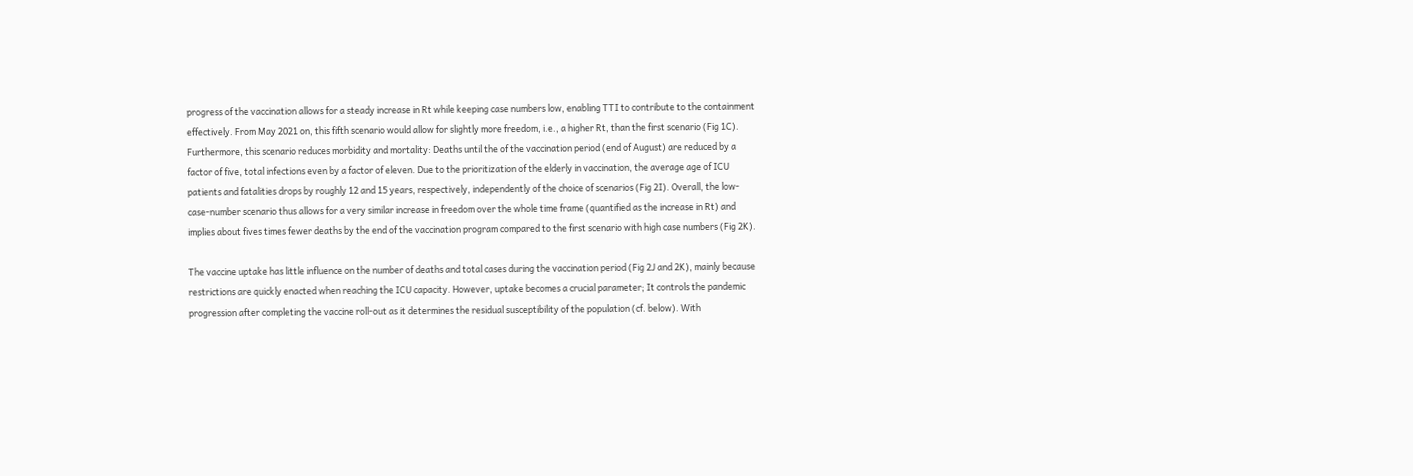progress of the vaccination allows for a steady increase in Rt while keeping case numbers low, enabling TTI to contribute to the containment effectively. From May 2021 on, this fifth scenario would allow for slightly more freedom, i.e., a higher Rt, than the first scenario (Fig 1C). Furthermore, this scenario reduces morbidity and mortality: Deaths until the of the vaccination period (end of August) are reduced by a factor of five, total infections even by a factor of eleven. Due to the prioritization of the elderly in vaccination, the average age of ICU patients and fatalities drops by roughly 12 and 15 years, respectively, independently of the choice of scenarios (Fig 2I). Overall, the low-case-number scenario thus allows for a very similar increase in freedom over the whole time frame (quantified as the increase in Rt) and implies about fives times fewer deaths by the end of the vaccination program compared to the first scenario with high case numbers (Fig 2K).

The vaccine uptake has little influence on the number of deaths and total cases during the vaccination period (Fig 2J and 2K), mainly because restrictions are quickly enacted when reaching the ICU capacity. However, uptake becomes a crucial parameter; It controls the pandemic progression after completing the vaccine roll-out as it determines the residual susceptibility of the population (cf. below). With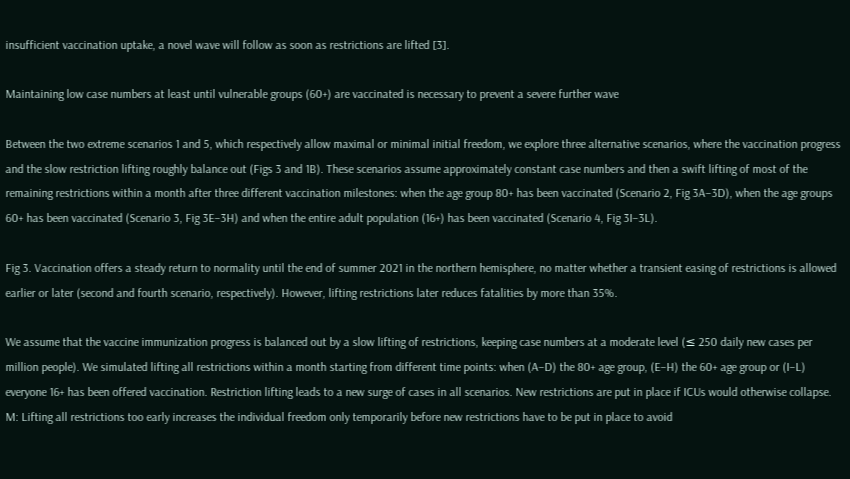insufficient vaccination uptake, a novel wave will follow as soon as restrictions are lifted [3].

Maintaining low case numbers at least until vulnerable groups (60+) are vaccinated is necessary to prevent a severe further wave

Between the two extreme scenarios 1 and 5, which respectively allow maximal or minimal initial freedom, we explore three alternative scenarios, where the vaccination progress and the slow restriction lifting roughly balance out (Figs 3 and 1B). These scenarios assume approximately constant case numbers and then a swift lifting of most of the remaining restrictions within a month after three different vaccination milestones: when the age group 80+ has been vaccinated (Scenario 2, Fig 3A–3D), when the age groups 60+ has been vaccinated (Scenario 3, Fig 3E–3H) and when the entire adult population (16+) has been vaccinated (Scenario 4, Fig 3I–3L).

Fig 3. Vaccination offers a steady return to normality until the end of summer 2021 in the northern hemisphere, no matter whether a transient easing of restrictions is allowed earlier or later (second and fourth scenario, respectively). However, lifting restrictions later reduces fatalities by more than 35%.

We assume that the vaccine immunization progress is balanced out by a slow lifting of restrictions, keeping case numbers at a moderate level (≤ 250 daily new cases per million people). We simulated lifting all restrictions within a month starting from different time points: when (A–D) the 80+ age group, (E–H) the 60+ age group or (I–L) everyone 16+ has been offered vaccination. Restriction lifting leads to a new surge of cases in all scenarios. New restrictions are put in place if ICUs would otherwise collapse. M: Lifting all restrictions too early increases the individual freedom only temporarily before new restrictions have to be put in place to avoid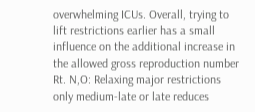overwhelming ICUs. Overall, trying to lift restrictions earlier has a small influence on the additional increase in the allowed gross reproduction number Rt. N,O: Relaxing major restrictions only medium-late or late reduces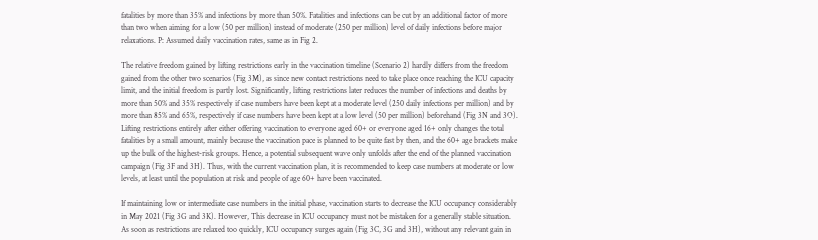fatalities by more than 35% and infections by more than 50%. Fatalities and infections can be cut by an additional factor of more than two when aiming for a low (50 per million) instead of moderate (250 per million) level of daily infections before major relaxations. P: Assumed daily vaccination rates, same as in Fig 2.

The relative freedom gained by lifting restrictions early in the vaccination timeline (Scenario 2) hardly differs from the freedom gained from the other two scenarios (Fig 3M), as since new contact restrictions need to take place once reaching the ICU capacity limit, and the initial freedom is partly lost. Significantly, lifting restrictions later reduces the number of infections and deaths by more than 50% and 35% respectively if case numbers have been kept at a moderate level (250 daily infections per million) and by more than 85% and 65%, respectively if case numbers have been kept at a low level (50 per million) beforehand (Fig 3N and 3O). Lifting restrictions entirely after either offering vaccination to everyone aged 60+ or everyone aged 16+ only changes the total fatalities by a small amount, mainly because the vaccination pace is planned to be quite fast by then, and the 60+ age brackets make up the bulk of the highest-risk groups. Hence, a potential subsequent wave only unfolds after the end of the planned vaccination campaign (Fig 3F and 3H). Thus, with the current vaccination plan, it is recommended to keep case numbers at moderate or low levels, at least until the population at risk and people of age 60+ have been vaccinated.

If maintaining low or intermediate case numbers in the initial phase, vaccination starts to decrease the ICU occupancy considerably in May 2021 (Fig 3G and 3K). However, This decrease in ICU occupancy must not be mistaken for a generally stable situation. As soon as restrictions are relaxed too quickly, ICU occupancy surges again (Fig 3C, 3G and 3H), without any relevant gain in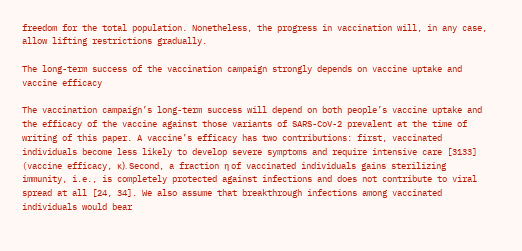freedom for the total population. Nonetheless, the progress in vaccination will, in any case, allow lifting restrictions gradually.

The long-term success of the vaccination campaign strongly depends on vaccine uptake and vaccine efficacy

The vaccination campaign’s long-term success will depend on both people’s vaccine uptake and the efficacy of the vaccine against those variants of SARS-CoV-2 prevalent at the time of writing of this paper. A vaccine’s efficacy has two contributions: first, vaccinated individuals become less likely to develop severe symptoms and require intensive care [3133] (vaccine efficacy, κ). Second, a fraction η of vaccinated individuals gains sterilizing immunity, i.e., is completely protected against infections and does not contribute to viral spread at all [24, 34]. We also assume that breakthrough infections among vaccinated individuals would bear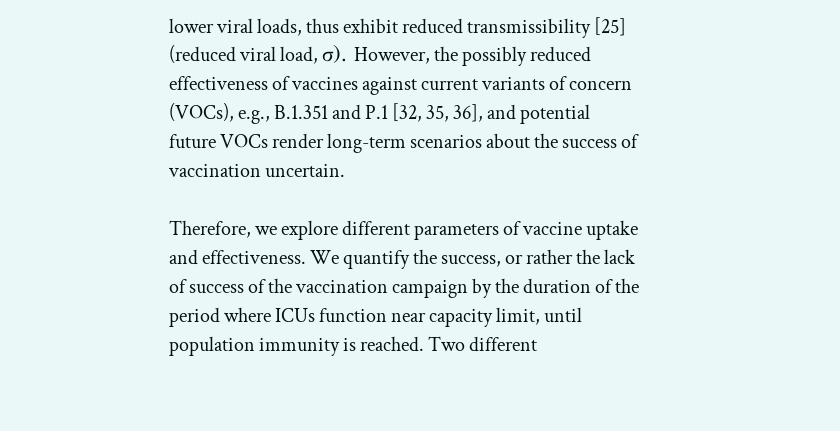lower viral loads, thus exhibit reduced transmissibility [25] (reduced viral load, σ). However, the possibly reduced effectiveness of vaccines against current variants of concern (VOCs), e.g., B.1.351 and P.1 [32, 35, 36], and potential future VOCs render long-term scenarios about the success of vaccination uncertain.

Therefore, we explore different parameters of vaccine uptake and effectiveness. We quantify the success, or rather the lack of success of the vaccination campaign by the duration of the period where ICUs function near capacity limit, until population immunity is reached. Two different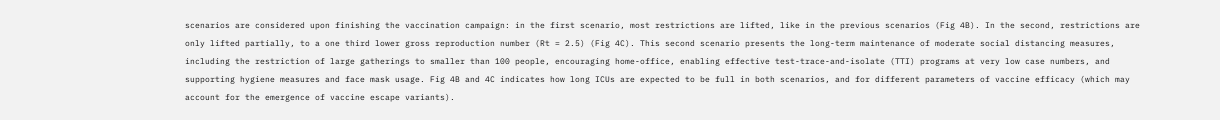scenarios are considered upon finishing the vaccination campaign: in the first scenario, most restrictions are lifted, like in the previous scenarios (Fig 4B). In the second, restrictions are only lifted partially, to a one third lower gross reproduction number (Rt = 2.5) (Fig 4C). This second scenario presents the long-term maintenance of moderate social distancing measures, including the restriction of large gatherings to smaller than 100 people, encouraging home-office, enabling effective test-trace-and-isolate (TTI) programs at very low case numbers, and supporting hygiene measures and face mask usage. Fig 4B and 4C indicates how long ICUs are expected to be full in both scenarios, and for different parameters of vaccine efficacy (which may account for the emergence of vaccine escape variants).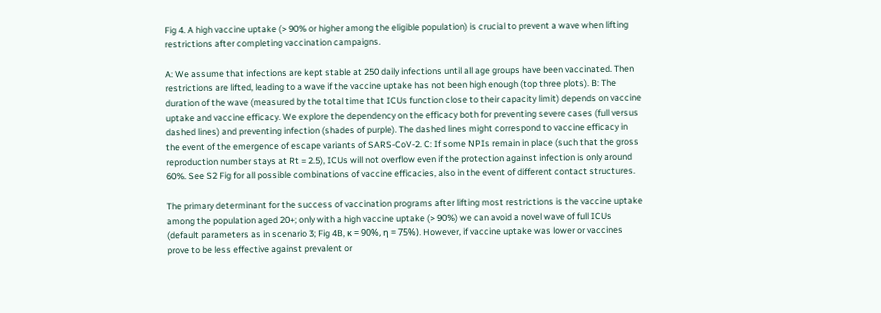Fig 4. A high vaccine uptake (> 90% or higher among the eligible population) is crucial to prevent a wave when lifting restrictions after completing vaccination campaigns.

A: We assume that infections are kept stable at 250 daily infections until all age groups have been vaccinated. Then restrictions are lifted, leading to a wave if the vaccine uptake has not been high enough (top three plots). B: The duration of the wave (measured by the total time that ICUs function close to their capacity limit) depends on vaccine uptake and vaccine efficacy. We explore the dependency on the efficacy both for preventing severe cases (full versus dashed lines) and preventing infection (shades of purple). The dashed lines might correspond to vaccine efficacy in the event of the emergence of escape variants of SARS-CoV-2. C: If some NPIs remain in place (such that the gross reproduction number stays at Rt = 2.5), ICUs will not overflow even if the protection against infection is only around 60%. See S2 Fig for all possible combinations of vaccine efficacies, also in the event of different contact structures.

The primary determinant for the success of vaccination programs after lifting most restrictions is the vaccine uptake among the population aged 20+; only with a high vaccine uptake (> 90%) we can avoid a novel wave of full ICUs (default parameters as in scenario 3; Fig 4B, κ = 90%, η = 75%). However, if vaccine uptake was lower or vaccines prove to be less effective against prevalent or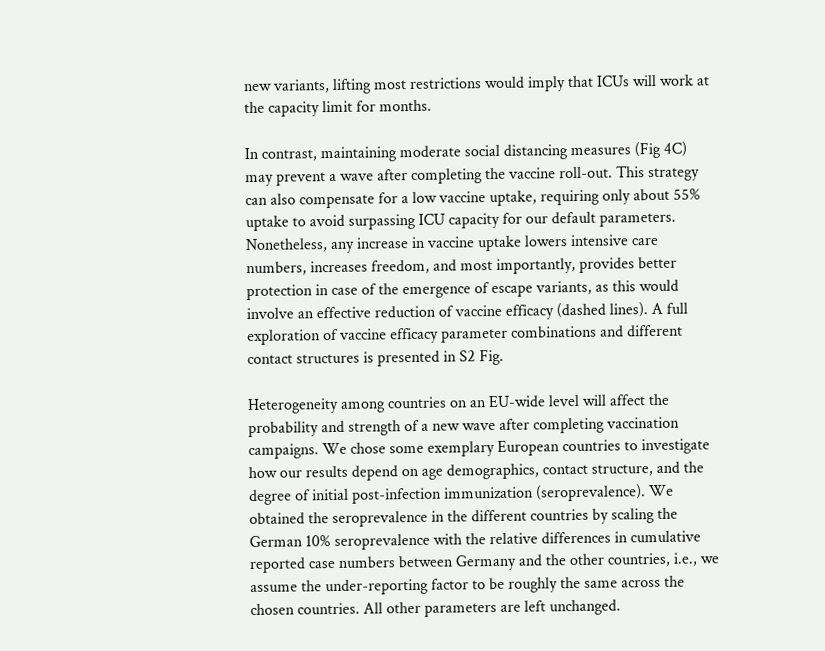new variants, lifting most restrictions would imply that ICUs will work at the capacity limit for months.

In contrast, maintaining moderate social distancing measures (Fig 4C) may prevent a wave after completing the vaccine roll-out. This strategy can also compensate for a low vaccine uptake, requiring only about 55% uptake to avoid surpassing ICU capacity for our default parameters. Nonetheless, any increase in vaccine uptake lowers intensive care numbers, increases freedom, and most importantly, provides better protection in case of the emergence of escape variants, as this would involve an effective reduction of vaccine efficacy (dashed lines). A full exploration of vaccine efficacy parameter combinations and different contact structures is presented in S2 Fig.

Heterogeneity among countries on an EU-wide level will affect the probability and strength of a new wave after completing vaccination campaigns. We chose some exemplary European countries to investigate how our results depend on age demographics, contact structure, and the degree of initial post-infection immunization (seroprevalence). We obtained the seroprevalence in the different countries by scaling the German 10% seroprevalence with the relative differences in cumulative reported case numbers between Germany and the other countries, i.e., we assume the under-reporting factor to be roughly the same across the chosen countries. All other parameters are left unchanged.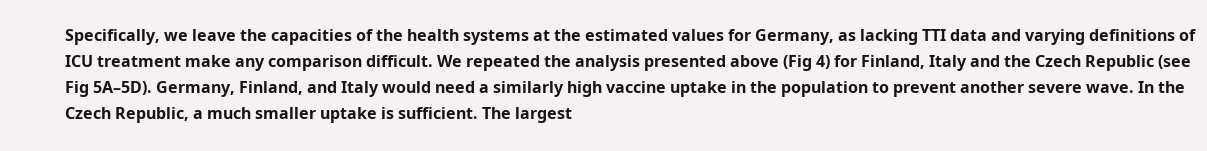Specifically, we leave the capacities of the health systems at the estimated values for Germany, as lacking TTI data and varying definitions of ICU treatment make any comparison difficult. We repeated the analysis presented above (Fig 4) for Finland, Italy and the Czech Republic (see Fig 5A–5D). Germany, Finland, and Italy would need a similarly high vaccine uptake in the population to prevent another severe wave. In the Czech Republic, a much smaller uptake is sufficient. The largest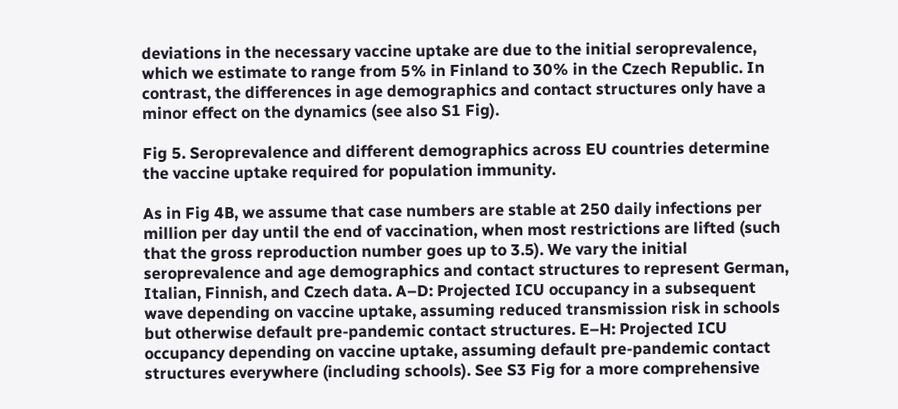deviations in the necessary vaccine uptake are due to the initial seroprevalence, which we estimate to range from 5% in Finland to 30% in the Czech Republic. In contrast, the differences in age demographics and contact structures only have a minor effect on the dynamics (see also S1 Fig).

Fig 5. Seroprevalence and different demographics across EU countries determine the vaccine uptake required for population immunity.

As in Fig 4B, we assume that case numbers are stable at 250 daily infections per million per day until the end of vaccination, when most restrictions are lifted (such that the gross reproduction number goes up to 3.5). We vary the initial seroprevalence and age demographics and contact structures to represent German, Italian, Finnish, and Czech data. A–D: Projected ICU occupancy in a subsequent wave depending on vaccine uptake, assuming reduced transmission risk in schools but otherwise default pre-pandemic contact structures. E–H: Projected ICU occupancy depending on vaccine uptake, assuming default pre-pandemic contact structures everywhere (including schools). See S3 Fig for a more comprehensive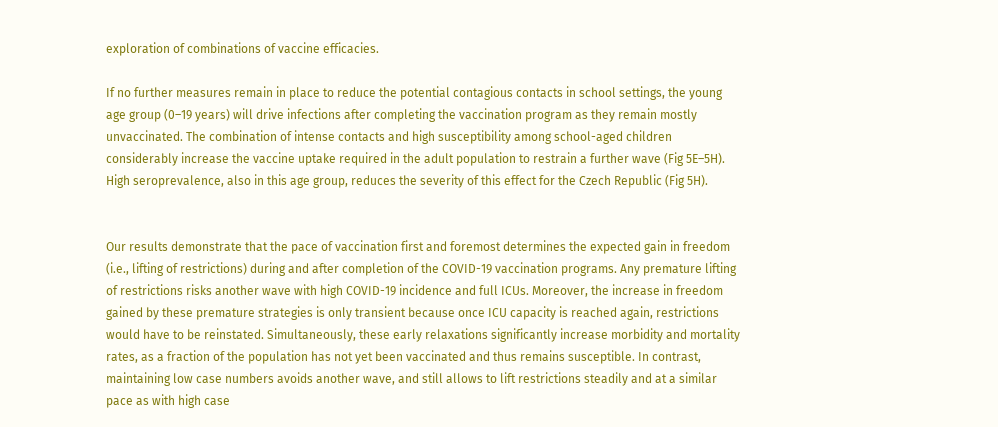exploration of combinations of vaccine efficacies.

If no further measures remain in place to reduce the potential contagious contacts in school settings, the young age group (0–19 years) will drive infections after completing the vaccination program as they remain mostly unvaccinated. The combination of intense contacts and high susceptibility among school-aged children considerably increase the vaccine uptake required in the adult population to restrain a further wave (Fig 5E–5H). High seroprevalence, also in this age group, reduces the severity of this effect for the Czech Republic (Fig 5H).


Our results demonstrate that the pace of vaccination first and foremost determines the expected gain in freedom (i.e., lifting of restrictions) during and after completion of the COVID-19 vaccination programs. Any premature lifting of restrictions risks another wave with high COVID-19 incidence and full ICUs. Moreover, the increase in freedom gained by these premature strategies is only transient because once ICU capacity is reached again, restrictions would have to be reinstated. Simultaneously, these early relaxations significantly increase morbidity and mortality rates, as a fraction of the population has not yet been vaccinated and thus remains susceptible. In contrast, maintaining low case numbers avoids another wave, and still allows to lift restrictions steadily and at a similar pace as with high case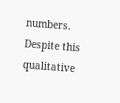numbers. Despite this qualitative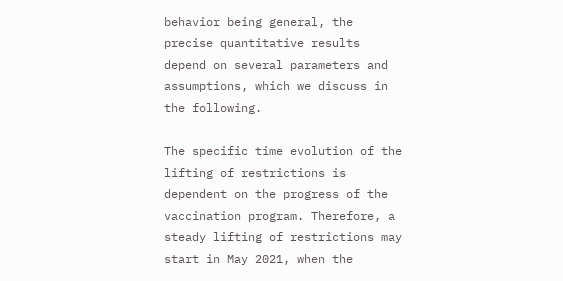behavior being general, the precise quantitative results depend on several parameters and assumptions, which we discuss in the following.

The specific time evolution of the lifting of restrictions is dependent on the progress of the vaccination program. Therefore, a steady lifting of restrictions may start in May 2021, when the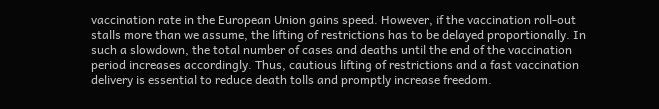vaccination rate in the European Union gains speed. However, if the vaccination roll-out stalls more than we assume, the lifting of restrictions has to be delayed proportionally. In such a slowdown, the total number of cases and deaths until the end of the vaccination period increases accordingly. Thus, cautious lifting of restrictions and a fast vaccination delivery is essential to reduce death tolls and promptly increase freedom.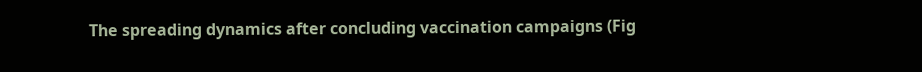The spreading dynamics after concluding vaccination campaigns (Fig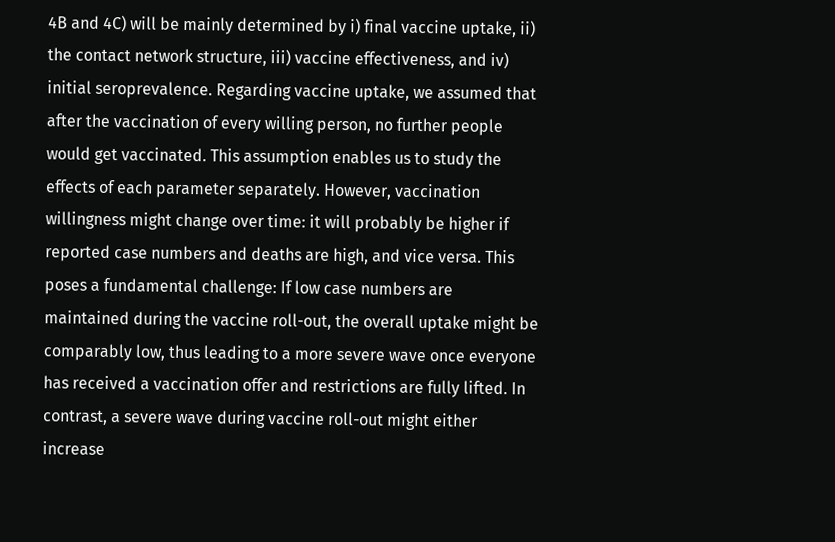4B and 4C) will be mainly determined by i) final vaccine uptake, ii) the contact network structure, iii) vaccine effectiveness, and iv) initial seroprevalence. Regarding vaccine uptake, we assumed that after the vaccination of every willing person, no further people would get vaccinated. This assumption enables us to study the effects of each parameter separately. However, vaccination willingness might change over time: it will probably be higher if reported case numbers and deaths are high, and vice versa. This poses a fundamental challenge: If low case numbers are maintained during the vaccine roll-out, the overall uptake might be comparably low, thus leading to a more severe wave once everyone has received a vaccination offer and restrictions are fully lifted. In contrast, a severe wave during vaccine roll-out might either increase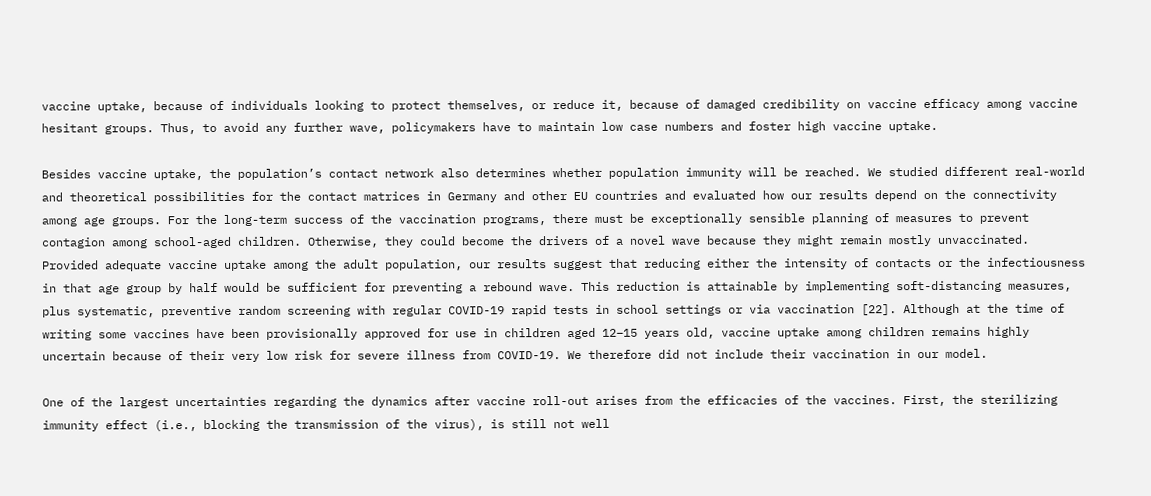vaccine uptake, because of individuals looking to protect themselves, or reduce it, because of damaged credibility on vaccine efficacy among vaccine hesitant groups. Thus, to avoid any further wave, policymakers have to maintain low case numbers and foster high vaccine uptake.

Besides vaccine uptake, the population’s contact network also determines whether population immunity will be reached. We studied different real-world and theoretical possibilities for the contact matrices in Germany and other EU countries and evaluated how our results depend on the connectivity among age groups. For the long-term success of the vaccination programs, there must be exceptionally sensible planning of measures to prevent contagion among school-aged children. Otherwise, they could become the drivers of a novel wave because they might remain mostly unvaccinated. Provided adequate vaccine uptake among the adult population, our results suggest that reducing either the intensity of contacts or the infectiousness in that age group by half would be sufficient for preventing a rebound wave. This reduction is attainable by implementing soft-distancing measures, plus systematic, preventive random screening with regular COVID-19 rapid tests in school settings or via vaccination [22]. Although at the time of writing some vaccines have been provisionally approved for use in children aged 12–15 years old, vaccine uptake among children remains highly uncertain because of their very low risk for severe illness from COVID-19. We therefore did not include their vaccination in our model.

One of the largest uncertainties regarding the dynamics after vaccine roll-out arises from the efficacies of the vaccines. First, the sterilizing immunity effect (i.e., blocking the transmission of the virus), is still not well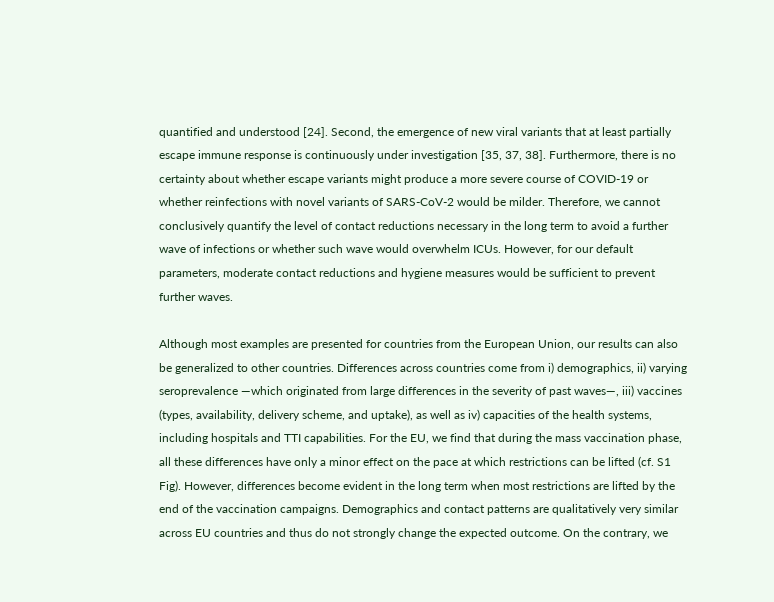quantified and understood [24]. Second, the emergence of new viral variants that at least partially escape immune response is continuously under investigation [35, 37, 38]. Furthermore, there is no certainty about whether escape variants might produce a more severe course of COVID-19 or whether reinfections with novel variants of SARS-CoV-2 would be milder. Therefore, we cannot conclusively quantify the level of contact reductions necessary in the long term to avoid a further wave of infections or whether such wave would overwhelm ICUs. However, for our default parameters, moderate contact reductions and hygiene measures would be sufficient to prevent further waves.

Although most examples are presented for countries from the European Union, our results can also be generalized to other countries. Differences across countries come from i) demographics, ii) varying seroprevalence —which originated from large differences in the severity of past waves—, iii) vaccines (types, availability, delivery scheme, and uptake), as well as iv) capacities of the health systems, including hospitals and TTI capabilities. For the EU, we find that during the mass vaccination phase, all these differences have only a minor effect on the pace at which restrictions can be lifted (cf. S1 Fig). However, differences become evident in the long term when most restrictions are lifted by the end of the vaccination campaigns. Demographics and contact patterns are qualitatively very similar across EU countries and thus do not strongly change the expected outcome. On the contrary, we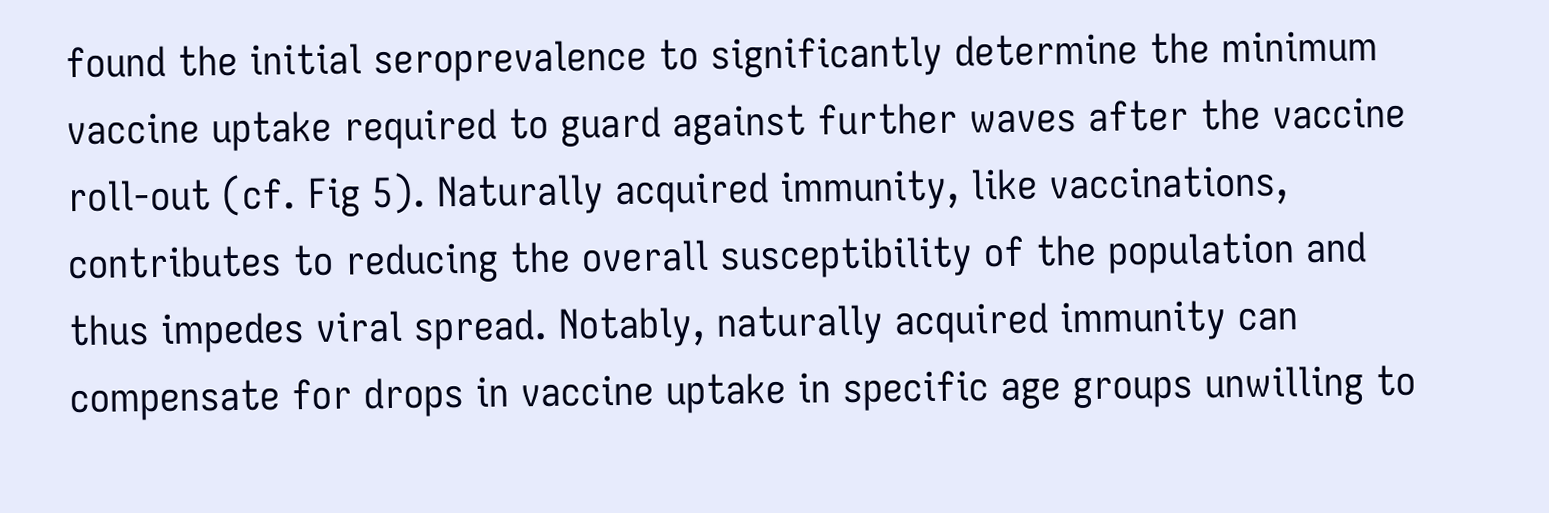found the initial seroprevalence to significantly determine the minimum vaccine uptake required to guard against further waves after the vaccine roll-out (cf. Fig 5). Naturally acquired immunity, like vaccinations, contributes to reducing the overall susceptibility of the population and thus impedes viral spread. Notably, naturally acquired immunity can compensate for drops in vaccine uptake in specific age groups unwilling to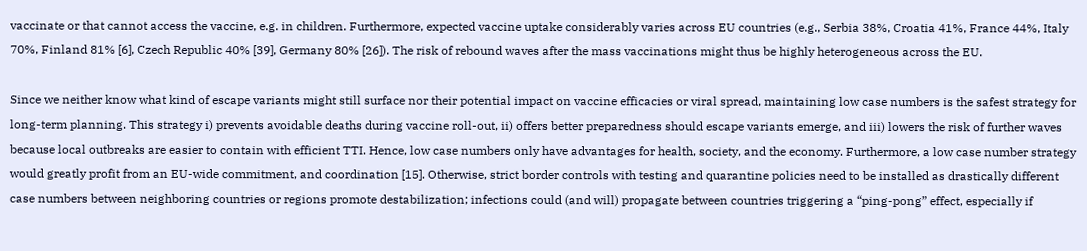vaccinate or that cannot access the vaccine, e.g. in children. Furthermore, expected vaccine uptake considerably varies across EU countries (e.g., Serbia 38%, Croatia 41%, France 44%, Italy 70%, Finland 81% [6], Czech Republic 40% [39], Germany 80% [26]). The risk of rebound waves after the mass vaccinations might thus be highly heterogeneous across the EU.

Since we neither know what kind of escape variants might still surface nor their potential impact on vaccine efficacies or viral spread, maintaining low case numbers is the safest strategy for long-term planning. This strategy i) prevents avoidable deaths during vaccine roll-out, ii) offers better preparedness should escape variants emerge, and iii) lowers the risk of further waves because local outbreaks are easier to contain with efficient TTI. Hence, low case numbers only have advantages for health, society, and the economy. Furthermore, a low case number strategy would greatly profit from an EU-wide commitment, and coordination [15]. Otherwise, strict border controls with testing and quarantine policies need to be installed as drastically different case numbers between neighboring countries or regions promote destabilization; infections could (and will) propagate between countries triggering a “ping-pong” effect, especially if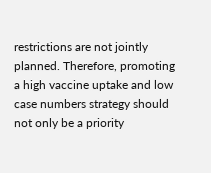restrictions are not jointly planned. Therefore, promoting a high vaccine uptake and low case numbers strategy should not only be a priority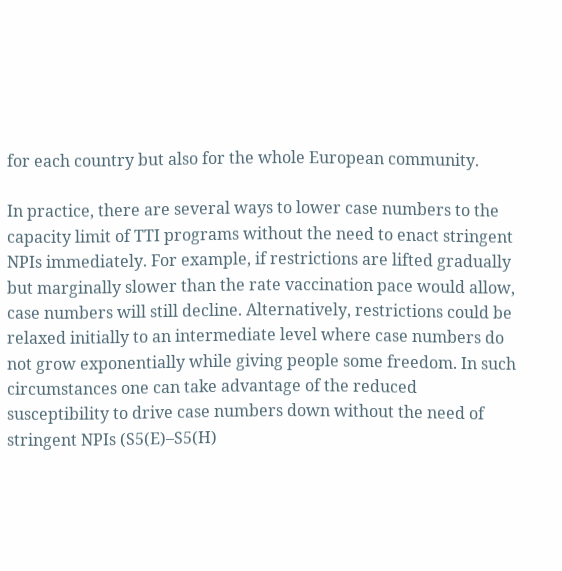for each country but also for the whole European community.

In practice, there are several ways to lower case numbers to the capacity limit of TTI programs without the need to enact stringent NPIs immediately. For example, if restrictions are lifted gradually but marginally slower than the rate vaccination pace would allow, case numbers will still decline. Alternatively, restrictions could be relaxed initially to an intermediate level where case numbers do not grow exponentially while giving people some freedom. In such circumstances one can take advantage of the reduced susceptibility to drive case numbers down without the need of stringent NPIs (S5(E)–S5(H)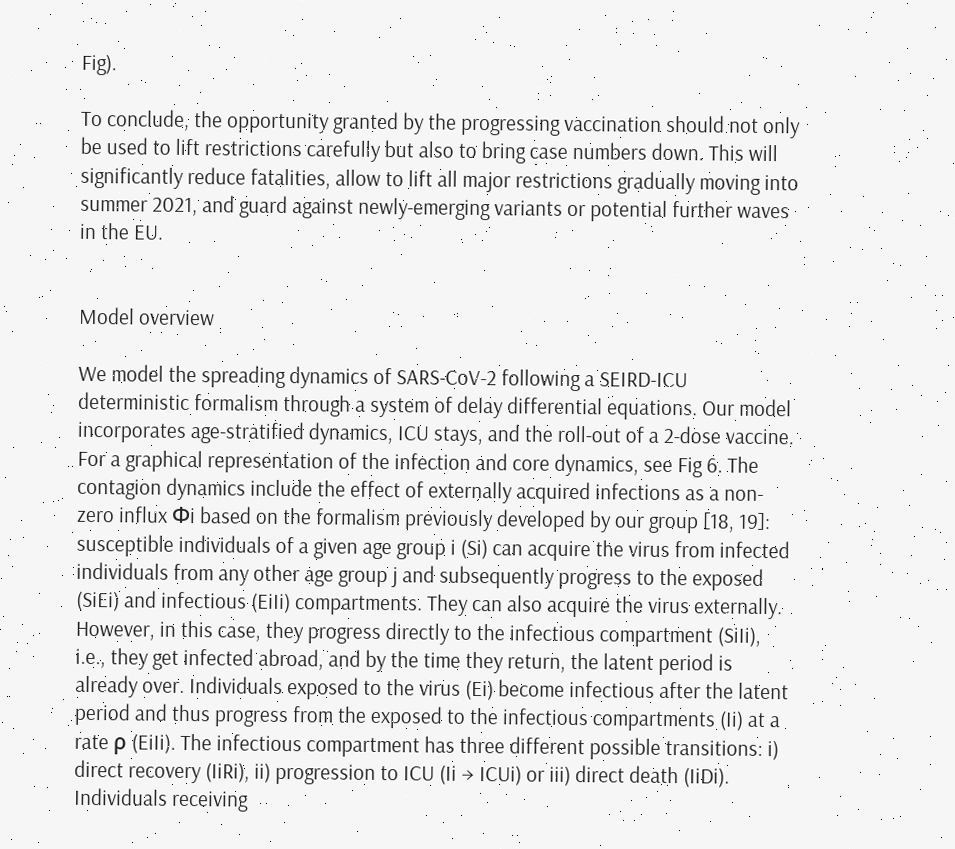Fig).

To conclude, the opportunity granted by the progressing vaccination should not only be used to lift restrictions carefully but also to bring case numbers down. This will significantly reduce fatalities, allow to lift all major restrictions gradually moving into summer 2021, and guard against newly-emerging variants or potential further waves in the EU.


Model overview

We model the spreading dynamics of SARS-CoV-2 following a SEIRD-ICU deterministic formalism through a system of delay differential equations. Our model incorporates age-stratified dynamics, ICU stays, and the roll-out of a 2-dose vaccine. For a graphical representation of the infection and core dynamics, see Fig 6. The contagion dynamics include the effect of externally acquired infections as a non-zero influx Φi based on the formalism previously developed by our group [18, 19]: susceptible individuals of a given age group i (Si) can acquire the virus from infected individuals from any other age group j and subsequently progress to the exposed (SiEi) and infectious (EiIi) compartments. They can also acquire the virus externally. However, in this case, they progress directly to the infectious compartment (SiIi), i.e., they get infected abroad, and by the time they return, the latent period is already over. Individuals exposed to the virus (Ei) become infectious after the latent period and thus progress from the exposed to the infectious compartments (Ii) at a rate ρ (EiIi). The infectious compartment has three different possible transitions: i) direct recovery (IiRi), ii) progression to ICU (Ii → ICUi) or iii) direct death (IiDi). Individuals receiving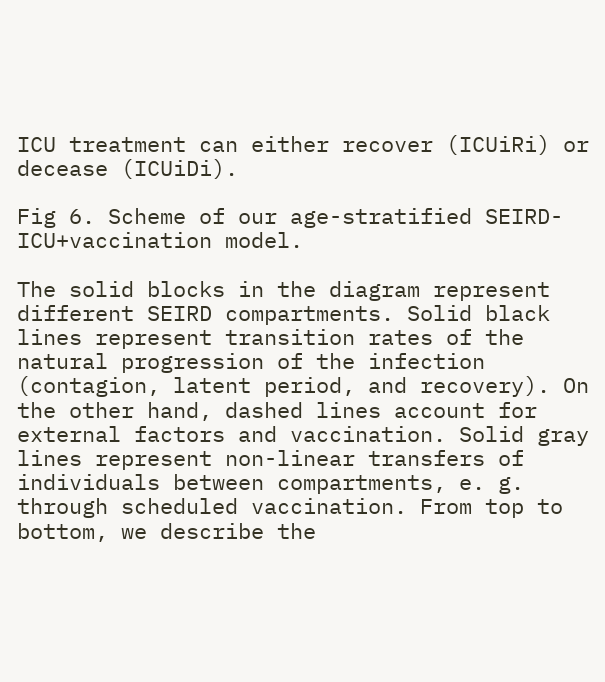ICU treatment can either recover (ICUiRi) or decease (ICUiDi).

Fig 6. Scheme of our age-stratified SEIRD-ICU+vaccination model.

The solid blocks in the diagram represent different SEIRD compartments. Solid black lines represent transition rates of the natural progression of the infection (contagion, latent period, and recovery). On the other hand, dashed lines account for external factors and vaccination. Solid gray lines represent non-linear transfers of individuals between compartments, e. g. through scheduled vaccination. From top to bottom, we describe the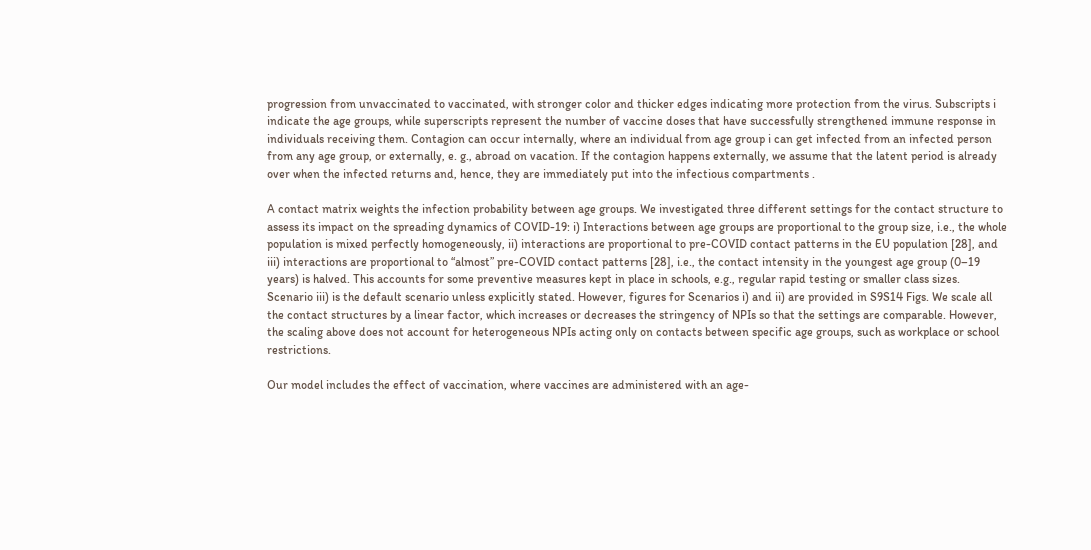progression from unvaccinated to vaccinated, with stronger color and thicker edges indicating more protection from the virus. Subscripts i indicate the age groups, while superscripts represent the number of vaccine doses that have successfully strengthened immune response in individuals receiving them. Contagion can occur internally, where an individual from age group i can get infected from an infected person from any age group, or externally, e. g., abroad on vacation. If the contagion happens externally, we assume that the latent period is already over when the infected returns and, hence, they are immediately put into the infectious compartments .

A contact matrix weights the infection probability between age groups. We investigated three different settings for the contact structure to assess its impact on the spreading dynamics of COVID-19: i) Interactions between age groups are proportional to the group size, i.e., the whole population is mixed perfectly homogeneously, ii) interactions are proportional to pre-COVID contact patterns in the EU population [28], and iii) interactions are proportional to “almost” pre-COVID contact patterns [28], i.e., the contact intensity in the youngest age group (0–19 years) is halved. This accounts for some preventive measures kept in place in schools, e.g., regular rapid testing or smaller class sizes. Scenario iii) is the default scenario unless explicitly stated. However, figures for Scenarios i) and ii) are provided in S9S14 Figs. We scale all the contact structures by a linear factor, which increases or decreases the stringency of NPIs so that the settings are comparable. However, the scaling above does not account for heterogeneous NPIs acting only on contacts between specific age groups, such as workplace or school restrictions.

Our model includes the effect of vaccination, where vaccines are administered with an age-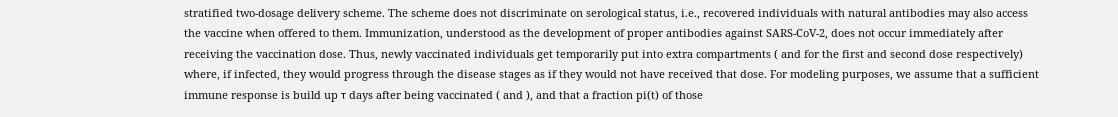stratified two-dosage delivery scheme. The scheme does not discriminate on serological status, i.e., recovered individuals with natural antibodies may also access the vaccine when offered to them. Immunization, understood as the development of proper antibodies against SARS-CoV-2, does not occur immediately after receiving the vaccination dose. Thus, newly vaccinated individuals get temporarily put into extra compartments ( and for the first and second dose respectively) where, if infected, they would progress through the disease stages as if they would not have received that dose. For modeling purposes, we assume that a sufficient immune response is build up τ days after being vaccinated ( and ), and that a fraction pi(t) of those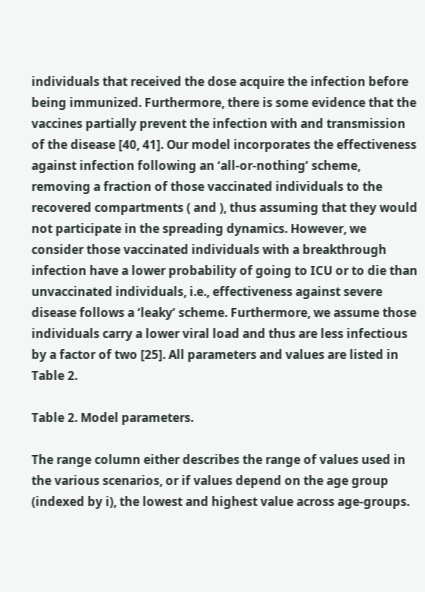individuals that received the dose acquire the infection before being immunized. Furthermore, there is some evidence that the vaccines partially prevent the infection with and transmission of the disease [40, 41]. Our model incorporates the effectiveness against infection following an ‘all-or-nothing’ scheme, removing a fraction of those vaccinated individuals to the recovered compartments ( and ), thus assuming that they would not participate in the spreading dynamics. However, we consider those vaccinated individuals with a breakthrough infection have a lower probability of going to ICU or to die than unvaccinated individuals, i.e., effectiveness against severe disease follows a ‘leaky’ scheme. Furthermore, we assume those individuals carry a lower viral load and thus are less infectious by a factor of two [25]. All parameters and values are listed in Table 2.

Table 2. Model parameters.

The range column either describes the range of values used in the various scenarios, or if values depend on the age group (indexed by i), the lowest and highest value across age-groups.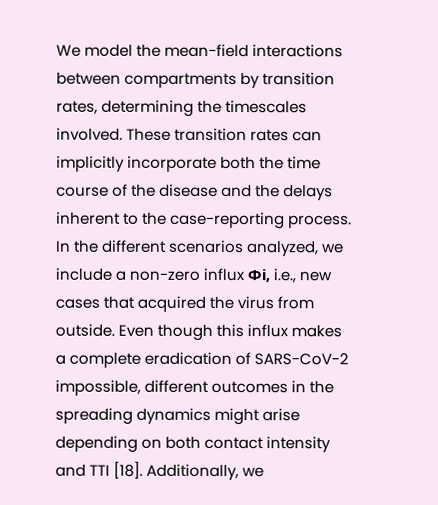We model the mean-field interactions between compartments by transition rates, determining the timescales involved. These transition rates can implicitly incorporate both the time course of the disease and the delays inherent to the case-reporting process. In the different scenarios analyzed, we include a non-zero influx Φi, i.e., new cases that acquired the virus from outside. Even though this influx makes a complete eradication of SARS-CoV-2 impossible, different outcomes in the spreading dynamics might arise depending on both contact intensity and TTI [18]. Additionally, we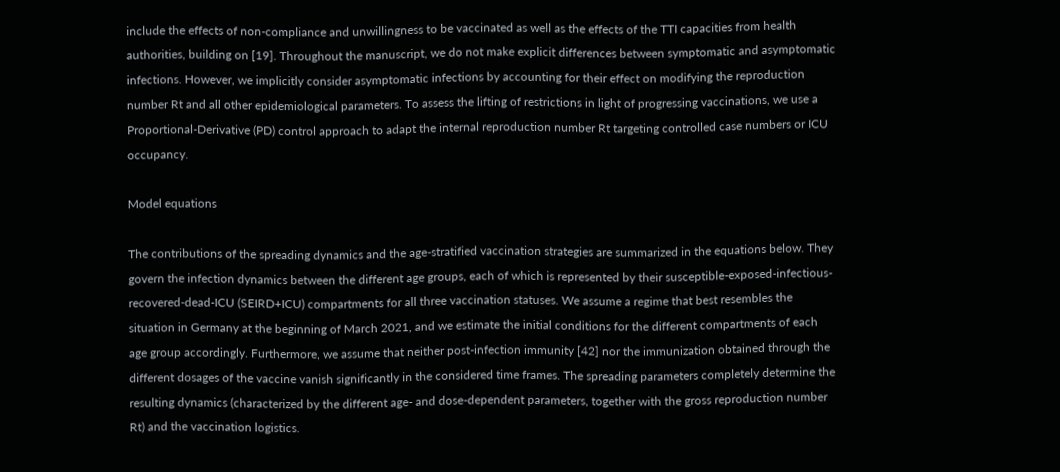include the effects of non-compliance and unwillingness to be vaccinated as well as the effects of the TTI capacities from health authorities, building on [19]. Throughout the manuscript, we do not make explicit differences between symptomatic and asymptomatic infections. However, we implicitly consider asymptomatic infections by accounting for their effect on modifying the reproduction number Rt and all other epidemiological parameters. To assess the lifting of restrictions in light of progressing vaccinations, we use a Proportional-Derivative (PD) control approach to adapt the internal reproduction number Rt targeting controlled case numbers or ICU occupancy.

Model equations

The contributions of the spreading dynamics and the age-stratified vaccination strategies are summarized in the equations below. They govern the infection dynamics between the different age groups, each of which is represented by their susceptible-exposed-infectious-recovered-dead-ICU (SEIRD+ICU) compartments for all three vaccination statuses. We assume a regime that best resembles the situation in Germany at the beginning of March 2021, and we estimate the initial conditions for the different compartments of each age group accordingly. Furthermore, we assume that neither post-infection immunity [42] nor the immunization obtained through the different dosages of the vaccine vanish significantly in the considered time frames. The spreading parameters completely determine the resulting dynamics (characterized by the different age- and dose-dependent parameters, together with the gross reproduction number Rt) and the vaccination logistics.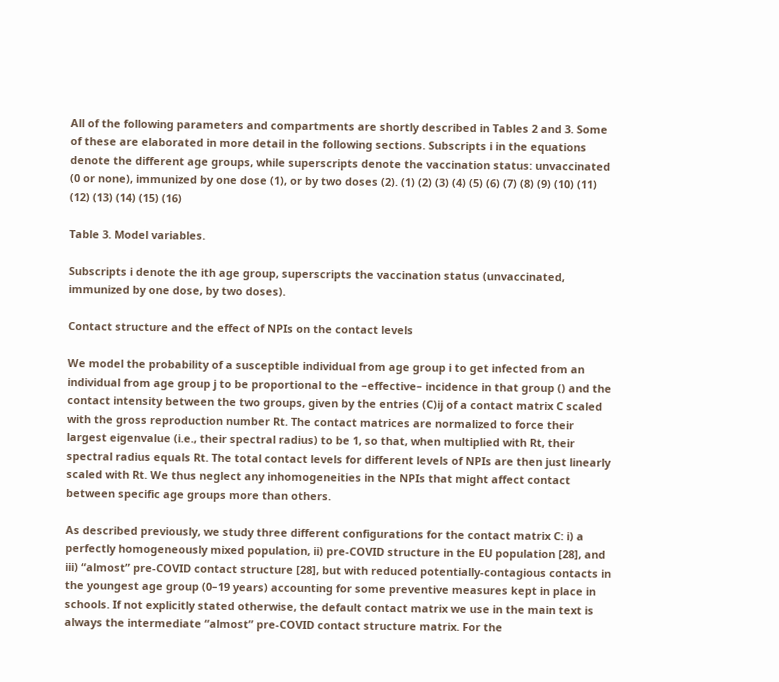All of the following parameters and compartments are shortly described in Tables 2 and 3. Some of these are elaborated in more detail in the following sections. Subscripts i in the equations denote the different age groups, while superscripts denote the vaccination status: unvaccinated (0 or none), immunized by one dose (1), or by two doses (2). (1) (2) (3) (4) (5) (6) (7) (8) (9) (10) (11) (12) (13) (14) (15) (16)

Table 3. Model variables.

Subscripts i denote the ith age group, superscripts the vaccination status (unvaccinated, immunized by one dose, by two doses).

Contact structure and the effect of NPIs on the contact levels

We model the probability of a susceptible individual from age group i to get infected from an individual from age group j to be proportional to the –effective– incidence in that group () and the contact intensity between the two groups, given by the entries (C)ij of a contact matrix C scaled with the gross reproduction number Rt. The contact matrices are normalized to force their largest eigenvalue (i.e., their spectral radius) to be 1, so that, when multiplied with Rt, their spectral radius equals Rt. The total contact levels for different levels of NPIs are then just linearly scaled with Rt. We thus neglect any inhomogeneities in the NPIs that might affect contact between specific age groups more than others.

As described previously, we study three different configurations for the contact matrix C: i) a perfectly homogeneously mixed population, ii) pre-COVID structure in the EU population [28], and iii) “almost” pre-COVID contact structure [28], but with reduced potentially-contagious contacts in the youngest age group (0–19 years) accounting for some preventive measures kept in place in schools. If not explicitly stated otherwise, the default contact matrix we use in the main text is always the intermediate “almost” pre-COVID contact structure matrix. For the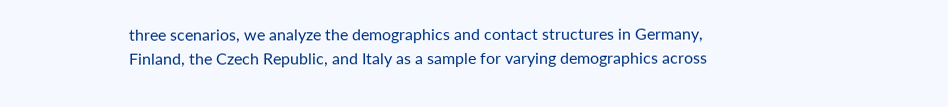three scenarios, we analyze the demographics and contact structures in Germany, Finland, the Czech Republic, and Italy as a sample for varying demographics across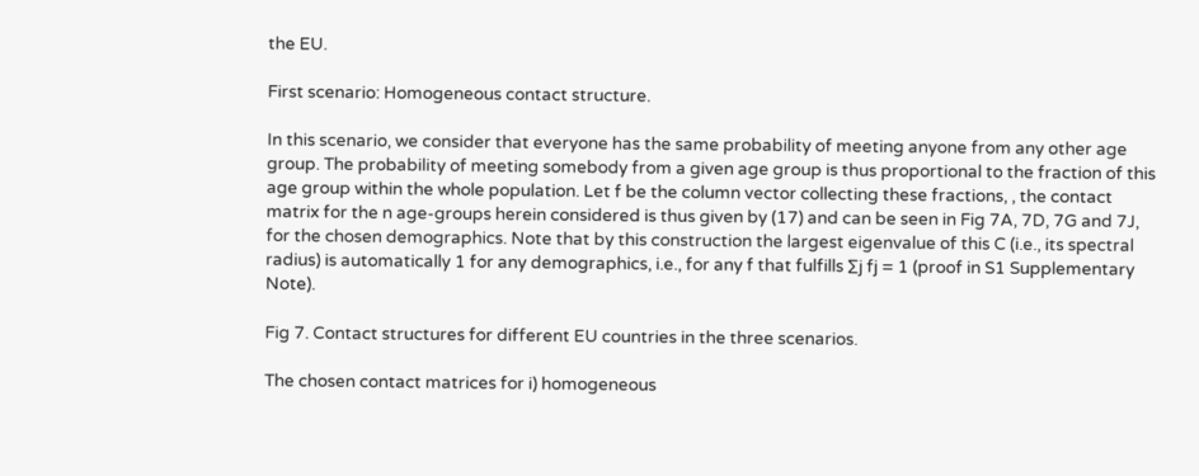the EU.

First scenario: Homogeneous contact structure.

In this scenario, we consider that everyone has the same probability of meeting anyone from any other age group. The probability of meeting somebody from a given age group is thus proportional to the fraction of this age group within the whole population. Let f be the column vector collecting these fractions, , the contact matrix for the n age-groups herein considered is thus given by (17) and can be seen in Fig 7A, 7D, 7G and 7J, for the chosen demographics. Note that by this construction the largest eigenvalue of this C (i.e., its spectral radius) is automatically 1 for any demographics, i.e., for any f that fulfills ∑j fj = 1 (proof in S1 Supplementary Note).

Fig 7. Contact structures for different EU countries in the three scenarios.

The chosen contact matrices for i) homogeneous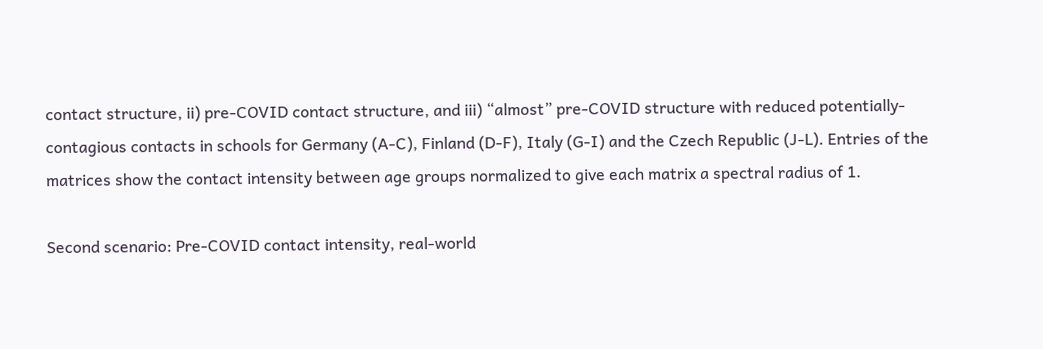contact structure, ii) pre-COVID contact structure, and iii) “almost” pre-COVID structure with reduced potentially-contagious contacts in schools for Germany (A-C), Finland (D-F), Italy (G-I) and the Czech Republic (J-L). Entries of the matrices show the contact intensity between age groups normalized to give each matrix a spectral radius of 1.

Second scenario: Pre-COVID contact intensity, real-world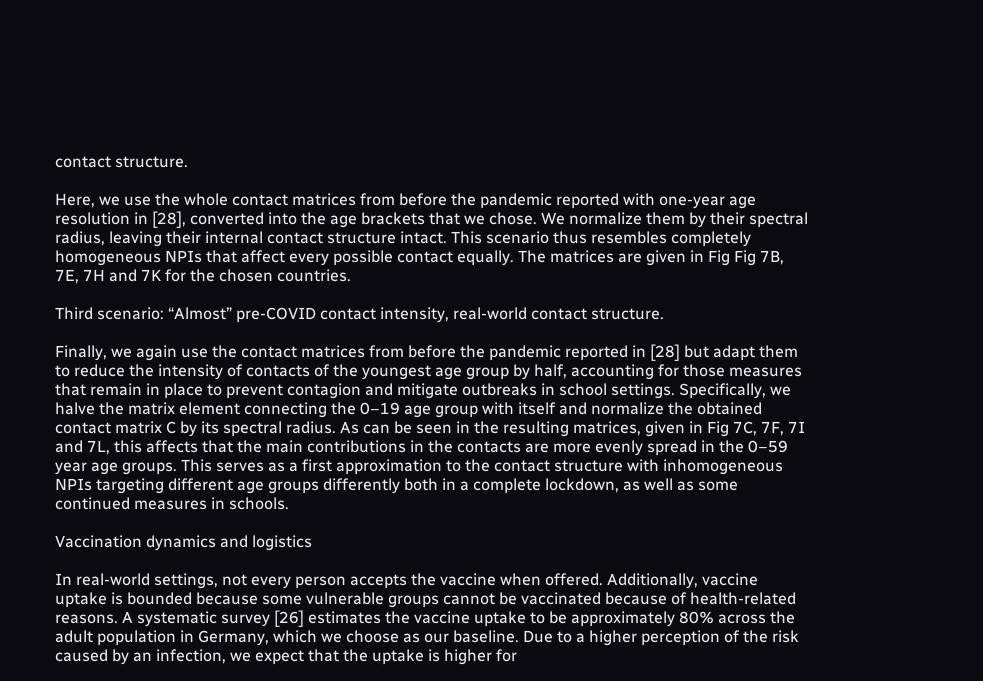contact structure.

Here, we use the whole contact matrices from before the pandemic reported with one-year age resolution in [28], converted into the age brackets that we chose. We normalize them by their spectral radius, leaving their internal contact structure intact. This scenario thus resembles completely homogeneous NPIs that affect every possible contact equally. The matrices are given in Fig Fig 7B, 7E, 7H and 7K for the chosen countries.

Third scenario: “Almost” pre-COVID contact intensity, real-world contact structure.

Finally, we again use the contact matrices from before the pandemic reported in [28] but adapt them to reduce the intensity of contacts of the youngest age group by half, accounting for those measures that remain in place to prevent contagion and mitigate outbreaks in school settings. Specifically, we halve the matrix element connecting the 0–19 age group with itself and normalize the obtained contact matrix C by its spectral radius. As can be seen in the resulting matrices, given in Fig 7C, 7F, 7I and 7L, this affects that the main contributions in the contacts are more evenly spread in the 0–59 year age groups. This serves as a first approximation to the contact structure with inhomogeneous NPIs targeting different age groups differently both in a complete lockdown, as well as some continued measures in schools.

Vaccination dynamics and logistics

In real-world settings, not every person accepts the vaccine when offered. Additionally, vaccine uptake is bounded because some vulnerable groups cannot be vaccinated because of health-related reasons. A systematic survey [26] estimates the vaccine uptake to be approximately 80% across the adult population in Germany, which we choose as our baseline. Due to a higher perception of the risk caused by an infection, we expect that the uptake is higher for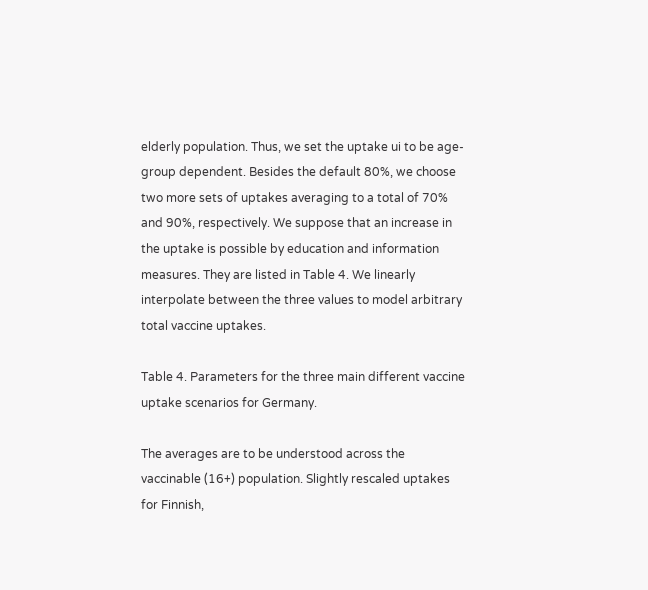elderly population. Thus, we set the uptake ui to be age-group dependent. Besides the default 80%, we choose two more sets of uptakes averaging to a total of 70% and 90%, respectively. We suppose that an increase in the uptake is possible by education and information measures. They are listed in Table 4. We linearly interpolate between the three values to model arbitrary total vaccine uptakes.

Table 4. Parameters for the three main different vaccine uptake scenarios for Germany.

The averages are to be understood across the vaccinable (16+) population. Slightly rescaled uptakes for Finnish,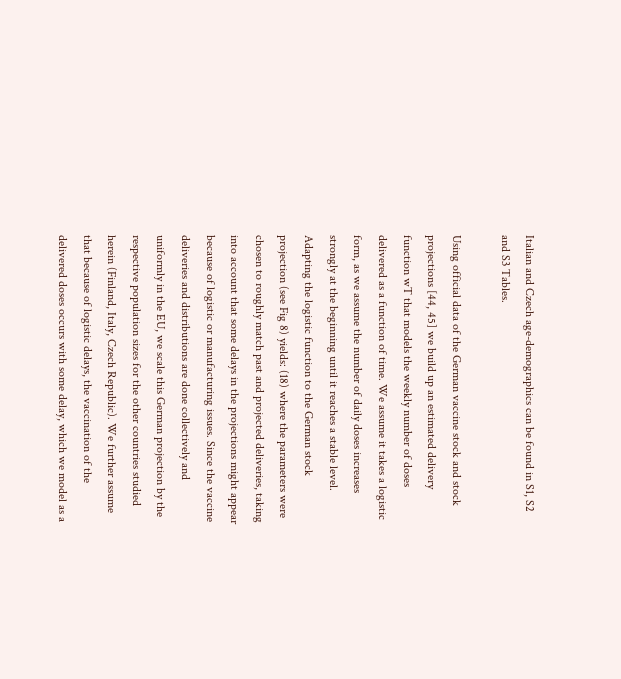Italian and Czech age-demographics can be found in S1, S2 and S3 Tables.

Using official data of the German vaccine stock and stock projections [44, 45] we build up an estimated delivery function wT that models the weekly number of doses delivered as a function of time. We assume it takes a logistic form, as we assume the number of daily doses increases strongly at the beginning until it reaches a stable level. Adapting the logistic function to the German stock projection (see Fig 8) yields: (18) where the parameters were chosen to roughly match past and projected deliveries, taking into account that some delays in the projections might appear because of logistic or manufacturing issues. Since the vaccine deliveries and distributions are done collectively and uniformly in the EU, we scale this German projection by the respective population sizes for the other countries studied herein (Finland, Italy, Czech Republic). We further assume that because of logistic delays, the vaccination of the delivered doses occurs with some delay, which we model as a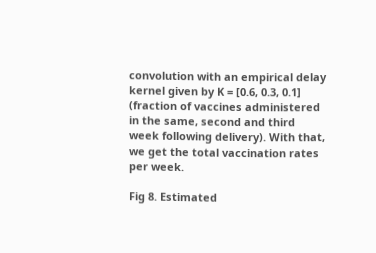convolution with an empirical delay kernel given by K = [0.6, 0.3, 0.1] (fraction of vaccines administered in the same, second and third week following delivery). With that, we get the total vaccination rates per week.

Fig 8. Estimated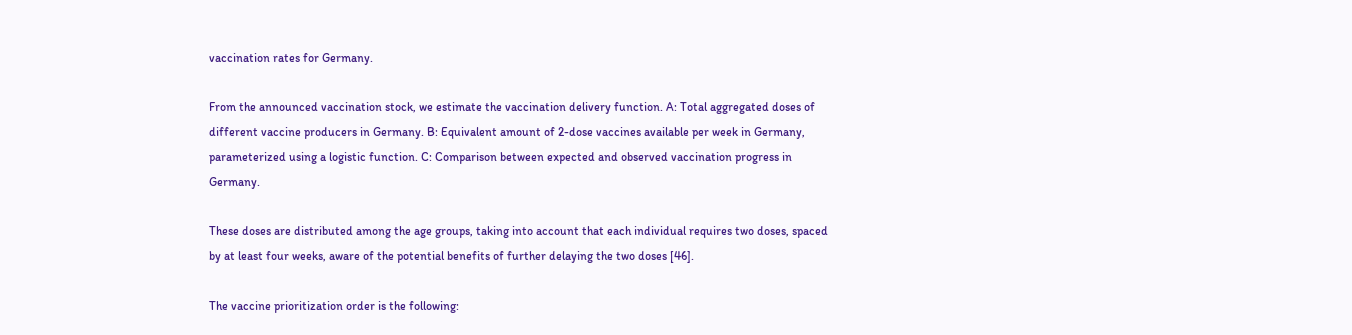vaccination rates for Germany.

From the announced vaccination stock, we estimate the vaccination delivery function. A: Total aggregated doses of different vaccine producers in Germany. B: Equivalent amount of 2-dose vaccines available per week in Germany, parameterized using a logistic function. C: Comparison between expected and observed vaccination progress in Germany.

These doses are distributed among the age groups, taking into account that each individual requires two doses, spaced by at least four weeks, aware of the potential benefits of further delaying the two doses [46].

The vaccine prioritization order is the following: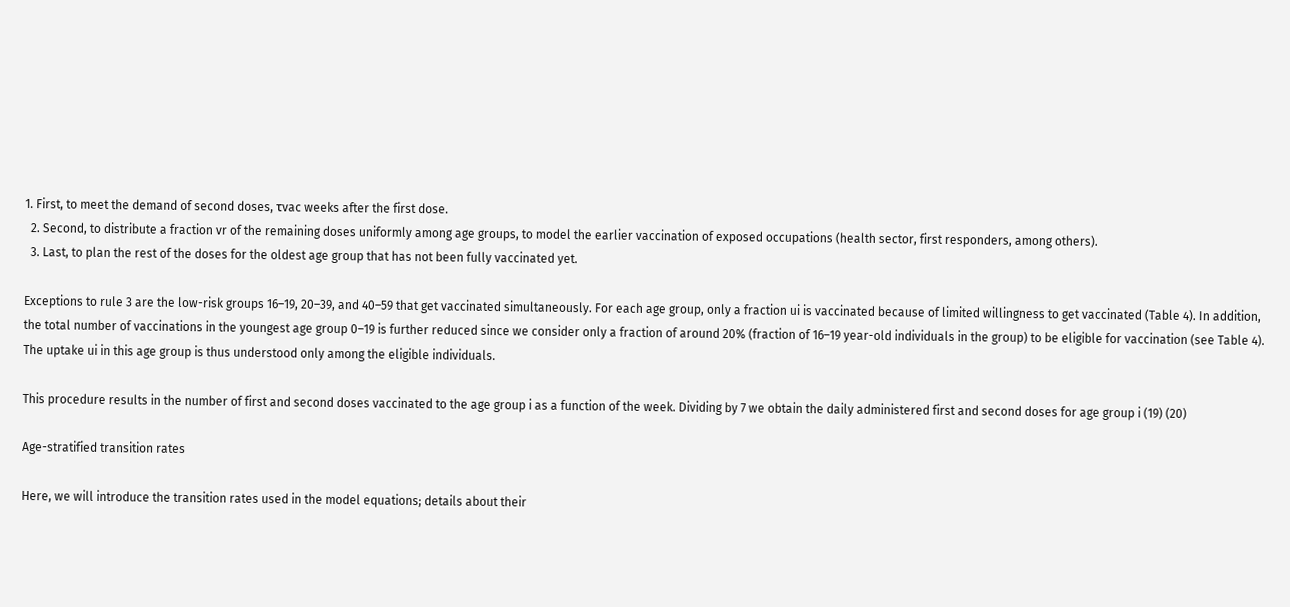1. First, to meet the demand of second doses, τvac weeks after the first dose.
  2. Second, to distribute a fraction vr of the remaining doses uniformly among age groups, to model the earlier vaccination of exposed occupations (health sector, first responders, among others).
  3. Last, to plan the rest of the doses for the oldest age group that has not been fully vaccinated yet.

Exceptions to rule 3 are the low-risk groups 16–19, 20–39, and 40–59 that get vaccinated simultaneously. For each age group, only a fraction ui is vaccinated because of limited willingness to get vaccinated (Table 4). In addition, the total number of vaccinations in the youngest age group 0–19 is further reduced since we consider only a fraction of around 20% (fraction of 16–19 year-old individuals in the group) to be eligible for vaccination (see Table 4). The uptake ui in this age group is thus understood only among the eligible individuals.

This procedure results in the number of first and second doses vaccinated to the age group i as a function of the week. Dividing by 7 we obtain the daily administered first and second doses for age group i (19) (20)

Age-stratified transition rates

Here, we will introduce the transition rates used in the model equations; details about their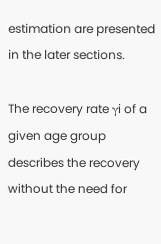estimation are presented in the later sections.

The recovery rate γi of a given age group describes the recovery without the need for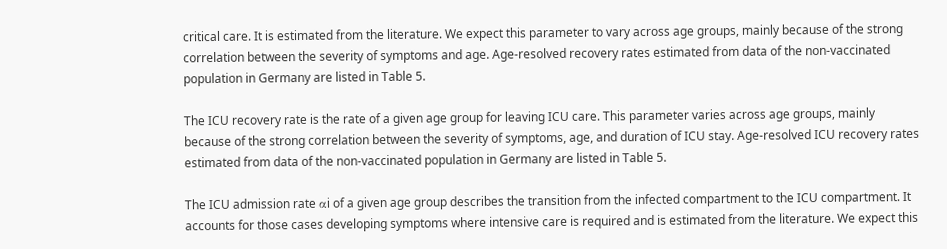critical care. It is estimated from the literature. We expect this parameter to vary across age groups, mainly because of the strong correlation between the severity of symptoms and age. Age-resolved recovery rates estimated from data of the non-vaccinated population in Germany are listed in Table 5.

The ICU recovery rate is the rate of a given age group for leaving ICU care. This parameter varies across age groups, mainly because of the strong correlation between the severity of symptoms, age, and duration of ICU stay. Age-resolved ICU recovery rates estimated from data of the non-vaccinated population in Germany are listed in Table 5.

The ICU admission rate αi of a given age group describes the transition from the infected compartment to the ICU compartment. It accounts for those cases developing symptoms where intensive care is required and is estimated from the literature. We expect this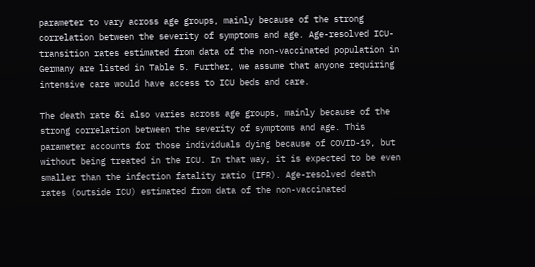parameter to vary across age groups, mainly because of the strong correlation between the severity of symptoms and age. Age-resolved ICU-transition rates estimated from data of the non-vaccinated population in Germany are listed in Table 5. Further, we assume that anyone requiring intensive care would have access to ICU beds and care.

The death rate δi also varies across age groups, mainly because of the strong correlation between the severity of symptoms and age. This parameter accounts for those individuals dying because of COVID-19, but without being treated in the ICU. In that way, it is expected to be even smaller than the infection fatality ratio (IFR). Age-resolved death rates (outside ICU) estimated from data of the non-vaccinated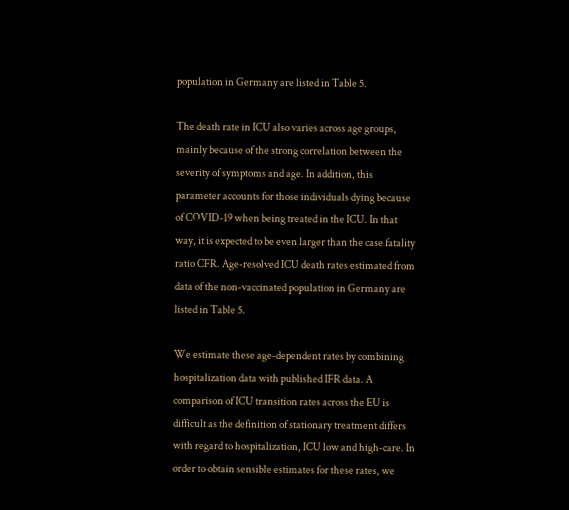population in Germany are listed in Table 5.

The death rate in ICU also varies across age groups, mainly because of the strong correlation between the severity of symptoms and age. In addition, this parameter accounts for those individuals dying because of COVID-19 when being treated in the ICU. In that way, it is expected to be even larger than the case fatality ratio CFR. Age-resolved ICU death rates estimated from data of the non-vaccinated population in Germany are listed in Table 5.

We estimate these age-dependent rates by combining hospitalization data with published IFR data. A comparison of ICU transition rates across the EU is difficult as the definition of stationary treatment differs with regard to hospitalization, ICU low and high-care. In order to obtain sensible estimates for these rates, we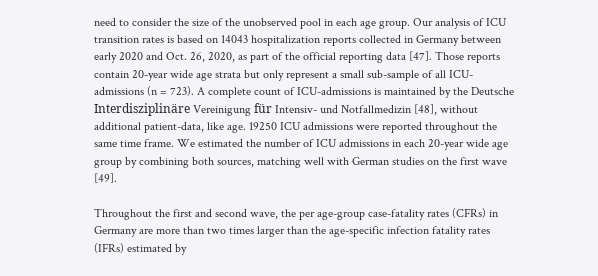need to consider the size of the unobserved pool in each age group. Our analysis of ICU transition rates is based on 14043 hospitalization reports collected in Germany between early 2020 and Oct. 26, 2020, as part of the official reporting data [47]. Those reports contain 20-year wide age strata but only represent a small sub-sample of all ICU-admissions (n = 723). A complete count of ICU-admissions is maintained by the Deutsche Interdisziplinäre Vereinigung für Intensiv- und Notfallmedizin [48], without additional patient-data, like age. 19250 ICU admissions were reported throughout the same time frame. We estimated the number of ICU admissions in each 20-year wide age group by combining both sources, matching well with German studies on the first wave [49].

Throughout the first and second wave, the per age-group case-fatality rates (CFRs) in Germany are more than two times larger than the age-specific infection fatality rates (IFRs) estimated by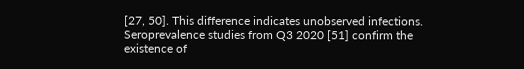[27, 50]. This difference indicates unobserved infections. Seroprevalence studies from Q3 2020 [51] confirm the existence of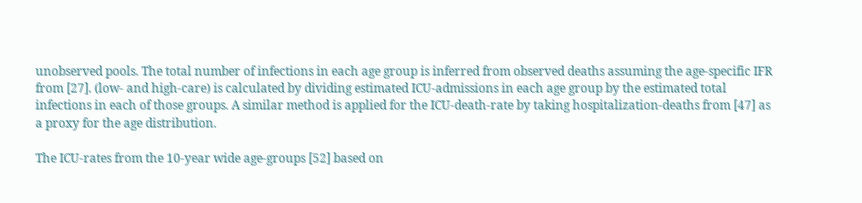unobserved pools. The total number of infections in each age group is inferred from observed deaths assuming the age-specific IFR from [27]. (low- and high-care) is calculated by dividing estimated ICU-admissions in each age group by the estimated total infections in each of those groups. A similar method is applied for the ICU-death-rate by taking hospitalization-deaths from [47] as a proxy for the age distribution.

The ICU-rates from the 10-year wide age-groups [52] based on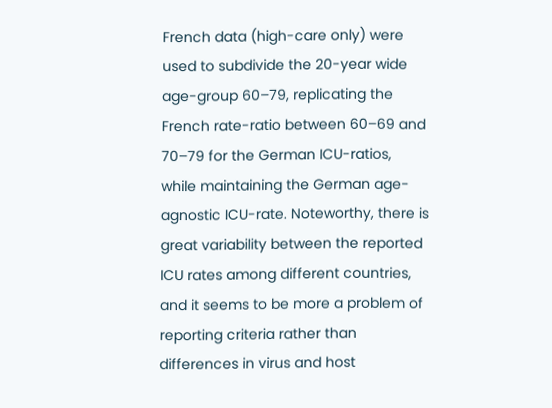French data (high-care only) were used to subdivide the 20-year wide age-group 60–79, replicating the French rate-ratio between 60–69 and 70–79 for the German ICU-ratios, while maintaining the German age-agnostic ICU-rate. Noteworthy, there is great variability between the reported ICU rates among different countries, and it seems to be more a problem of reporting criteria rather than differences in virus and host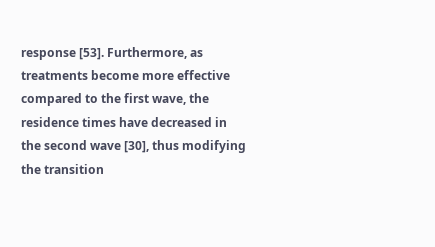response [53]. Furthermore, as treatments become more effective compared to the first wave, the residence times have decreased in the second wave [30], thus modifying the transition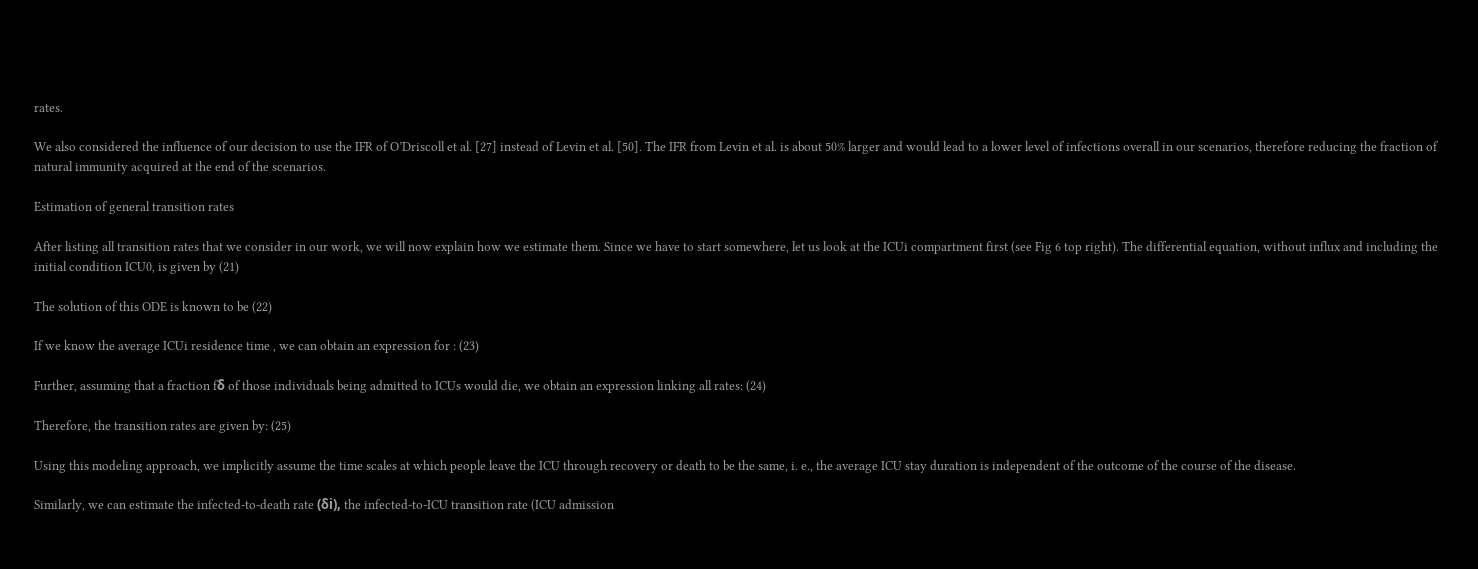rates.

We also considered the influence of our decision to use the IFR of O’Driscoll et al. [27] instead of Levin et al. [50]. The IFR from Levin et al. is about 50% larger and would lead to a lower level of infections overall in our scenarios, therefore reducing the fraction of natural immunity acquired at the end of the scenarios.

Estimation of general transition rates

After listing all transition rates that we consider in our work, we will now explain how we estimate them. Since we have to start somewhere, let us look at the ICUi compartment first (see Fig 6 top right). The differential equation, without influx and including the initial condition ICU0, is given by (21)

The solution of this ODE is known to be (22)

If we know the average ICUi residence time , we can obtain an expression for : (23)

Further, assuming that a fraction fδ of those individuals being admitted to ICUs would die, we obtain an expression linking all rates: (24)

Therefore, the transition rates are given by: (25)

Using this modeling approach, we implicitly assume the time scales at which people leave the ICU through recovery or death to be the same, i. e., the average ICU stay duration is independent of the outcome of the course of the disease.

Similarly, we can estimate the infected-to-death rate (δi), the infected-to-ICU transition rate (ICU admission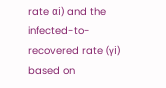rate αi) and the infected-to-recovered rate (γi) based on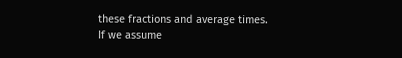these fractions and average times. If we assume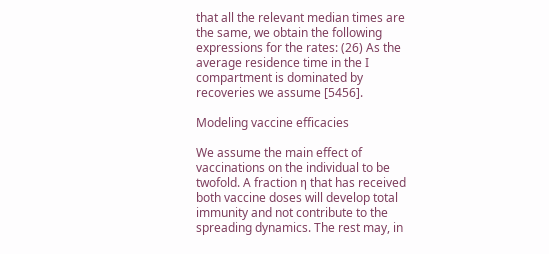that all the relevant median times are the same, we obtain the following expressions for the rates: (26) As the average residence time in the I compartment is dominated by recoveries we assume [5456].

Modeling vaccine efficacies

We assume the main effect of vaccinations on the individual to be twofold. A fraction η that has received both vaccine doses will develop total immunity and not contribute to the spreading dynamics. The rest may, in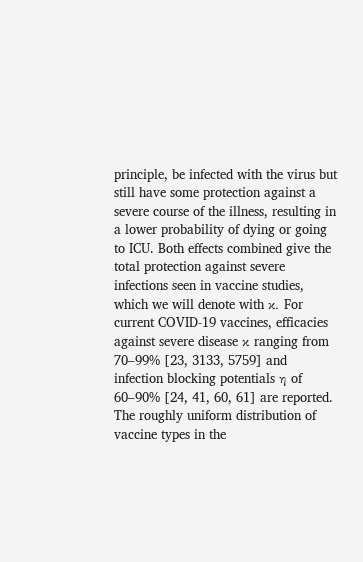principle, be infected with the virus but still have some protection against a severe course of the illness, resulting in a lower probability of dying or going to ICU. Both effects combined give the total protection against severe infections seen in vaccine studies, which we will denote with κ. For current COVID-19 vaccines, efficacies against severe disease κ ranging from 70–99% [23, 3133, 5759] and infection blocking potentials η of 60–90% [24, 41, 60, 61] are reported. The roughly uniform distribution of vaccine types in the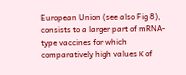European Union (see also Fig 8), consists to a larger part of mRNA-type vaccines for which comparatively high values κ of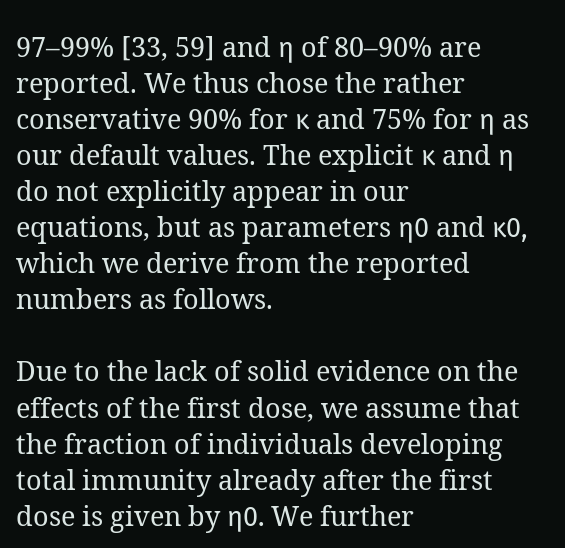97–99% [33, 59] and η of 80–90% are reported. We thus chose the rather conservative 90% for κ and 75% for η as our default values. The explicit κ and η do not explicitly appear in our equations, but as parameters η0 and κ0, which we derive from the reported numbers as follows.

Due to the lack of solid evidence on the effects of the first dose, we assume that the fraction of individuals developing total immunity already after the first dose is given by η0. We further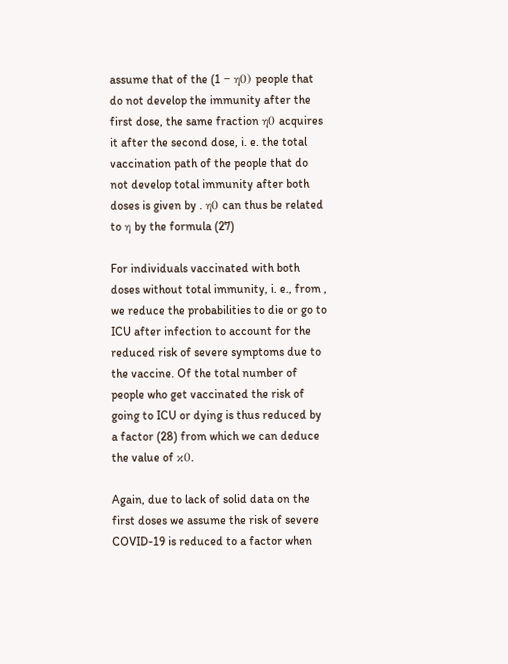assume that of the (1 − η0) people that do not develop the immunity after the first dose, the same fraction η0 acquires it after the second dose, i. e. the total vaccination path of the people that do not develop total immunity after both doses is given by . η0 can thus be related to η by the formula (27)

For individuals vaccinated with both doses without total immunity, i. e., from , we reduce the probabilities to die or go to ICU after infection to account for the reduced risk of severe symptoms due to the vaccine. Of the total number of people who get vaccinated the risk of going to ICU or dying is thus reduced by a factor (28) from which we can deduce the value of κ0.

Again, due to lack of solid data on the first doses we assume the risk of severe COVID-19 is reduced to a factor when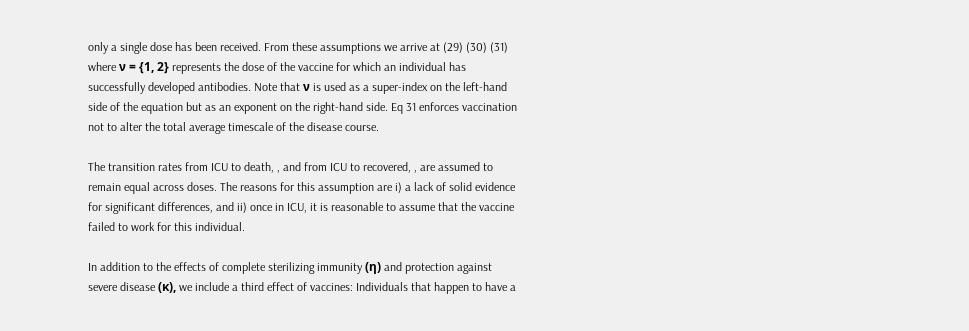only a single dose has been received. From these assumptions we arrive at (29) (30) (31) where ν = {1, 2} represents the dose of the vaccine for which an individual has successfully developed antibodies. Note that ν is used as a super-index on the left-hand side of the equation but as an exponent on the right-hand side. Eq 31 enforces vaccination not to alter the total average timescale of the disease course.

The transition rates from ICU to death, , and from ICU to recovered, , are assumed to remain equal across doses. The reasons for this assumption are i) a lack of solid evidence for significant differences, and ii) once in ICU, it is reasonable to assume that the vaccine failed to work for this individual.

In addition to the effects of complete sterilizing immunity (η) and protection against severe disease (κ), we include a third effect of vaccines: Individuals that happen to have a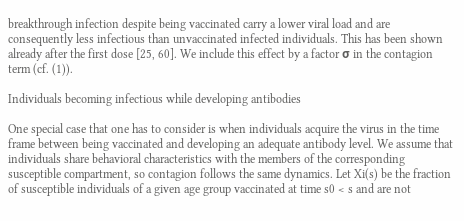breakthrough infection despite being vaccinated carry a lower viral load and are consequently less infectious than unvaccinated infected individuals. This has been shown already after the first dose [25, 60]. We include this effect by a factor σ in the contagion term (cf. (1)).

Individuals becoming infectious while developing antibodies

One special case that one has to consider is when individuals acquire the virus in the time frame between being vaccinated and developing an adequate antibody level. We assume that individuals share behavioral characteristics with the members of the corresponding susceptible compartment, so contagion follows the same dynamics. Let Xi(s) be the fraction of susceptible individuals of a given age group vaccinated at time s0 < s and are not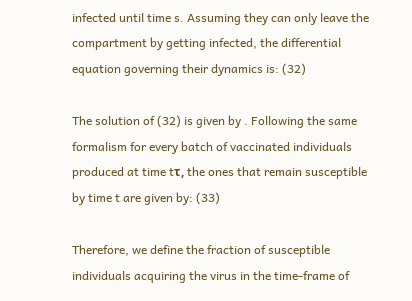infected until time s. Assuming they can only leave the compartment by getting infected, the differential equation governing their dynamics is: (32)

The solution of (32) is given by . Following the same formalism for every batch of vaccinated individuals produced at time tτ, the ones that remain susceptible by time t are given by: (33)

Therefore, we define the fraction of susceptible individuals acquiring the virus in the time-frame of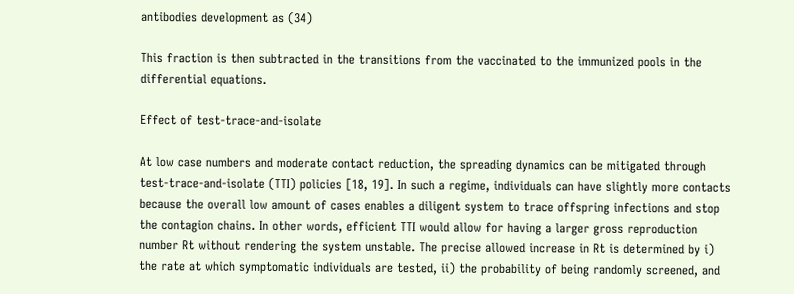antibodies development as (34)

This fraction is then subtracted in the transitions from the vaccinated to the immunized pools in the differential equations.

Effect of test-trace-and-isolate

At low case numbers and moderate contact reduction, the spreading dynamics can be mitigated through test-trace-and-isolate (TTI) policies [18, 19]. In such a regime, individuals can have slightly more contacts because the overall low amount of cases enables a diligent system to trace offspring infections and stop the contagion chains. In other words, efficient TTI would allow for having a larger gross reproduction number Rt without rendering the system unstable. The precise allowed increase in Rt is determined by i) the rate at which symptomatic individuals are tested, ii) the probability of being randomly screened, and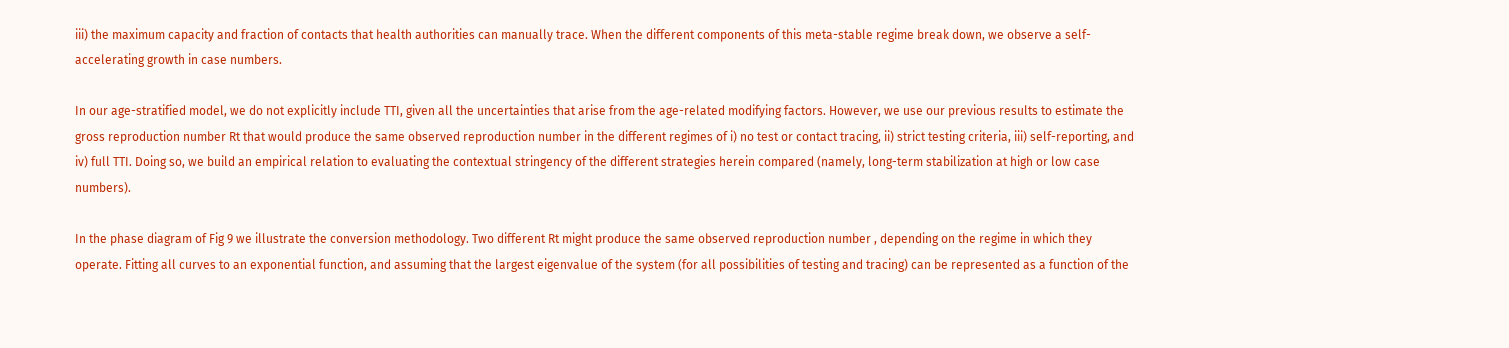iii) the maximum capacity and fraction of contacts that health authorities can manually trace. When the different components of this meta-stable regime break down, we observe a self-accelerating growth in case numbers.

In our age-stratified model, we do not explicitly include TTI, given all the uncertainties that arise from the age-related modifying factors. However, we use our previous results to estimate the gross reproduction number Rt that would produce the same observed reproduction number in the different regimes of i) no test or contact tracing, ii) strict testing criteria, iii) self-reporting, and iv) full TTI. Doing so, we build an empirical relation to evaluating the contextual stringency of the different strategies herein compared (namely, long-term stabilization at high or low case numbers).

In the phase diagram of Fig 9 we illustrate the conversion methodology. Two different Rt might produce the same observed reproduction number , depending on the regime in which they operate. Fitting all curves to an exponential function, and assuming that the largest eigenvalue of the system (for all possibilities of testing and tracing) can be represented as a function of the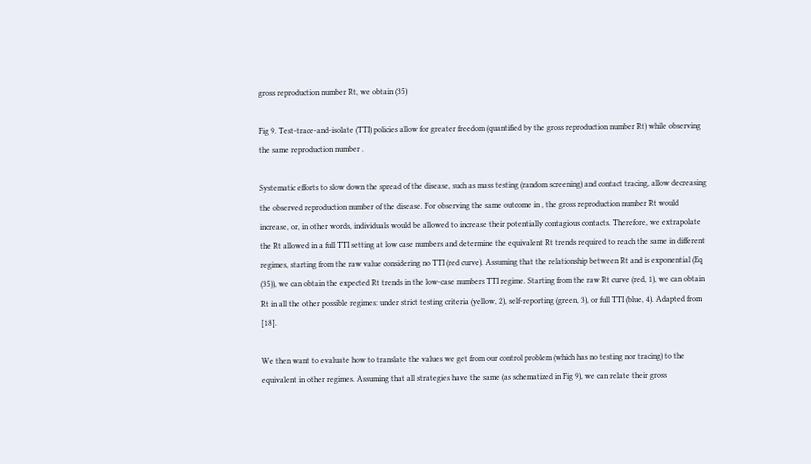gross reproduction number Rt, we obtain (35)

Fig 9. Test-trace-and-isolate (TTI) policies allow for greater freedom (quantified by the gross reproduction number Rt) while observing the same reproduction number .

Systematic efforts to slow down the spread of the disease, such as mass testing (random screening) and contact tracing, allow decreasing the observed reproduction number of the disease. For observing the same outcome in , the gross reproduction number Rt would increase, or, in other words, individuals would be allowed to increase their potentially contagious contacts. Therefore, we extrapolate the Rt allowed in a full TTI setting at low case numbers and determine the equivalent Rt trends required to reach the same in different regimes, starting from the raw value considering no TTI (red curve). Assuming that the relationship between Rt and is exponential (Eq (35)), we can obtain the expected Rt trends in the low-case numbers TTI regime. Starting from the raw Rt curve (red, 1), we can obtain Rt in all the other possible regimes: under strict testing criteria (yellow, 2), self-reporting (green, 3), or full TTI (blue, 4). Adapted from [18].

We then want to evaluate how to translate the values we get from our control problem (which has no testing nor tracing) to the equivalent in other regimes. Assuming that all strategies have the same (as schematized in Fig 9), we can relate their gross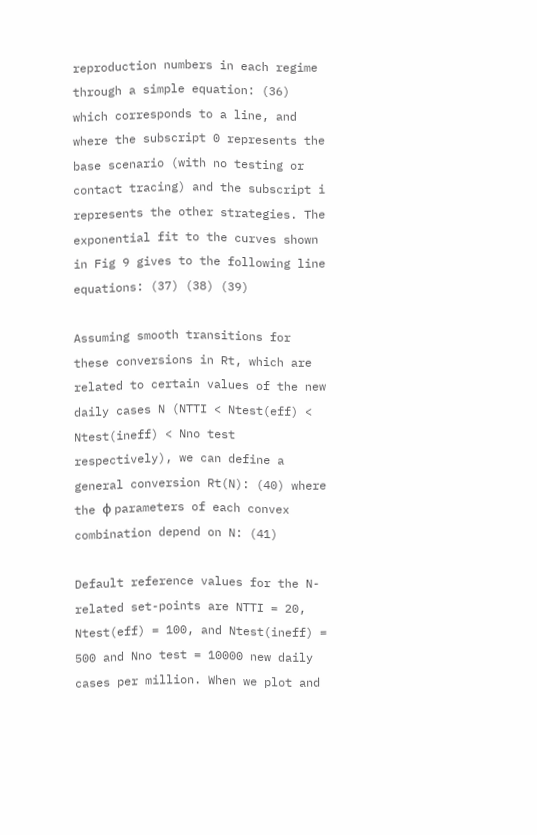reproduction numbers in each regime through a simple equation: (36) which corresponds to a line, and where the subscript 0 represents the base scenario (with no testing or contact tracing) and the subscript i represents the other strategies. The exponential fit to the curves shown in Fig 9 gives to the following line equations: (37) (38) (39)

Assuming smooth transitions for these conversions in Rt, which are related to certain values of the new daily cases N (NTTI < Ntest(eff) < Ntest(ineff) < Nno test respectively), we can define a general conversion Rt(N): (40) where the ϕ parameters of each convex combination depend on N: (41)

Default reference values for the N-related set-points are NTTI = 20, Ntest(eff) = 100, and Ntest(ineff) = 500 and Nno test = 10000 new daily cases per million. When we plot and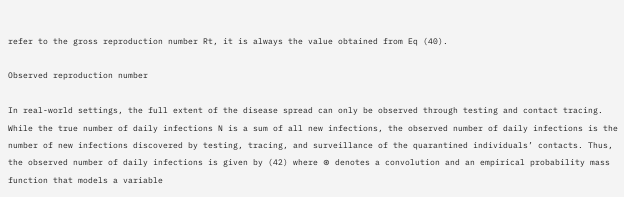refer to the gross reproduction number Rt, it is always the value obtained from Eq (40).

Observed reproduction number

In real-world settings, the full extent of the disease spread can only be observed through testing and contact tracing. While the true number of daily infections N is a sum of all new infections, the observed number of daily infections is the number of new infections discovered by testing, tracing, and surveillance of the quarantined individuals’ contacts. Thus, the observed number of daily infections is given by (42) where ⊛ denotes a convolution and an empirical probability mass function that models a variable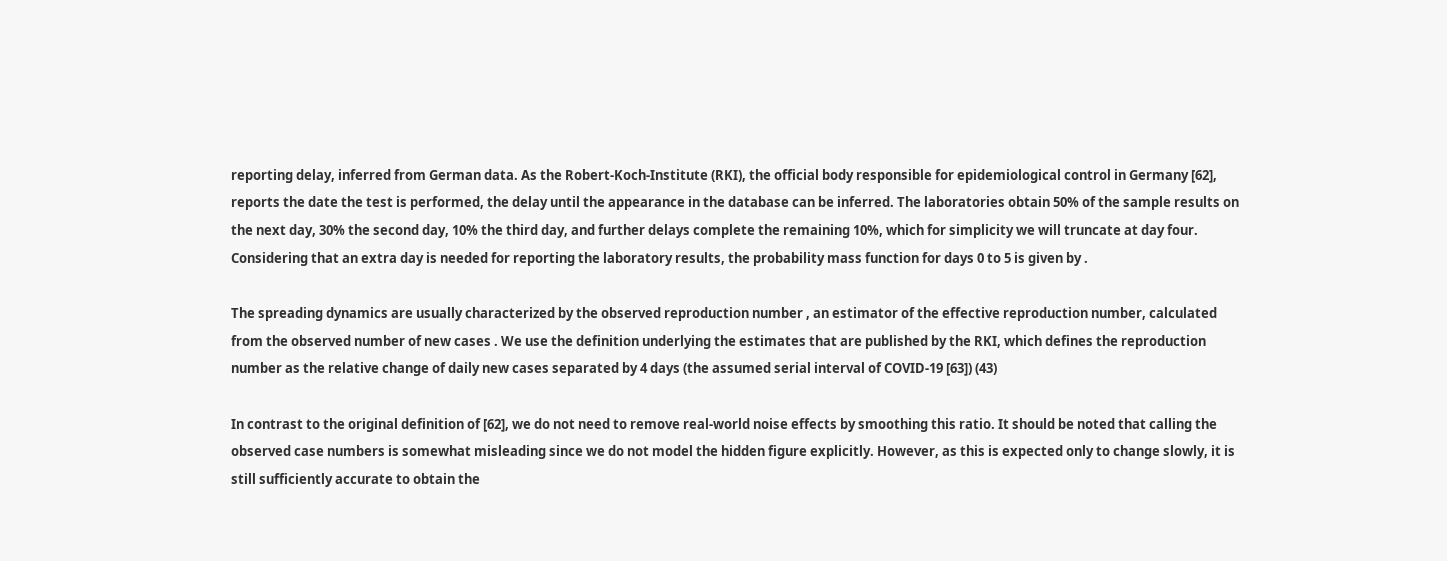reporting delay, inferred from German data. As the Robert-Koch-Institute (RKI), the official body responsible for epidemiological control in Germany [62], reports the date the test is performed, the delay until the appearance in the database can be inferred. The laboratories obtain 50% of the sample results on the next day, 30% the second day, 10% the third day, and further delays complete the remaining 10%, which for simplicity we will truncate at day four. Considering that an extra day is needed for reporting the laboratory results, the probability mass function for days 0 to 5 is given by .

The spreading dynamics are usually characterized by the observed reproduction number , an estimator of the effective reproduction number, calculated from the observed number of new cases . We use the definition underlying the estimates that are published by the RKI, which defines the reproduction number as the relative change of daily new cases separated by 4 days (the assumed serial interval of COVID-19 [63]) (43)

In contrast to the original definition of [62], we do not need to remove real-world noise effects by smoothing this ratio. It should be noted that calling the observed case numbers is somewhat misleading since we do not model the hidden figure explicitly. However, as this is expected only to change slowly, it is still sufficiently accurate to obtain the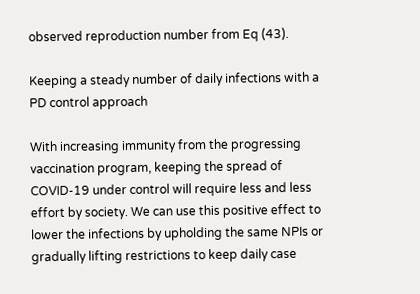observed reproduction number from Eq (43).

Keeping a steady number of daily infections with a PD control approach

With increasing immunity from the progressing vaccination program, keeping the spread of COVID-19 under control will require less and less effort by society. We can use this positive effect to lower the infections by upholding the same NPIs or gradually lifting restrictions to keep daily case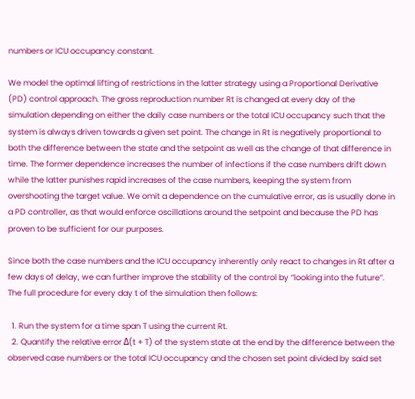numbers or ICU occupancy constant.

We model the optimal lifting of restrictions in the latter strategy using a Proportional Derivative (PD) control approach. The gross reproduction number Rt is changed at every day of the simulation depending on either the daily case numbers or the total ICU occupancy such that the system is always driven towards a given set point. The change in Rt is negatively proportional to both the difference between the state and the setpoint as well as the change of that difference in time. The former dependence increases the number of infections if the case numbers drift down while the latter punishes rapid increases of the case numbers, keeping the system from overshooting the target value. We omit a dependence on the cumulative error, as is usually done in a PD controller, as that would enforce oscillations around the setpoint and because the PD has proven to be sufficient for our purposes.

Since both the case numbers and the ICU occupancy inherently only react to changes in Rt after a few days of delay, we can further improve the stability of the control by “looking into the future”. The full procedure for every day t of the simulation then follows:

  1. Run the system for a time span T using the current Rt.
  2. Quantify the relative error Δ(t + T) of the system state at the end by the difference between the observed case numbers or the total ICU occupancy and the chosen set point divided by said set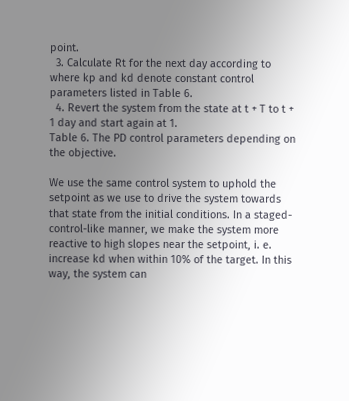point.
  3. Calculate Rt for the next day according to where kp and kd denote constant control parameters listed in Table 6.
  4. Revert the system from the state at t + T to t + 1 day and start again at 1.
Table 6. The PD control parameters depending on the objective.

We use the same control system to uphold the setpoint as we use to drive the system towards that state from the initial conditions. In a staged-control-like manner, we make the system more reactive to high slopes near the setpoint, i. e. increase kd when within 10% of the target. In this way, the system can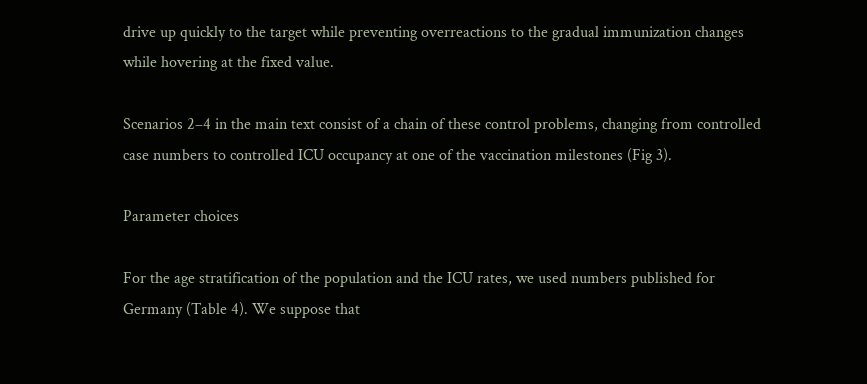drive up quickly to the target while preventing overreactions to the gradual immunization changes while hovering at the fixed value.

Scenarios 2–4 in the main text consist of a chain of these control problems, changing from controlled case numbers to controlled ICU occupancy at one of the vaccination milestones (Fig 3).

Parameter choices

For the age stratification of the population and the ICU rates, we used numbers published for Germany (Table 4). We suppose that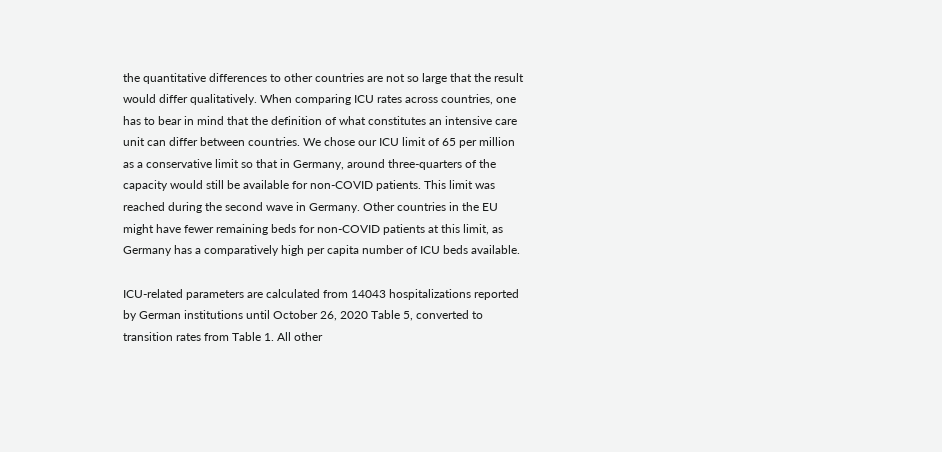the quantitative differences to other countries are not so large that the result would differ qualitatively. When comparing ICU rates across countries, one has to bear in mind that the definition of what constitutes an intensive care unit can differ between countries. We chose our ICU limit of 65 per million as a conservative limit so that in Germany, around three-quarters of the capacity would still be available for non-COVID patients. This limit was reached during the second wave in Germany. Other countries in the EU might have fewer remaining beds for non-COVID patients at this limit, as Germany has a comparatively high per capita number of ICU beds available.

ICU-related parameters are calculated from 14043 hospitalizations reported by German institutions until October 26, 2020 Table 5, converted to transition rates from Table 1. All other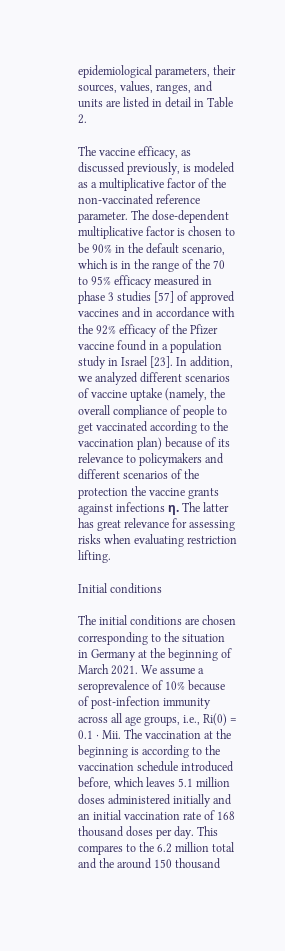epidemiological parameters, their sources, values, ranges, and units are listed in detail in Table 2.

The vaccine efficacy, as discussed previously, is modeled as a multiplicative factor of the non-vaccinated reference parameter. The dose-dependent multiplicative factor is chosen to be 90% in the default scenario, which is in the range of the 70 to 95% efficacy measured in phase 3 studies [57] of approved vaccines and in accordance with the 92% efficacy of the Pfizer vaccine found in a population study in Israel [23]. In addition, we analyzed different scenarios of vaccine uptake (namely, the overall compliance of people to get vaccinated according to the vaccination plan) because of its relevance to policymakers and different scenarios of the protection the vaccine grants against infections η. The latter has great relevance for assessing risks when evaluating restriction lifting.

Initial conditions

The initial conditions are chosen corresponding to the situation in Germany at the beginning of March 2021. We assume a seroprevalence of 10% because of post-infection immunity across all age groups, i.e., Ri(0) = 0.1 ⋅ Mii. The vaccination at the beginning is according to the vaccination schedule introduced before, which leaves 5.1 million doses administered initially and an initial vaccination rate of 168 thousand doses per day. This compares to the 6.2 million total and the around 150 thousand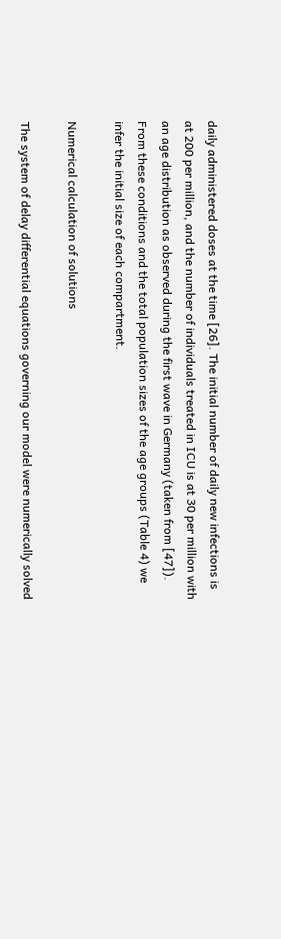daily administered doses at the time [26]. The initial number of daily new infections is at 200 per million, and the number of individuals treated in ICU is at 30 per million with an age distribution as observed during the first wave in Germany (taken from [47]). From these conditions and the total population sizes of the age groups (Table 4) we infer the initial size of each compartment.

Numerical calculation of solutions

The system of delay differential equations governing our model were numerically solved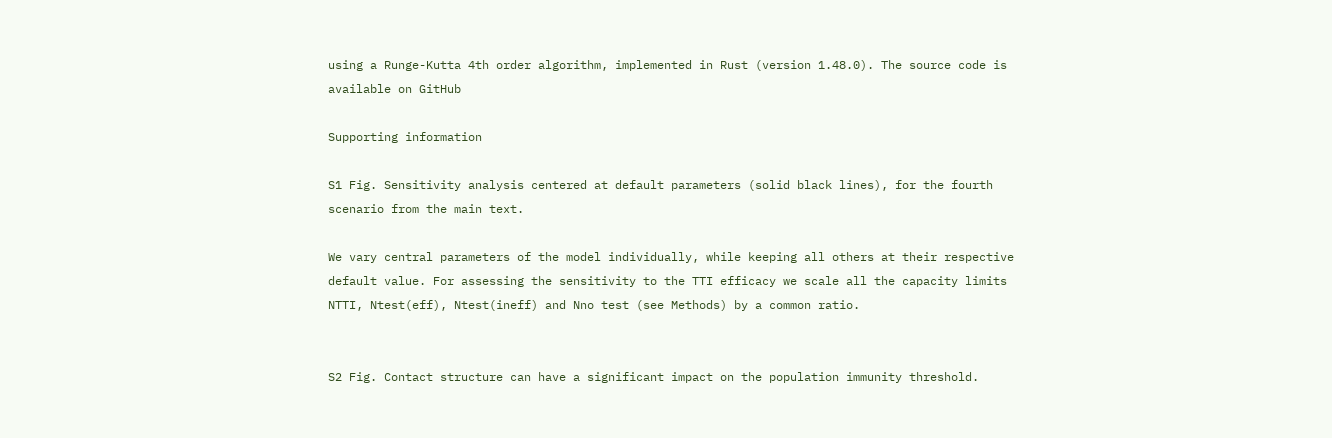using a Runge-Kutta 4th order algorithm, implemented in Rust (version 1.48.0). The source code is available on GitHub

Supporting information

S1 Fig. Sensitivity analysis centered at default parameters (solid black lines), for the fourth scenario from the main text.

We vary central parameters of the model individually, while keeping all others at their respective default value. For assessing the sensitivity to the TTI efficacy we scale all the capacity limits NTTI, Ntest(eff), Ntest(ineff) and Nno test (see Methods) by a common ratio.


S2 Fig. Contact structure can have a significant impact on the population immunity threshold.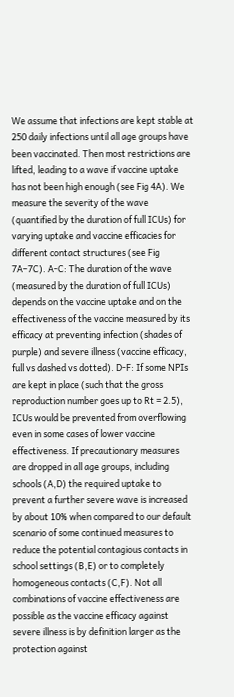We assume that infections are kept stable at 250 daily infections until all age groups have been vaccinated. Then most restrictions are lifted, leading to a wave if vaccine uptake has not been high enough (see Fig 4A). We measure the severity of the wave (quantified by the duration of full ICUs) for varying uptake and vaccine efficacies for different contact structures (see Fig 7A–7C). A-C: The duration of the wave (measured by the duration of full ICUs) depends on the vaccine uptake and on the effectiveness of the vaccine measured by its efficacy at preventing infection (shades of purple) and severe illness (vaccine efficacy, full vs dashed vs dotted). D-F: If some NPIs are kept in place (such that the gross reproduction number goes up to Rt = 2.5), ICUs would be prevented from overflowing even in some cases of lower vaccine effectiveness. If precautionary measures are dropped in all age groups, including schools (A,D) the required uptake to prevent a further severe wave is increased by about 10% when compared to our default scenario of some continued measures to reduce the potential contagious contacts in school settings (B,E) or to completely homogeneous contacts (C,F). Not all combinations of vaccine effectiveness are possible as the vaccine efficacy against severe illness is by definition larger as the protection against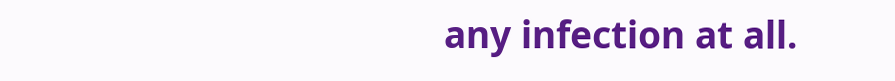any infection at all.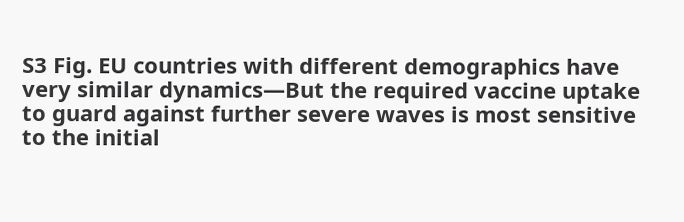S3 Fig. EU countries with different demographics have very similar dynamics—But the required vaccine uptake to guard against further severe waves is most sensitive to the initial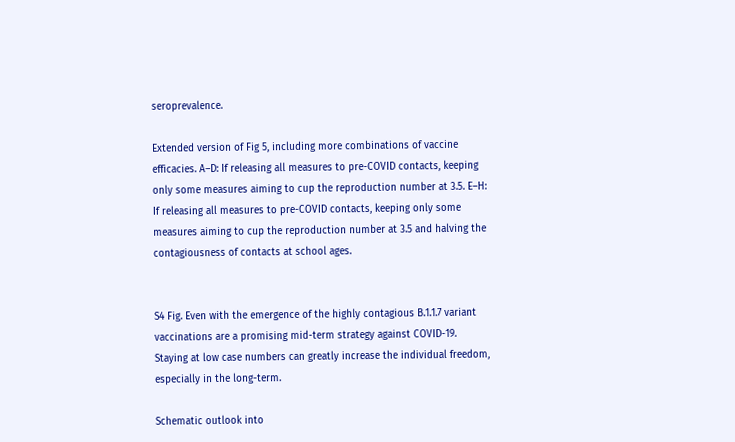seroprevalence.

Extended version of Fig 5, including more combinations of vaccine efficacies. A–D: If releasing all measures to pre-COVID contacts, keeping only some measures aiming to cup the reproduction number at 3.5. E–H: If releasing all measures to pre-COVID contacts, keeping only some measures aiming to cup the reproduction number at 3.5 and halving the contagiousness of contacts at school ages.


S4 Fig. Even with the emergence of the highly contagious B.1.1.7 variant vaccinations are a promising mid-term strategy against COVID-19. Staying at low case numbers can greatly increase the individual freedom, especially in the long-term.

Schematic outlook into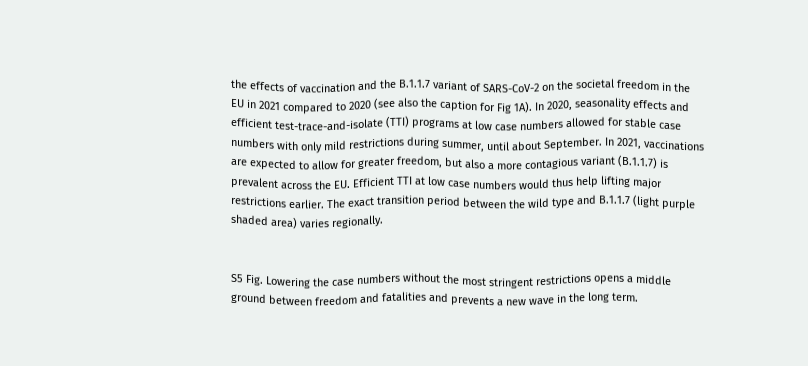the effects of vaccination and the B.1.1.7 variant of SARS-CoV-2 on the societal freedom in the EU in 2021 compared to 2020 (see also the caption for Fig 1A). In 2020, seasonality effects and efficient test-trace-and-isolate (TTI) programs at low case numbers allowed for stable case numbers with only mild restrictions during summer, until about September. In 2021, vaccinations are expected to allow for greater freedom, but also a more contagious variant (B.1.1.7) is prevalent across the EU. Efficient TTI at low case numbers would thus help lifting major restrictions earlier. The exact transition period between the wild type and B.1.1.7 (light purple shaded area) varies regionally.


S5 Fig. Lowering the case numbers without the most stringent restrictions opens a middle ground between freedom and fatalities and prevents a new wave in the long term.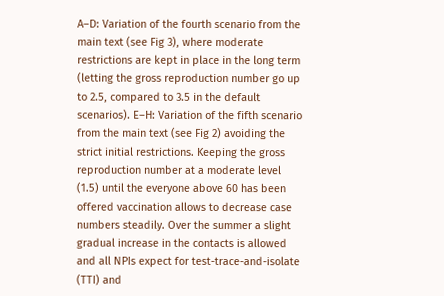A–D: Variation of the fourth scenario from the main text (see Fig 3), where moderate restrictions are kept in place in the long term (letting the gross reproduction number go up to 2.5, compared to 3.5 in the default scenarios). E–H: Variation of the fifth scenario from the main text (see Fig 2) avoiding the strict initial restrictions. Keeping the gross reproduction number at a moderate level (1.5) until the everyone above 60 has been offered vaccination allows to decrease case numbers steadily. Over the summer a slight gradual increase in the contacts is allowed and all NPIs expect for test-trace-and-isolate (TTI) and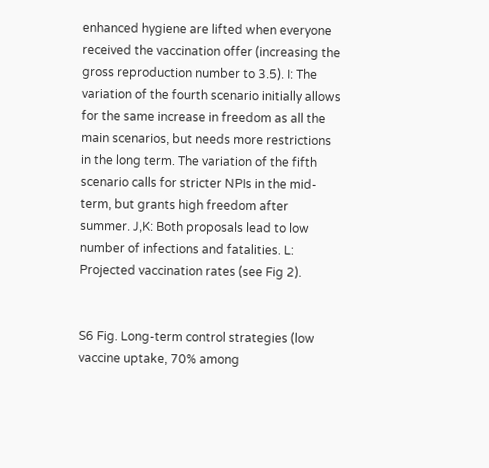enhanced hygiene are lifted when everyone received the vaccination offer (increasing the gross reproduction number to 3.5). I: The variation of the fourth scenario initially allows for the same increase in freedom as all the main scenarios, but needs more restrictions in the long term. The variation of the fifth scenario calls for stricter NPIs in the mid-term, but grants high freedom after summer. J,K: Both proposals lead to low number of infections and fatalities. L: Projected vaccination rates (see Fig 2).


S6 Fig. Long-term control strategies (low vaccine uptake, 70% among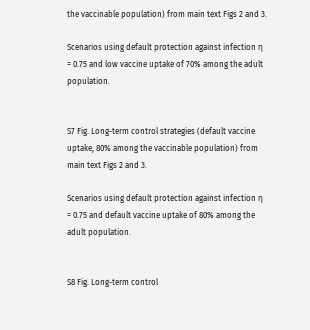the vaccinable population) from main text Figs 2 and 3.

Scenarios using default protection against infection η = 0.75 and low vaccine uptake of 70% among the adult population.


S7 Fig. Long-term control strategies (default vaccine uptake, 80% among the vaccinable population) from main text Figs 2 and 3.

Scenarios using default protection against infection η = 0.75 and default vaccine uptake of 80% among the adult population.


S8 Fig. Long-term control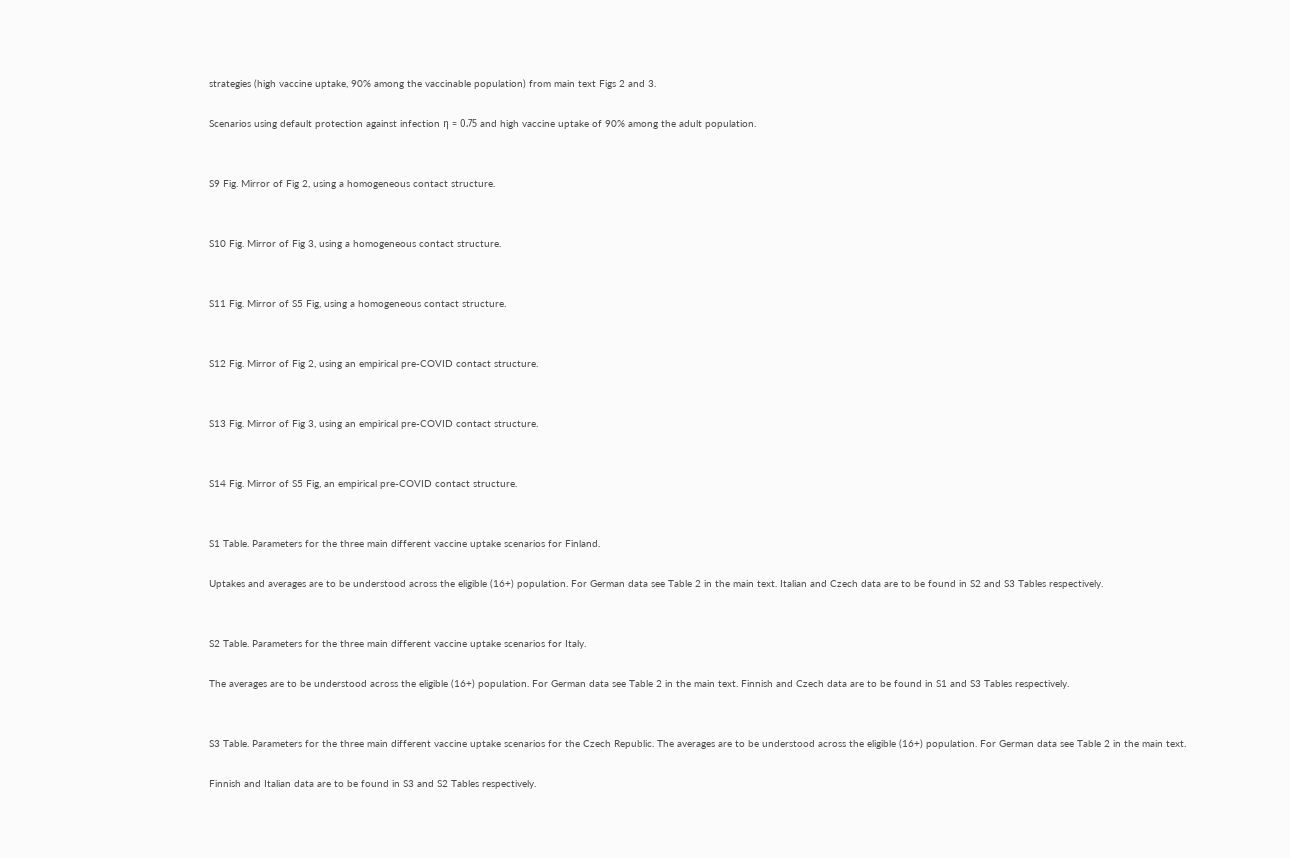strategies (high vaccine uptake, 90% among the vaccinable population) from main text Figs 2 and 3.

Scenarios using default protection against infection η = 0.75 and high vaccine uptake of 90% among the adult population.


S9 Fig. Mirror of Fig 2, using a homogeneous contact structure.


S10 Fig. Mirror of Fig 3, using a homogeneous contact structure.


S11 Fig. Mirror of S5 Fig, using a homogeneous contact structure.


S12 Fig. Mirror of Fig 2, using an empirical pre-COVID contact structure.


S13 Fig. Mirror of Fig 3, using an empirical pre-COVID contact structure.


S14 Fig. Mirror of S5 Fig, an empirical pre-COVID contact structure.


S1 Table. Parameters for the three main different vaccine uptake scenarios for Finland.

Uptakes and averages are to be understood across the eligible (16+) population. For German data see Table 2 in the main text. Italian and Czech data are to be found in S2 and S3 Tables respectively.


S2 Table. Parameters for the three main different vaccine uptake scenarios for Italy.

The averages are to be understood across the eligible (16+) population. For German data see Table 2 in the main text. Finnish and Czech data are to be found in S1 and S3 Tables respectively.


S3 Table. Parameters for the three main different vaccine uptake scenarios for the Czech Republic. The averages are to be understood across the eligible (16+) population. For German data see Table 2 in the main text.

Finnish and Italian data are to be found in S3 and S2 Tables respectively.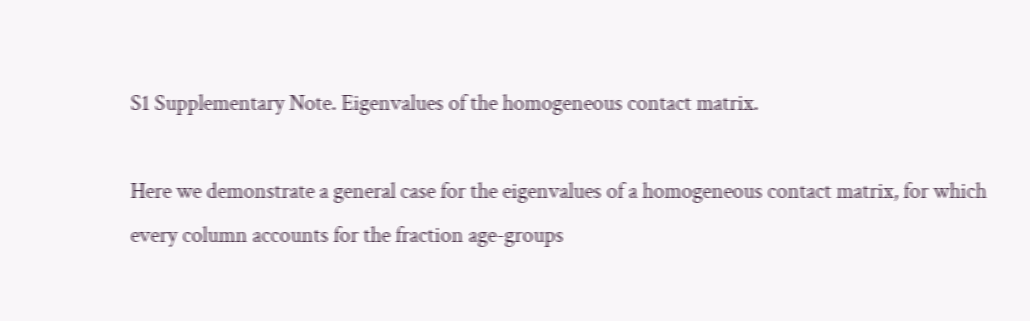S1 Supplementary Note. Eigenvalues of the homogeneous contact matrix.

Here we demonstrate a general case for the eigenvalues of a homogeneous contact matrix, for which every column accounts for the fraction age-groups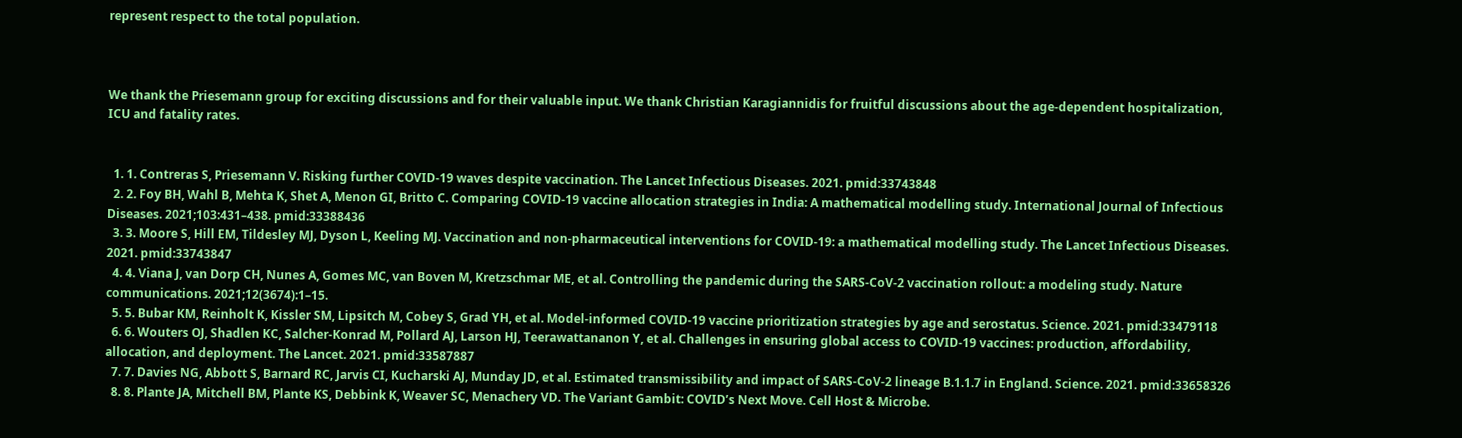represent respect to the total population.



We thank the Priesemann group for exciting discussions and for their valuable input. We thank Christian Karagiannidis for fruitful discussions about the age-dependent hospitalization, ICU and fatality rates.


  1. 1. Contreras S, Priesemann V. Risking further COVID-19 waves despite vaccination. The Lancet Infectious Diseases. 2021. pmid:33743848
  2. 2. Foy BH, Wahl B, Mehta K, Shet A, Menon GI, Britto C. Comparing COVID-19 vaccine allocation strategies in India: A mathematical modelling study. International Journal of Infectious Diseases. 2021;103:431–438. pmid:33388436
  3. 3. Moore S, Hill EM, Tildesley MJ, Dyson L, Keeling MJ. Vaccination and non-pharmaceutical interventions for COVID-19: a mathematical modelling study. The Lancet Infectious Diseases. 2021. pmid:33743847
  4. 4. Viana J, van Dorp CH, Nunes A, Gomes MC, van Boven M, Kretzschmar ME, et al. Controlling the pandemic during the SARS-CoV-2 vaccination rollout: a modeling study. Nature communications. 2021;12(3674):1–15.
  5. 5. Bubar KM, Reinholt K, Kissler SM, Lipsitch M, Cobey S, Grad YH, et al. Model-informed COVID-19 vaccine prioritization strategies by age and serostatus. Science. 2021. pmid:33479118
  6. 6. Wouters OJ, Shadlen KC, Salcher-Konrad M, Pollard AJ, Larson HJ, Teerawattananon Y, et al. Challenges in ensuring global access to COVID-19 vaccines: production, affordability, allocation, and deployment. The Lancet. 2021. pmid:33587887
  7. 7. Davies NG, Abbott S, Barnard RC, Jarvis CI, Kucharski AJ, Munday JD, et al. Estimated transmissibility and impact of SARS-CoV-2 lineage B.1.1.7 in England. Science. 2021. pmid:33658326
  8. 8. Plante JA, Mitchell BM, Plante KS, Debbink K, Weaver SC, Menachery VD. The Variant Gambit: COVID’s Next Move. Cell Host & Microbe.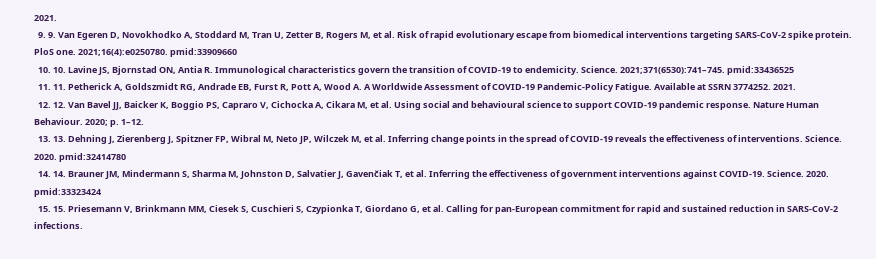2021.
  9. 9. Van Egeren D, Novokhodko A, Stoddard M, Tran U, Zetter B, Rogers M, et al. Risk of rapid evolutionary escape from biomedical interventions targeting SARS-CoV-2 spike protein. PloS one. 2021;16(4):e0250780. pmid:33909660
  10. 10. Lavine JS, Bjornstad ON, Antia R. Immunological characteristics govern the transition of COVID-19 to endemicity. Science. 2021;371(6530):741–745. pmid:33436525
  11. 11. Petherick A, Goldszmidt RG, Andrade EB, Furst R, Pott A, Wood A. A Worldwide Assessment of COVID-19 Pandemic-Policy Fatigue. Available at SSRN 3774252. 2021.
  12. 12. Van Bavel JJ, Baicker K, Boggio PS, Capraro V, Cichocka A, Cikara M, et al. Using social and behavioural science to support COVID-19 pandemic response. Nature Human Behaviour. 2020; p. 1–12.
  13. 13. Dehning J, Zierenberg J, Spitzner FP, Wibral M, Neto JP, Wilczek M, et al. Inferring change points in the spread of COVID-19 reveals the effectiveness of interventions. Science. 2020. pmid:32414780
  14. 14. Brauner JM, Mindermann S, Sharma M, Johnston D, Salvatier J, Gavenčiak T, et al. Inferring the effectiveness of government interventions against COVID-19. Science. 2020. pmid:33323424
  15. 15. Priesemann V, Brinkmann MM, Ciesek S, Cuschieri S, Czypionka T, Giordano G, et al. Calling for pan-European commitment for rapid and sustained reduction in SARS-CoV-2 infections.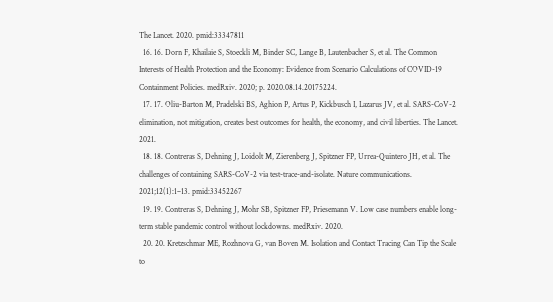The Lancet. 2020. pmid:33347811
  16. 16. Dorn F, Khailaie S, Stoeckli M, Binder SC, Lange B, Lautenbacher S, et al. The Common Interests of Health Protection and the Economy: Evidence from Scenario Calculations of COVID-19 Containment Policies. medRxiv. 2020; p. 2020.08.14.20175224.
  17. 17. Oliu-Barton M, Pradelski BS, Aghion P, Artus P, Kickbusch I, Lazarus JV, et al. SARS-CoV-2 elimination, not mitigation, creates best outcomes for health, the economy, and civil liberties. The Lancet. 2021.
  18. 18. Contreras S, Dehning J, Loidolt M, Zierenberg J, Spitzner FP, Urrea-Quintero JH, et al. The challenges of containing SARS-CoV-2 via test-trace-and-isolate. Nature communications. 2021;12(1):1–13. pmid:33452267
  19. 19. Contreras S, Dehning J, Mohr SB, Spitzner FP, Priesemann V. Low case numbers enable long-term stable pandemic control without lockdowns. medRxiv. 2020.
  20. 20. Kretzschmar ME, Rozhnova G, van Boven M. Isolation and Contact Tracing Can Tip the Scale to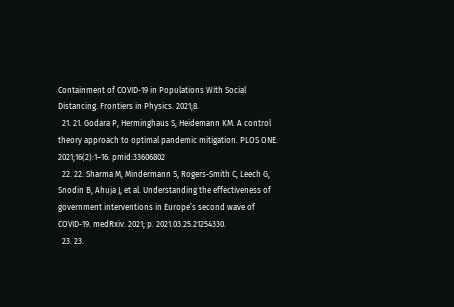Containment of COVID-19 in Populations With Social Distancing. Frontiers in Physics. 2021;8.
  21. 21. Godara P, Herminghaus S, Heidemann KM. A control theory approach to optimal pandemic mitigation. PLOS ONE. 2021;16(2):1–16. pmid:33606802
  22. 22. Sharma M, Mindermann S, Rogers-Smith C, Leech G, Snodin B, Ahuja J, et al. Understanding the effectiveness of government interventions in Europe’s second wave of COVID-19. medRxiv. 2021; p. 2021.03.25.21254330.
  23. 23.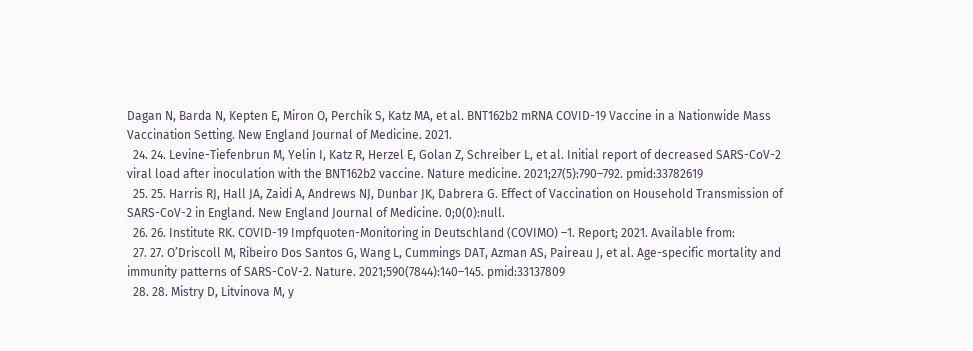Dagan N, Barda N, Kepten E, Miron O, Perchik S, Katz MA, et al. BNT162b2 mRNA COVID-19 Vaccine in a Nationwide Mass Vaccination Setting. New England Journal of Medicine. 2021.
  24. 24. Levine-Tiefenbrun M, Yelin I, Katz R, Herzel E, Golan Z, Schreiber L, et al. Initial report of decreased SARS-CoV-2 viral load after inoculation with the BNT162b2 vaccine. Nature medicine. 2021;27(5):790–792. pmid:33782619
  25. 25. Harris RJ, Hall JA, Zaidi A, Andrews NJ, Dunbar JK, Dabrera G. Effect of Vaccination on Household Transmission of SARS-CoV-2 in England. New England Journal of Medicine. 0;0(0):null.
  26. 26. Institute RK. COVID-19 Impfquoten-Monitoring in Deutschland (COVIMO) –1. Report; 2021. Available from:
  27. 27. O’Driscoll M, Ribeiro Dos Santos G, Wang L, Cummings DAT, Azman AS, Paireau J, et al. Age-specific mortality and immunity patterns of SARS-CoV-2. Nature. 2021;590(7844):140–145. pmid:33137809
  28. 28. Mistry D, Litvinova M, y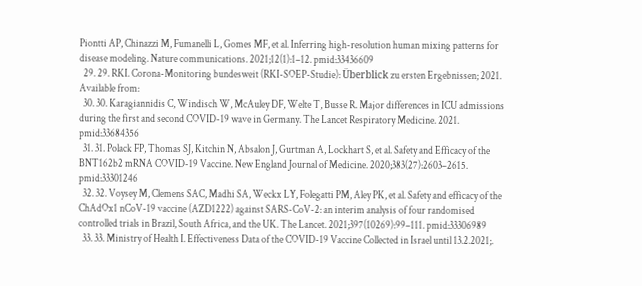Piontti AP, Chinazzi M, Fumanelli L, Gomes MF, et al. Inferring high-resolution human mixing patterns for disease modeling. Nature communications. 2021;12(1):1–12. pmid:33436609
  29. 29. RKI. Corona-Monitoring bundesweit (RKI-SOEP-Studie): Überblick zu ersten Ergebnissen; 2021. Available from:
  30. 30. Karagiannidis C, Windisch W, McAuley DF, Welte T, Busse R. Major differences in ICU admissions during the first and second COVID-19 wave in Germany. The Lancet Respiratory Medicine. 2021. pmid:33684356
  31. 31. Polack FP, Thomas SJ, Kitchin N, Absalon J, Gurtman A, Lockhart S, et al. Safety and Efficacy of the BNT162b2 mRNA COVID-19 Vaccine. New England Journal of Medicine. 2020;383(27):2603–2615. pmid:33301246
  32. 32. Voysey M, Clemens SAC, Madhi SA, Weckx LY, Folegatti PM, Aley PK, et al. Safety and efficacy of the ChAdOx1 nCoV-19 vaccine (AZD1222) against SARS-CoV-2: an interim analysis of four randomised controlled trials in Brazil, South Africa, and the UK. The Lancet. 2021;397(10269):99–111. pmid:33306989
  33. 33. Ministry of Health I. Effectiveness Data of the COVID-19 Vaccine Collected in Israel until 13.2.2021;.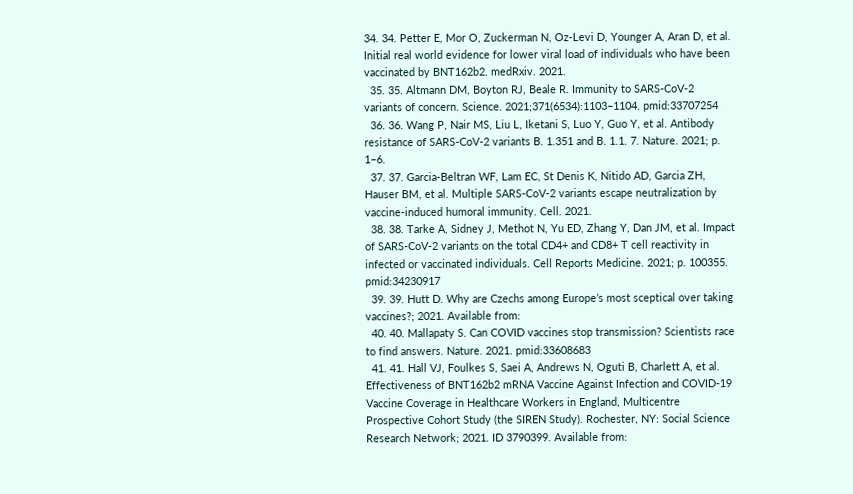34. 34. Petter E, Mor O, Zuckerman N, Oz-Levi D, Younger A, Aran D, et al. Initial real world evidence for lower viral load of individuals who have been vaccinated by BNT162b2. medRxiv. 2021.
  35. 35. Altmann DM, Boyton RJ, Beale R. Immunity to SARS-CoV-2 variants of concern. Science. 2021;371(6534):1103–1104. pmid:33707254
  36. 36. Wang P, Nair MS, Liu L, Iketani S, Luo Y, Guo Y, et al. Antibody resistance of SARS-CoV-2 variants B. 1.351 and B. 1.1. 7. Nature. 2021; p. 1–6.
  37. 37. Garcia-Beltran WF, Lam EC, St Denis K, Nitido AD, Garcia ZH, Hauser BM, et al. Multiple SARS-CoV-2 variants escape neutralization by vaccine-induced humoral immunity. Cell. 2021.
  38. 38. Tarke A, Sidney J, Methot N, Yu ED, Zhang Y, Dan JM, et al. Impact of SARS-CoV-2 variants on the total CD4+ and CD8+ T cell reactivity in infected or vaccinated individuals. Cell Reports Medicine. 2021; p. 100355. pmid:34230917
  39. 39. Hutt D. Why are Czechs among Europe’s most sceptical over taking vaccines?; 2021. Available from:
  40. 40. Mallapaty S. Can COVID vaccines stop transmission? Scientists race to find answers. Nature. 2021. pmid:33608683
  41. 41. Hall VJ, Foulkes S, Saei A, Andrews N, Oguti B, Charlett A, et al. Effectiveness of BNT162b2 mRNA Vaccine Against Infection and COVID-19 Vaccine Coverage in Healthcare Workers in England, Multicentre Prospective Cohort Study (the SIREN Study). Rochester, NY: Social Science Research Network; 2021. ID 3790399. Available from: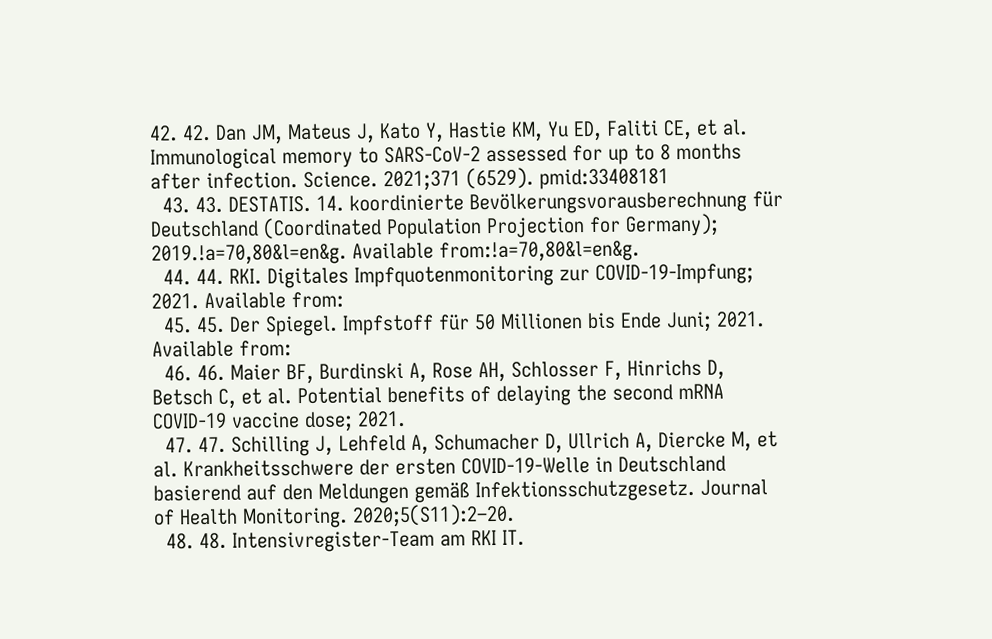42. 42. Dan JM, Mateus J, Kato Y, Hastie KM, Yu ED, Faliti CE, et al. Immunological memory to SARS-CoV-2 assessed for up to 8 months after infection. Science. 2021;371 (6529). pmid:33408181
  43. 43. DESTATIS. 14. koordinierte Bevölkerungsvorausberechnung für Deutschland (Coordinated Population Projection for Germany); 2019.!a=70,80&l=en&g. Available from:!a=70,80&l=en&g.
  44. 44. RKI. Digitales Impfquotenmonitoring zur COVID-19-Impfung; 2021. Available from:
  45. 45. Der Spiegel. Impfstoff für 50 Millionen bis Ende Juni; 2021. Available from:
  46. 46. Maier BF, Burdinski A, Rose AH, Schlosser F, Hinrichs D, Betsch C, et al. Potential benefits of delaying the second mRNA COVID-19 vaccine dose; 2021.
  47. 47. Schilling J, Lehfeld A, Schumacher D, Ullrich A, Diercke M, et al. Krankheitsschwere der ersten COVID-19-Welle in Deutschland basierend auf den Meldungen gemäß Infektionsschutzgesetz. Journal of Health Monitoring. 2020;5(S11):2–20.
  48. 48. Intensivregister-Team am RKI IT.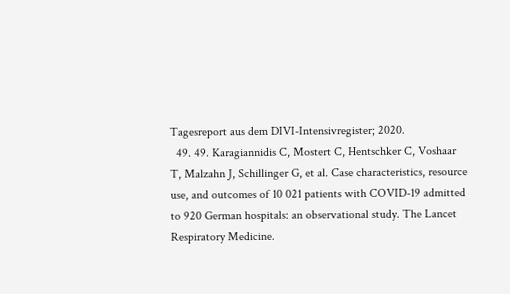Tagesreport aus dem DIVI-Intensivregister; 2020.
  49. 49. Karagiannidis C, Mostert C, Hentschker C, Voshaar T, Malzahn J, Schillinger G, et al. Case characteristics, resource use, and outcomes of 10 021 patients with COVID-19 admitted to 920 German hospitals: an observational study. The Lancet Respiratory Medicine.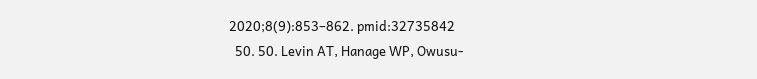2020;8(9):853–862. pmid:32735842
  50. 50. Levin AT, Hanage WP, Owusu-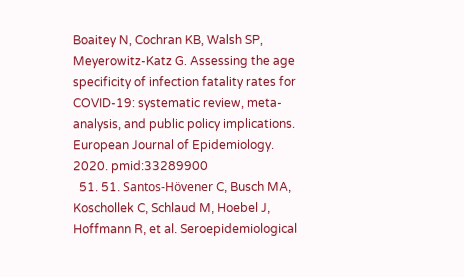Boaitey N, Cochran KB, Walsh SP, Meyerowitz-Katz G. Assessing the age specificity of infection fatality rates for COVID-19: systematic review, meta-analysis, and public policy implications. European Journal of Epidemiology. 2020. pmid:33289900
  51. 51. Santos-Hövener C, Busch MA, Koschollek C, Schlaud M, Hoebel J, Hoffmann R, et al. Seroepidemiological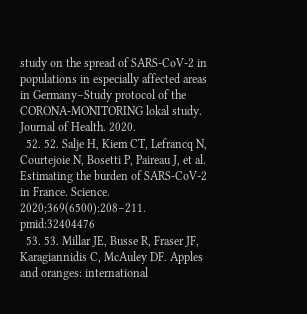study on the spread of SARS-CoV-2 in populations in especially affected areas in Germany–Study protocol of the CORONA-MONITORING lokal study. Journal of Health. 2020.
  52. 52. Salje H, Kiem CT, Lefrancq N, Courtejoie N, Bosetti P, Paireau J, et al. Estimating the burden of SARS-CoV-2 in France. Science. 2020;369(6500):208–211. pmid:32404476
  53. 53. Millar JE, Busse R, Fraser JF, Karagiannidis C, McAuley DF. Apples and oranges: international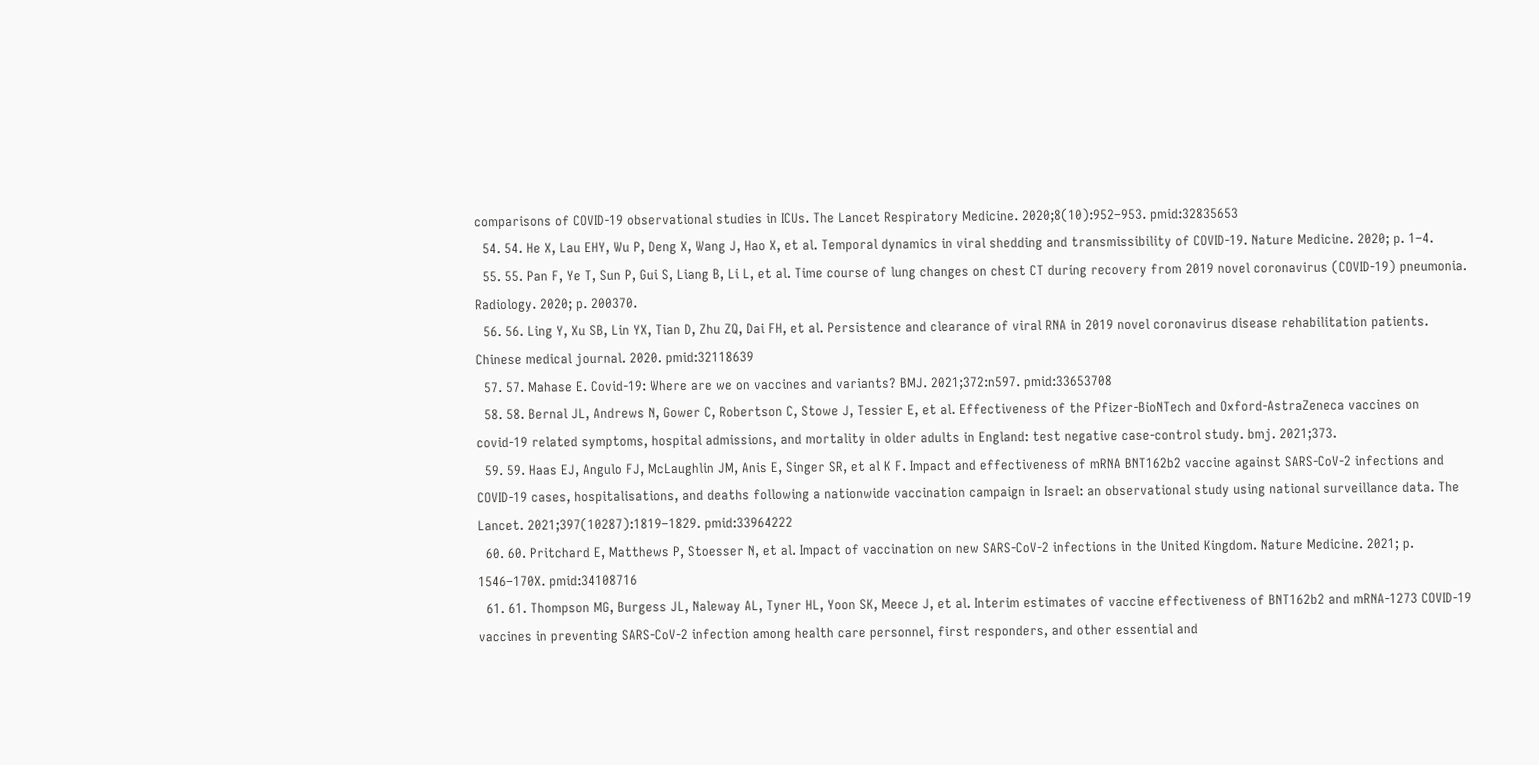comparisons of COVID-19 observational studies in ICUs. The Lancet Respiratory Medicine. 2020;8(10):952–953. pmid:32835653
  54. 54. He X, Lau EHY, Wu P, Deng X, Wang J, Hao X, et al. Temporal dynamics in viral shedding and transmissibility of COVID-19. Nature Medicine. 2020; p. 1–4.
  55. 55. Pan F, Ye T, Sun P, Gui S, Liang B, Li L, et al. Time course of lung changes on chest CT during recovery from 2019 novel coronavirus (COVID-19) pneumonia. Radiology. 2020; p. 200370.
  56. 56. Ling Y, Xu SB, Lin YX, Tian D, Zhu ZQ, Dai FH, et al. Persistence and clearance of viral RNA in 2019 novel coronavirus disease rehabilitation patients. Chinese medical journal. 2020. pmid:32118639
  57. 57. Mahase E. Covid-19: Where are we on vaccines and variants? BMJ. 2021;372:n597. pmid:33653708
  58. 58. Bernal JL, Andrews N, Gower C, Robertson C, Stowe J, Tessier E, et al. Effectiveness of the Pfizer-BioNTech and Oxford-AstraZeneca vaccines on covid-19 related symptoms, hospital admissions, and mortality in older adults in England: test negative case-control study. bmj. 2021;373.
  59. 59. Haas EJ, Angulo FJ, McLaughlin JM, Anis E, Singer SR, et al K F. Impact and effectiveness of mRNA BNT162b2 vaccine against SARS-CoV-2 infections and COVID-19 cases, hospitalisations, and deaths following a nationwide vaccination campaign in Israel: an observational study using national surveillance data. The Lancet. 2021;397(10287):1819–1829. pmid:33964222
  60. 60. Pritchard E, Matthews P, Stoesser N, et al. Impact of vaccination on new SARS-CoV-2 infections in the United Kingdom. Nature Medicine. 2021; p. 1546–170X. pmid:34108716
  61. 61. Thompson MG, Burgess JL, Naleway AL, Tyner HL, Yoon SK, Meece J, et al. Interim estimates of vaccine effectiveness of BNT162b2 and mRNA-1273 COVID-19 vaccines in preventing SARS-CoV-2 infection among health care personnel, first responders, and other essential and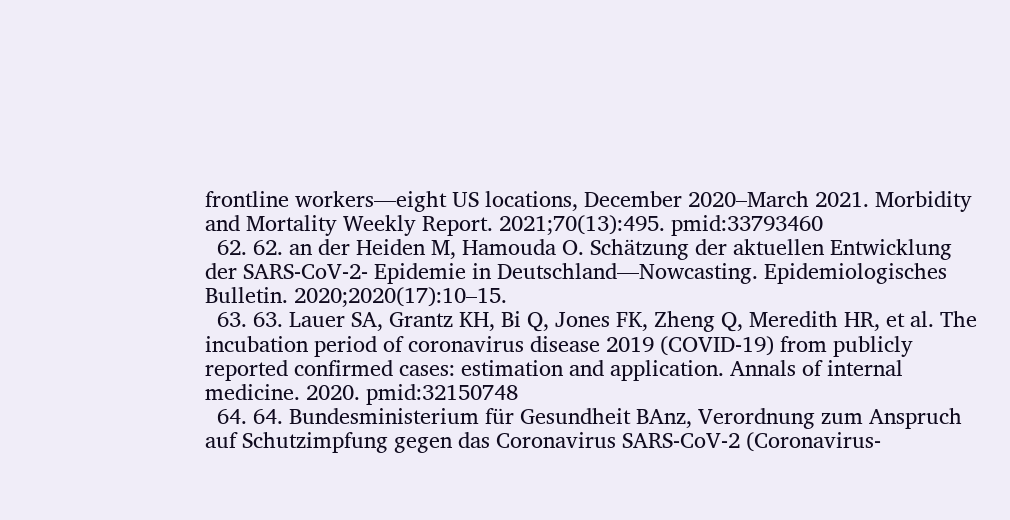frontline workers—eight US locations, December 2020–March 2021. Morbidity and Mortality Weekly Report. 2021;70(13):495. pmid:33793460
  62. 62. an der Heiden M, Hamouda O. Schätzung der aktuellen Entwicklung der SARS-CoV-2- Epidemie in Deutschland—Nowcasting. Epidemiologisches Bulletin. 2020;2020(17):10–15.
  63. 63. Lauer SA, Grantz KH, Bi Q, Jones FK, Zheng Q, Meredith HR, et al. The incubation period of coronavirus disease 2019 (COVID-19) from publicly reported confirmed cases: estimation and application. Annals of internal medicine. 2020. pmid:32150748
  64. 64. Bundesministerium für Gesundheit BAnz, Verordnung zum Anspruch auf Schutzimpfung gegen das Coronavirus SARS-CoV-2 (Coronavirus-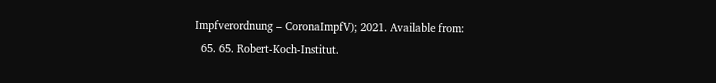Impfverordnung – CoronaImpfV); 2021. Available from:
  65. 65. Robert-Koch-Institut.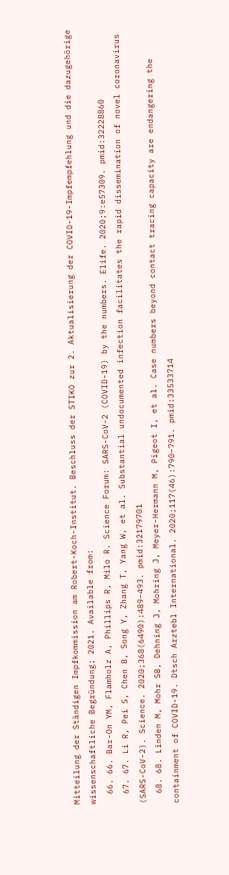Mitteilung der Ständigen Impfkommission am Robert-Koch-Institut. Beschluss der STIKO zur 2. Aktualisierung der COVID-19-Impfempfehlung und die dazugehörige wissenschaftliche Begründung; 2021. Available from:
  66. 66. Bar-On YM, Flamholz A, Phillips R, Milo R. Science Forum: SARS-CoV-2 (COVID-19) by the numbers. Elife. 2020;9:e57309. pmid:32228860
  67. 67. Li R, Pei S, Chen B, Song Y, Zhang T, Yang W, et al. Substantial undocumented infection facilitates the rapid dissemination of novel coronavirus (SARS-CoV-2). Science. 2020;368(6490):489–493. pmid:32179701
  68. 68. Linden M, Mohr SB, Dehning J, Mohring J, Meyer-Hermann M, Pigeot I, et al. Case numbers beyond contact tracing capacity are endangering the containment of COVID-19. Dtsch Arztebl International. 2020;117(46):790–791. pmid:33533714